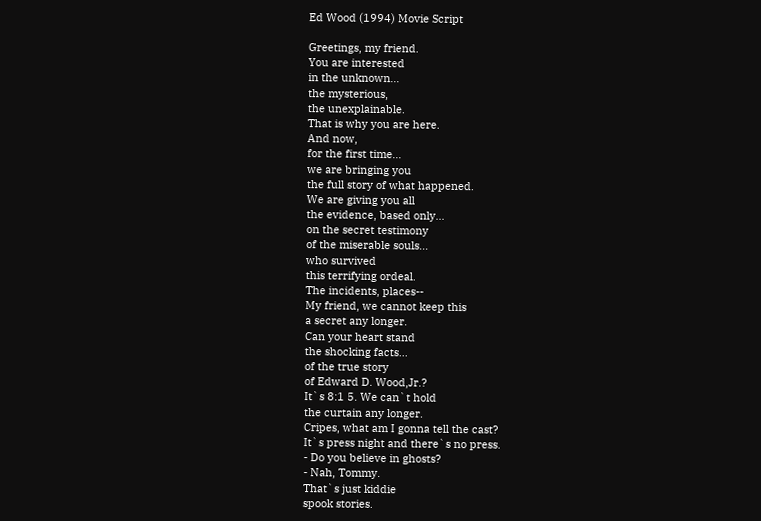Ed Wood (1994) Movie Script

Greetings, my friend.
You are interested
in the unknown...
the mysterious,
the unexplainable.
That is why you are here.
And now,
for the first time...
we are bringing you
the full story of what happened.
We are giving you all
the evidence, based only...
on the secret testimony
of the miserable souls...
who survived
this terrifying ordeal.
The incidents, places--
My friend, we cannot keep this
a secret any longer.
Can your heart stand
the shocking facts...
of the true story
of Edward D. Wood,Jr.?
It`s 8:1 5. We can`t hold
the curtain any longer.
Cripes, what am I gonna tell the cast?
It`s press night and there`s no press.
- Do you believe in ghosts?
- Nah, Tommy.
That`s just kiddie
spook stories.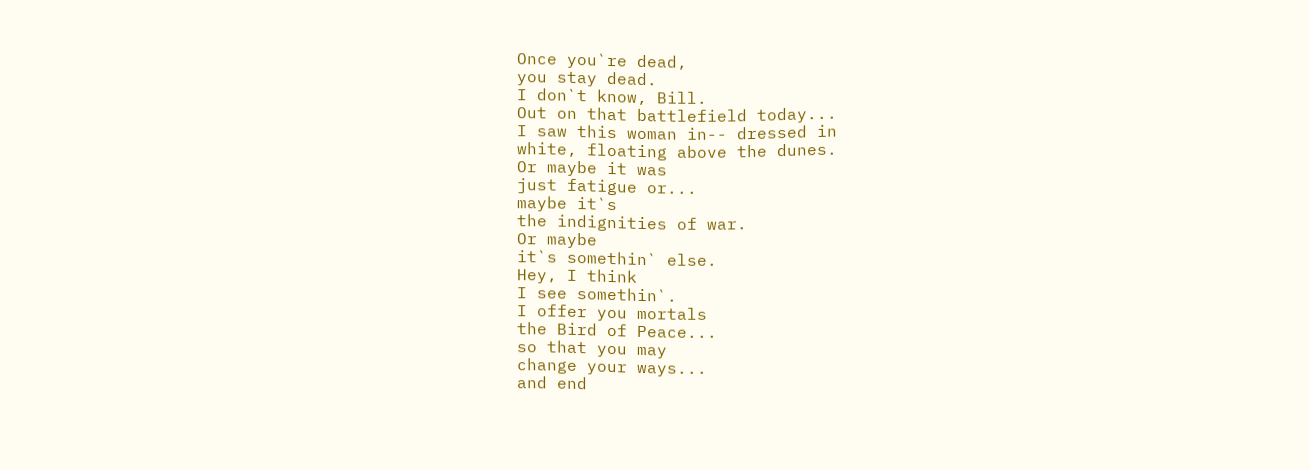Once you`re dead,
you stay dead.
I don`t know, Bill.
Out on that battlefield today...
I saw this woman in-- dressed in
white, floating above the dunes.
Or maybe it was
just fatigue or...
maybe it`s
the indignities of war.
Or maybe
it`s somethin` else.
Hey, I think
I see somethin`.
I offer you mortals
the Bird of Peace...
so that you may
change your ways...
and end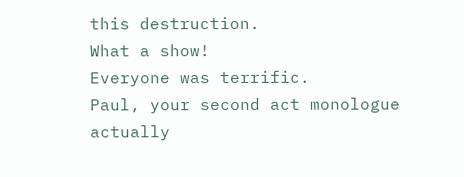this destruction.
What a show!
Everyone was terrific.
Paul, your second act monologue
actually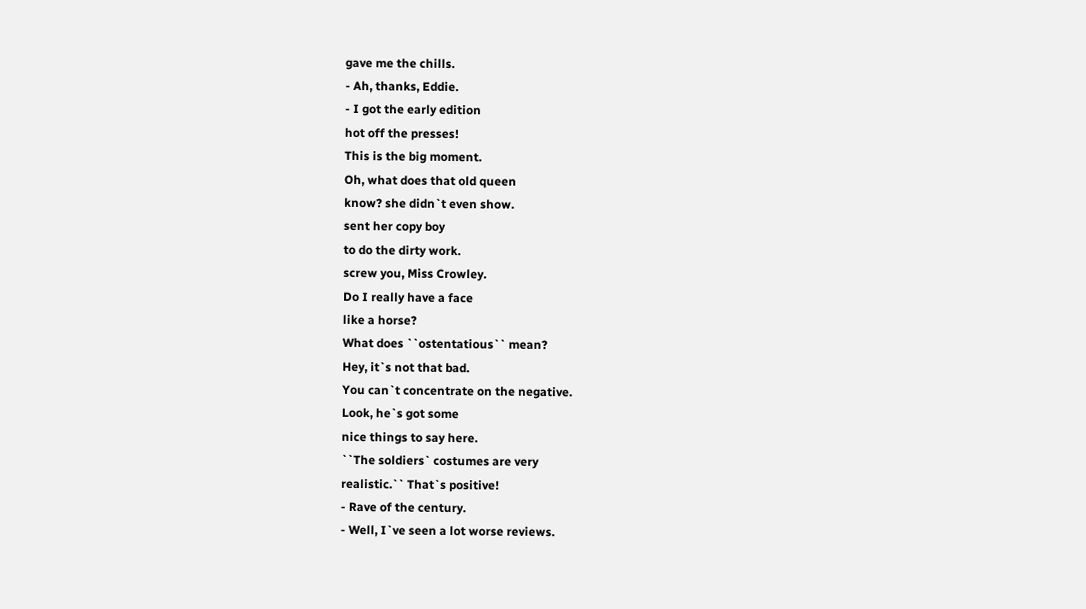gave me the chills.
- Ah, thanks, Eddie.
- I got the early edition
hot off the presses!
This is the big moment.
Oh, what does that old queen
know? she didn`t even show.
sent her copy boy
to do the dirty work.
screw you, Miss Crowley.
Do I really have a face
like a horse?
What does ``ostentatious`` mean?
Hey, it`s not that bad.
You can`t concentrate on the negative.
Look, he`s got some
nice things to say here.
``The soldiers` costumes are very
realistic.`` That`s positive!
- Rave of the century.
- Well, I`ve seen a lot worse reviews.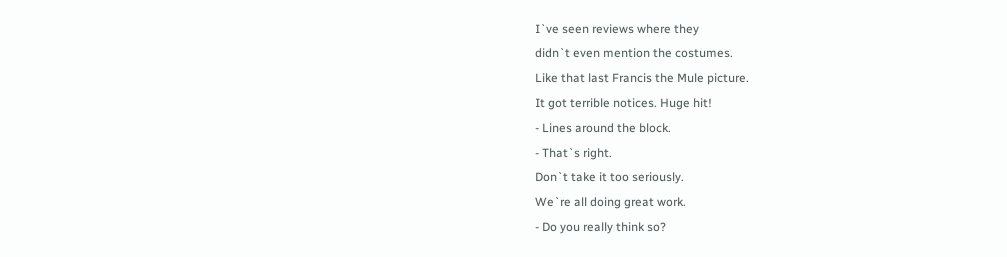I`ve seen reviews where they
didn`t even mention the costumes.
Like that last Francis the Mule picture.
It got terrible notices. Huge hit!
- Lines around the block.
- That`s right.
Don`t take it too seriously.
We`re all doing great work.
- Do you really think so?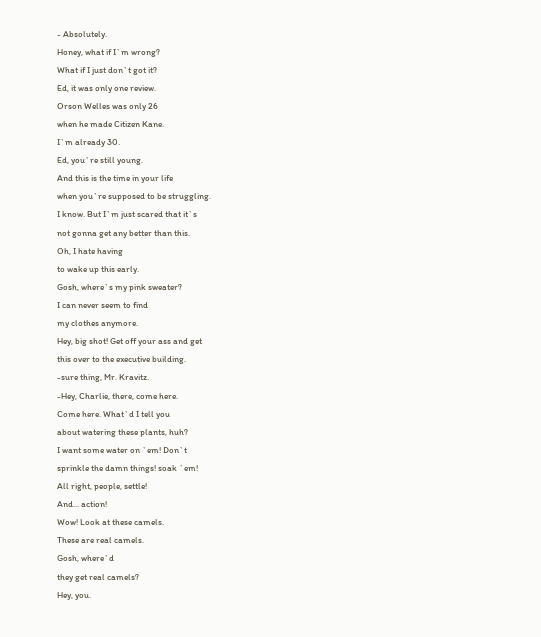- Absolutely.
Honey, what if I`m wrong?
What if I just don`t got it?
Ed, it was only one review.
Orson Welles was only 26
when he made Citizen Kane.
I`m already 30.
Ed, you`re still young.
And this is the time in your life
when you`re supposed to be struggling.
I know. But I`m just scared that it`s
not gonna get any better than this.
Oh, I hate having
to wake up this early.
Gosh, where`s my pink sweater?
I can never seem to find
my clothes anymore.
Hey, big shot! Get off your ass and get
this over to the executive building.
-sure thing, Mr. Kravitz.
-Hey, Charlie, there, come here.
Come here. What`d I tell you
about watering these plants, huh?
I want some water on `em! Don`t
sprinkle the damn things! soak `em!
All right, people, settle!
And... action!
Wow! Look at these camels.
These are real camels.
Gosh, where`d
they get real camels?
Hey, you.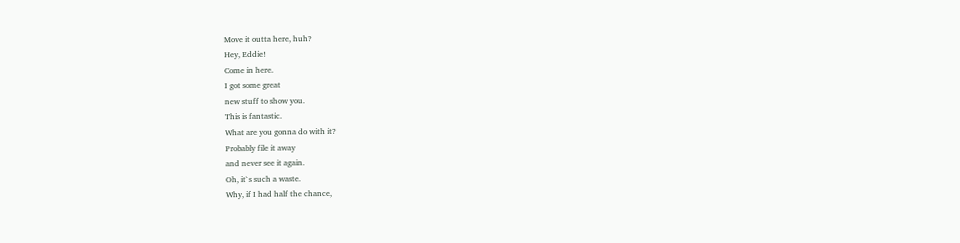Move it outta here, huh?
Hey, Eddie!
Come in here.
I got some great
new stuff to show you.
This is fantastic.
What are you gonna do with it?
Probably file it away
and never see it again.
Oh, it`s such a waste.
Why, if I had half the chance,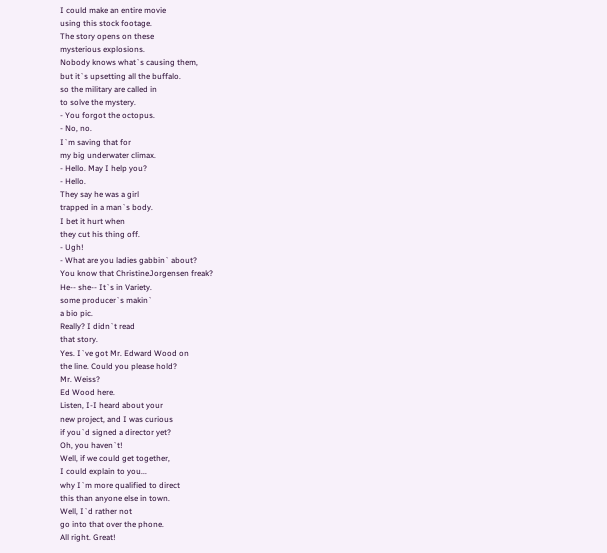I could make an entire movie
using this stock footage.
The story opens on these
mysterious explosions.
Nobody knows what`s causing them,
but it`s upsetting all the buffalo.
so the military are called in
to solve the mystery.
- You forgot the octopus.
- No, no.
I`m saving that for
my big underwater climax.
- Hello. May I help you?
- Hello.
They say he was a girl
trapped in a man`s body.
I bet it hurt when
they cut his thing off.
- Ugh!
- What are you ladies gabbin` about?
You know that ChristineJorgensen freak?
He-- she-- It`s in Variety.
some producer`s makin`
a bio pic.
Really? I didn`t read
that story.
Yes. I`ve got Mr. Edward Wood on
the line. Could you please hold?
Mr. Weiss?
Ed Wood here.
Listen, I-I heard about your
new project, and I was curious
if you`d signed a director yet?
Oh, you haven`t!
Well, if we could get together,
I could explain to you...
why I`m more qualified to direct
this than anyone else in town.
Well, I`d rather not
go into that over the phone.
All right. Great!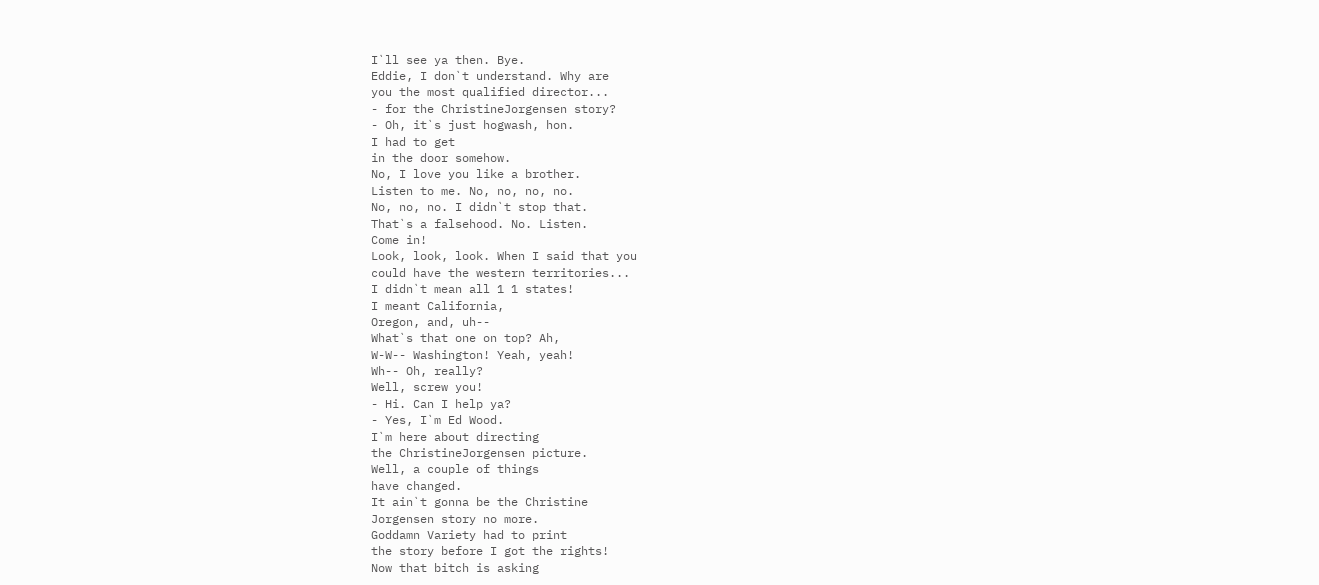I`ll see ya then. Bye.
Eddie, I don`t understand. Why are
you the most qualified director...
- for the ChristineJorgensen story?
- Oh, it`s just hogwash, hon.
I had to get
in the door somehow.
No, I love you like a brother.
Listen to me. No, no, no, no.
No, no, no. I didn`t stop that.
That`s a falsehood. No. Listen.
Come in!
Look, look, look. When I said that you
could have the western territories...
I didn`t mean all 1 1 states!
I meant California,
Oregon, and, uh--
What`s that one on top? Ah,
W-W-- Washington! Yeah, yeah!
Wh-- Oh, really?
Well, screw you!
- Hi. Can I help ya?
- Yes, I`m Ed Wood.
I`m here about directing
the ChristineJorgensen picture.
Well, a couple of things
have changed.
It ain`t gonna be the Christine
Jorgensen story no more.
Goddamn Variety had to print
the story before I got the rights!
Now that bitch is asking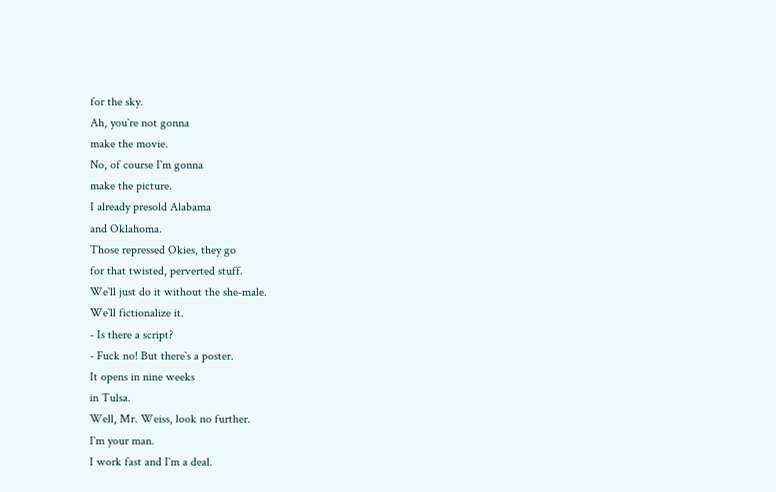for the sky.
Ah, you`re not gonna
make the movie.
No, of course I`m gonna
make the picture.
I already presold Alabama
and Oklahoma.
Those repressed Okies, they go
for that twisted, perverted stuff.
We`ll just do it without the she-male.
We`ll fictionalize it.
- Is there a script?
- Fuck no! But there`s a poster.
It opens in nine weeks
in Tulsa.
Well, Mr. Weiss, look no further.
I`m your man.
I work fast and I`m a deal.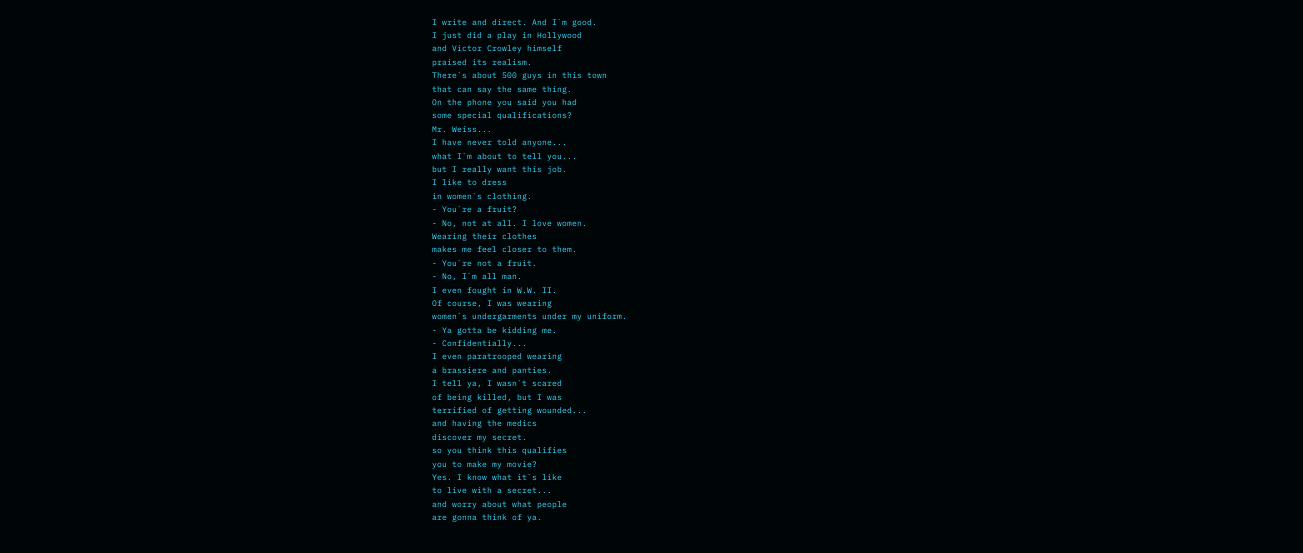I write and direct. And I`m good.
I just did a play in Hollywood
and Victor Crowley himself
praised its realism.
There`s about 500 guys in this town
that can say the same thing.
On the phone you said you had
some special qualifications?
Mr. Weiss...
I have never told anyone...
what I`m about to tell you...
but I really want this job.
I like to dress
in women`s clothing.
- You`re a fruit?
- No, not at all. I love women.
Wearing their clothes
makes me feel closer to them.
- You`re not a fruit.
- No, I`m all man.
I even fought in W.W. II.
Of course, I was wearing
women`s undergarments under my uniform.
- Ya gotta be kidding me.
- Confidentially...
I even paratrooped wearing
a brassiere and panties.
I tell ya, I wasn`t scared
of being killed, but I was
terrified of getting wounded...
and having the medics
discover my secret.
so you think this qualifies
you to make my movie?
Yes. I know what it`s like
to live with a secret...
and worry about what people
are gonna think of ya.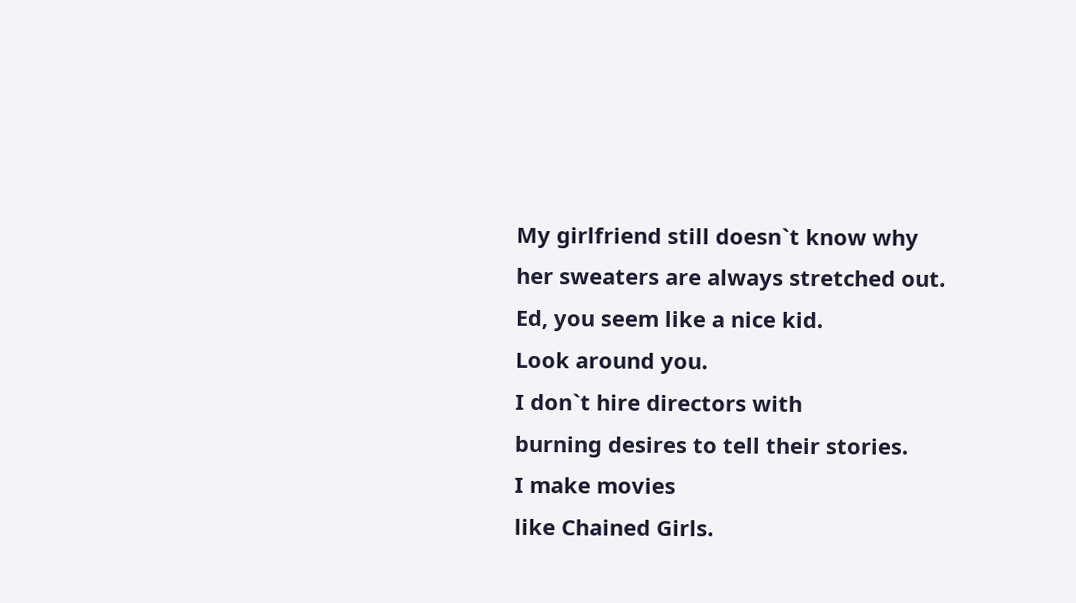My girlfriend still doesn`t know why
her sweaters are always stretched out.
Ed, you seem like a nice kid.
Look around you.
I don`t hire directors with
burning desires to tell their stories.
I make movies
like Chained Girls.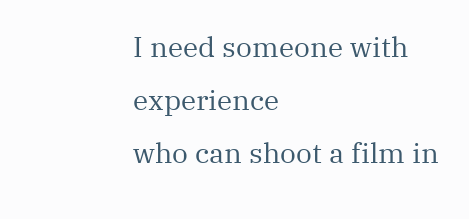I need someone with experience
who can shoot a film in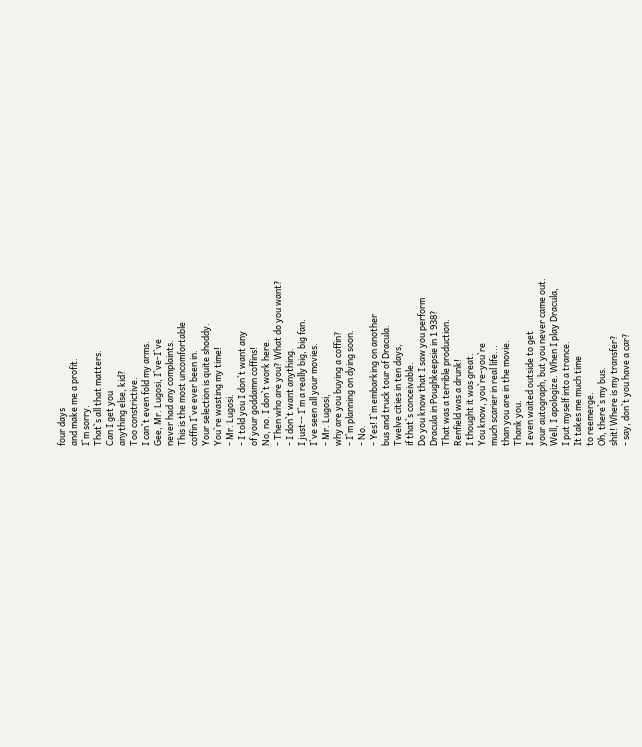four days
and make me a profit.
I`m sorry.
That`s all that matters.
Can I get you
anything else, kid?
Too constrictive.
I can`t even fold my arms.
Gee, Mr. Lugosi, I`ve-I`ve
never had any complaints.
This is the most uncomfortable
coffin I`ve ever been in.
Your selection is quite shoddy.
You`re wasting my time!
- Mr. Lugosi.
- I told you I don`t want any
of your goddamn coffins!
No, no. I don`t work here.
- Then who are you? What do you want?
- I don`t want anything.
I just-- I`m a really big, big fan.
I`ve seen all your movies.
- Mr. Lugosi,
why are you buying a coffin?
- I`m planning on dying soon.
- No.
- Yes! I`m embarking on another
bus and truck tour of Dracula.
Twelve cities in ten days,
if that`s conceivable.
Do you know that I saw you perform
Dracula in Poughkeepsie in 1 938?
That was a terrible production.
Renfield was a drunk!
I thought it was great.
You know, you`re-you`re
much scarier in real life...
than you are in the movie.
Thank you.
I even waited outside to get
your autograph, but you never came out.
Well, I apologize. When I play Dracula,
I put myself into a trance.
It takes me much time
to reemerge.
Oh, there`s my bus.
shit! Where is my transfer?
- say, don`t you have a car?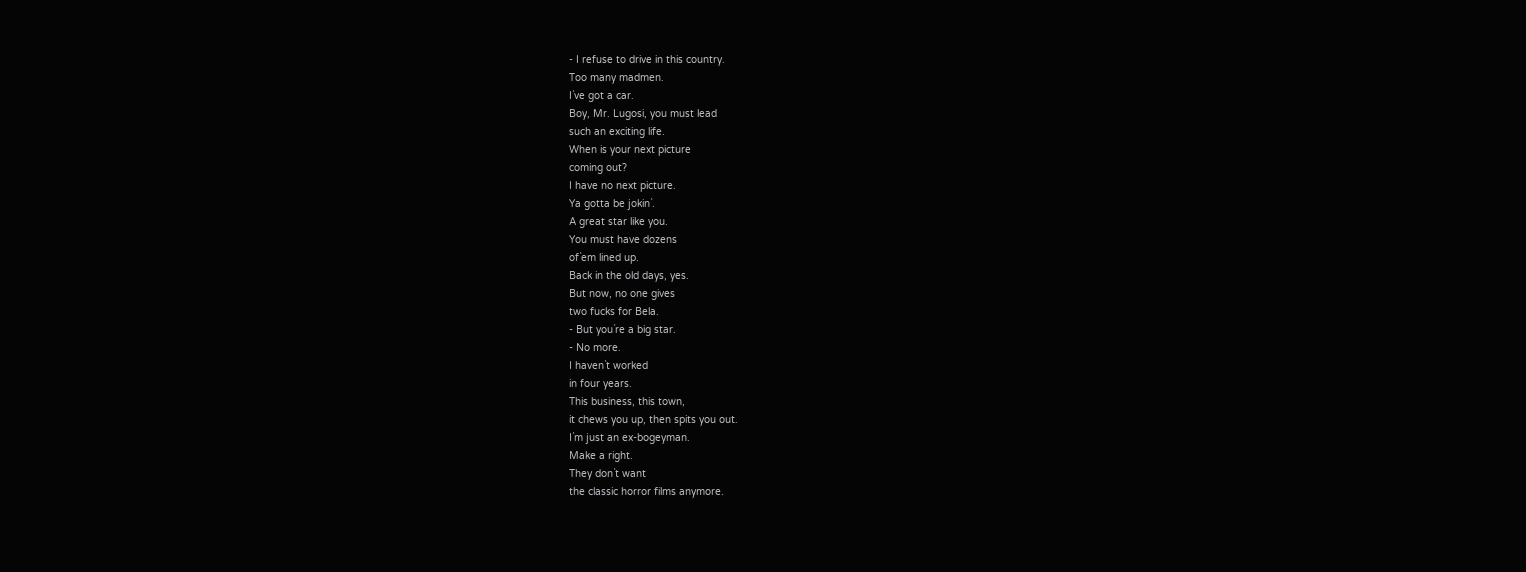- I refuse to drive in this country.
Too many madmen.
I`ve got a car.
Boy, Mr. Lugosi, you must lead
such an exciting life.
When is your next picture
coming out?
I have no next picture.
Ya gotta be jokin`.
A great star like you.
You must have dozens
of`em lined up.
Back in the old days, yes.
But now, no one gives
two fucks for Bela.
- But you`re a big star.
- No more.
I haven`t worked
in four years.
This business, this town,
it chews you up, then spits you out.
I`m just an ex-bogeyman.
Make a right.
They don`t want
the classic horror films anymore.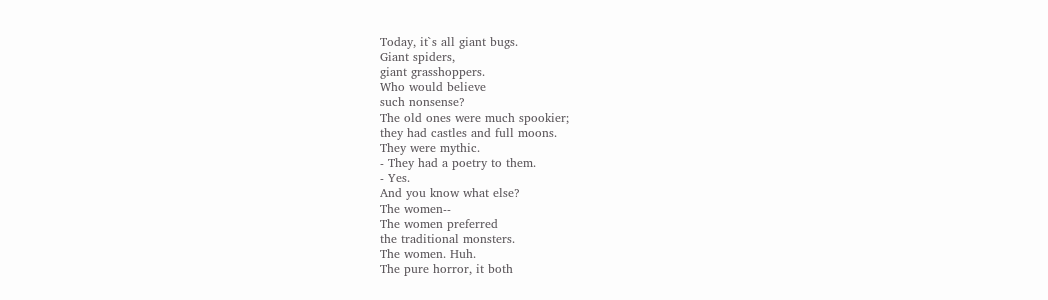Today, it`s all giant bugs.
Giant spiders,
giant grasshoppers.
Who would believe
such nonsense?
The old ones were much spookier;
they had castles and full moons.
They were mythic.
- They had a poetry to them.
- Yes.
And you know what else?
The women--
The women preferred
the traditional monsters.
The women. Huh.
The pure horror, it both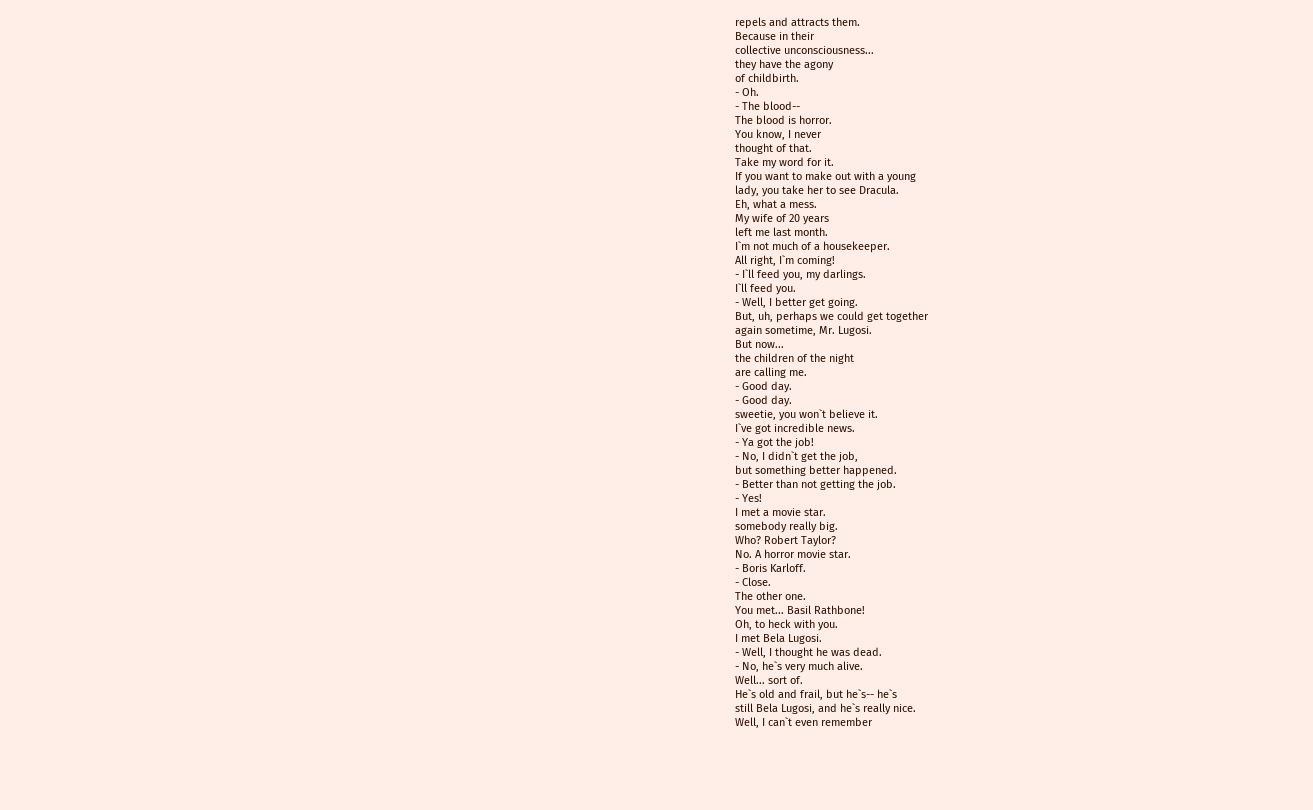repels and attracts them.
Because in their
collective unconsciousness...
they have the agony
of childbirth.
- Oh.
- The blood--
The blood is horror.
You know, I never
thought of that.
Take my word for it.
If you want to make out with a young
lady, you take her to see Dracula.
Eh, what a mess.
My wife of 20 years
left me last month.
I`m not much of a housekeeper.
All right, I`m coming!
- I`ll feed you, my darlings.
I`ll feed you.
- Well, I better get going.
But, uh, perhaps we could get together
again sometime, Mr. Lugosi.
But now...
the children of the night
are calling me.
- Good day.
- Good day.
sweetie, you won`t believe it.
I`ve got incredible news.
- Ya got the job!
- No, I didn`t get the job,
but something better happened.
- Better than not getting the job.
- Yes!
I met a movie star.
somebody really big.
Who? Robert Taylor?
No. A horror movie star.
- Boris Karloff.
- Close.
The other one.
You met... Basil Rathbone!
Oh, to heck with you.
I met Bela Lugosi.
- Well, I thought he was dead.
- No, he`s very much alive.
Well... sort of.
He`s old and frail, but he`s-- he`s
still Bela Lugosi, and he`s really nice.
Well, I can`t even remember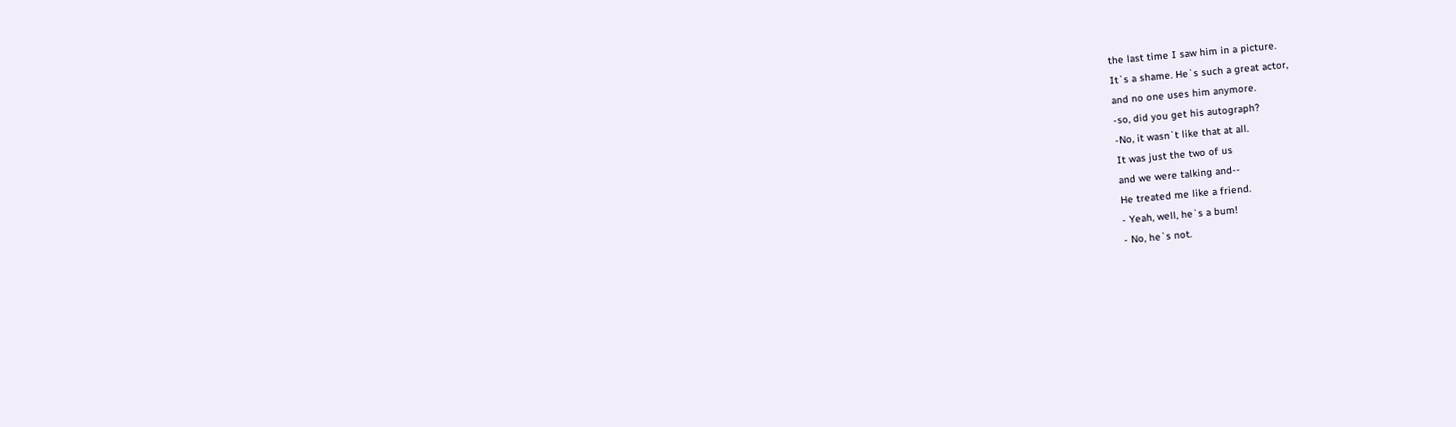the last time I saw him in a picture.
It`s a shame. He`s such a great actor,
and no one uses him anymore.
-so, did you get his autograph?
-No, it wasn`t like that at all.
It was just the two of us
and we were talking and--
He treated me like a friend.
- Yeah, well, he`s a bum!
- No, he`s not.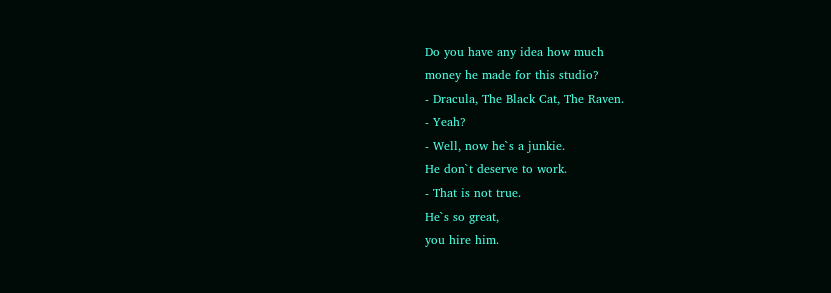Do you have any idea how much
money he made for this studio?
- Dracula, The Black Cat, The Raven.
- Yeah?
- Well, now he`s a junkie.
He don`t deserve to work.
- That is not true.
He`s so great,
you hire him.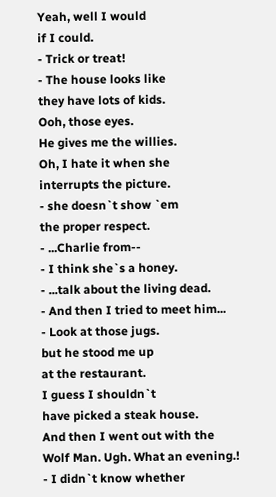Yeah, well I would
if I could.
- Trick or treat!
- The house looks like
they have lots of kids.
Ooh, those eyes.
He gives me the willies.
Oh, I hate it when she
interrupts the picture.
- she doesn`t show `em
the proper respect.
- ...Charlie from--
- I think she`s a honey.
- ...talk about the living dead.
- And then I tried to meet him...
- Look at those jugs.
but he stood me up
at the restaurant.
I guess I shouldn`t
have picked a steak house.
And then I went out with the
Wolf Man. Ugh. What an evening.!
- I didn`t know whether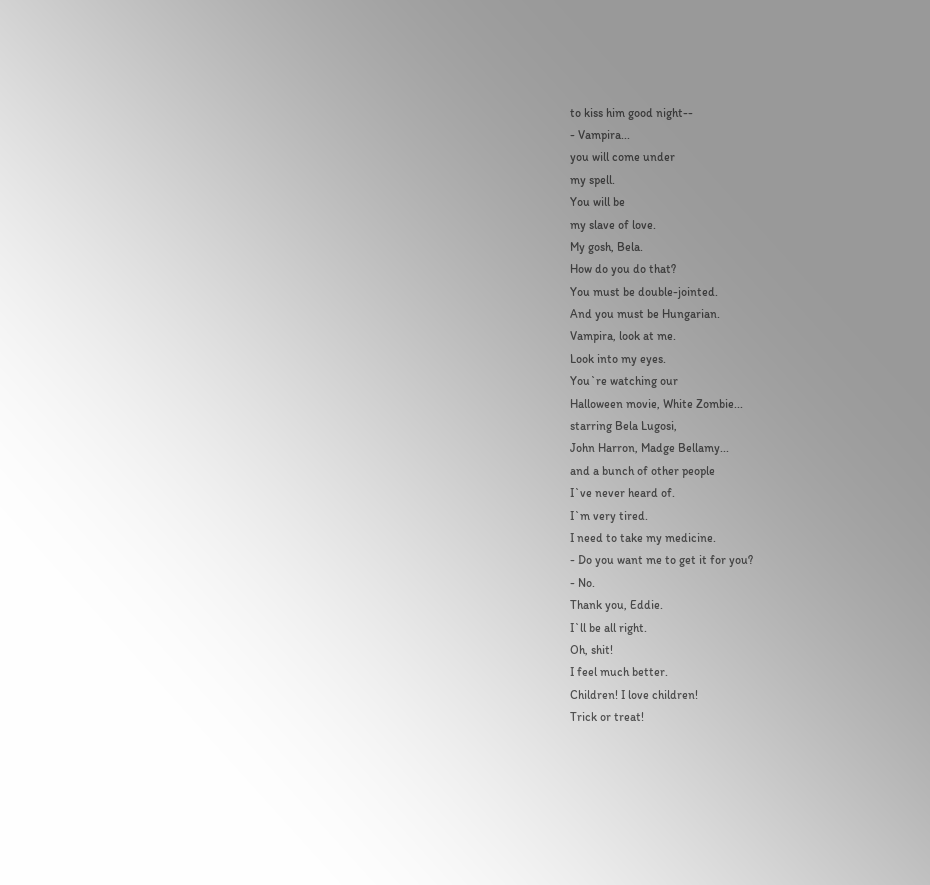to kiss him good night--
- Vampira...
you will come under
my spell.
You will be
my slave of love.
My gosh, Bela.
How do you do that?
You must be double-jointed.
And you must be Hungarian.
Vampira, look at me.
Look into my eyes.
You`re watching our
Halloween movie, White Zombie...
starring Bela Lugosi,
John Harron, Madge Bellamy...
and a bunch of other people
I`ve never heard of.
I`m very tired.
I need to take my medicine.
- Do you want me to get it for you?
- No.
Thank you, Eddie.
I`ll be all right.
Oh, shit!
I feel much better.
Children! I love children!
Trick or treat!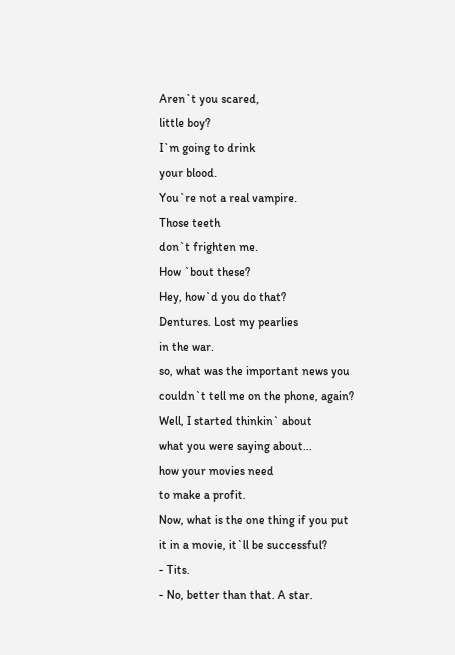Aren`t you scared,
little boy?
I`m going to drink
your blood.
You`re not a real vampire.
Those teeth
don`t frighten me.
How `bout these?
Hey, how`d you do that?
Dentures. Lost my pearlies
in the war.
so, what was the important news you
couldn`t tell me on the phone, again?
Well, I started thinkin` about
what you were saying about...
how your movies need
to make a profit.
Now, what is the one thing if you put
it in a movie, it`ll be successful?
- Tits.
- No, better than that. A star.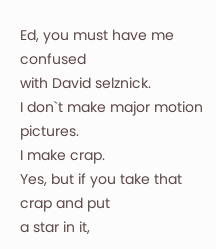Ed, you must have me confused
with David selznick.
I don`t make major motion pictures.
I make crap.
Yes, but if you take that crap and put
a star in it,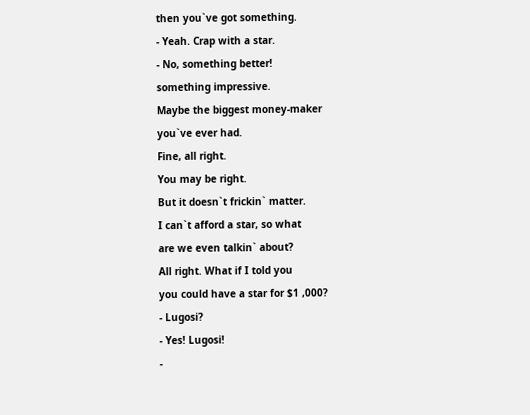then you`ve got something.
- Yeah. Crap with a star.
- No, something better!
something impressive.
Maybe the biggest money-maker
you`ve ever had.
Fine, all right.
You may be right.
But it doesn`t frickin` matter.
I can`t afford a star, so what
are we even talkin` about?
All right. What if I told you
you could have a star for $1 ,000?
- Lugosi?
- Yes! Lugosi!
-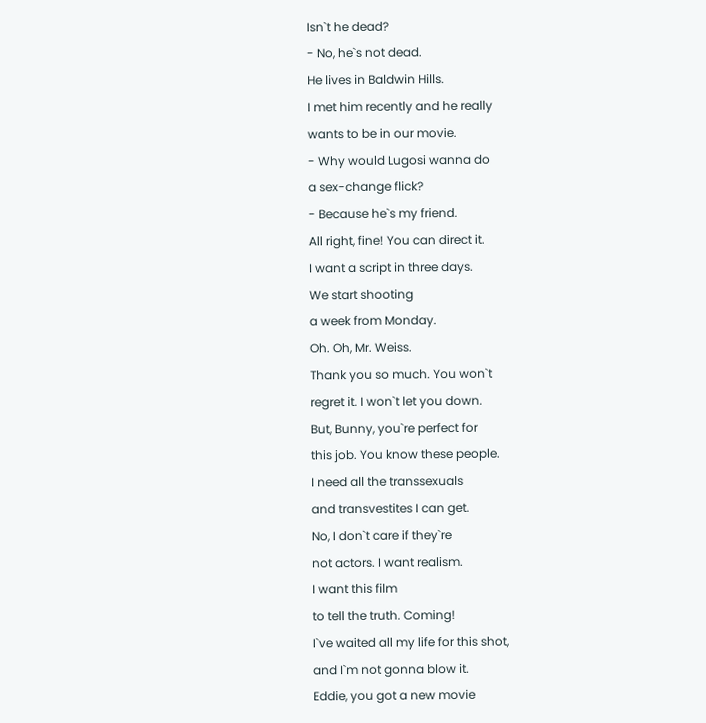Isn`t he dead?
- No, he`s not dead.
He lives in Baldwin Hills.
I met him recently and he really
wants to be in our movie.
- Why would Lugosi wanna do
a sex-change flick?
- Because he`s my friend.
All right, fine! You can direct it.
I want a script in three days.
We start shooting
a week from Monday.
Oh. Oh, Mr. Weiss.
Thank you so much. You won`t
regret it. I won`t let you down.
But, Bunny, you`re perfect for
this job. You know these people.
I need all the transsexuals
and transvestites I can get.
No, I don`t care if they`re
not actors. I want realism.
I want this film
to tell the truth. Coming!
I`ve waited all my life for this shot,
and I`m not gonna blow it.
Eddie, you got a new movie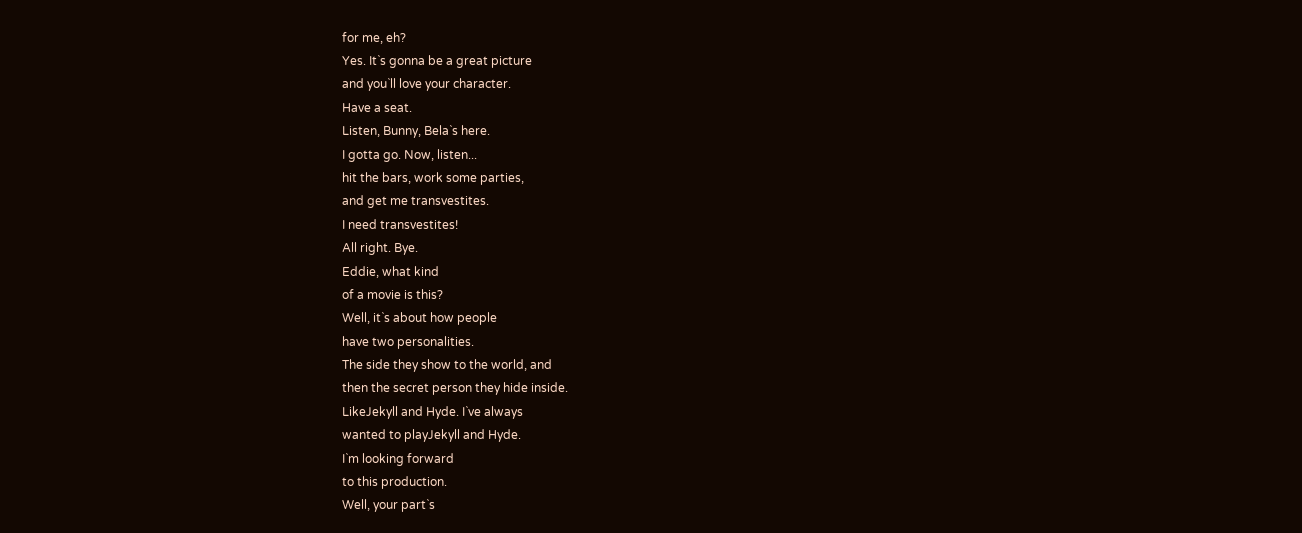for me, eh?
Yes. It`s gonna be a great picture
and you`ll love your character.
Have a seat.
Listen, Bunny, Bela`s here.
I gotta go. Now, listen...
hit the bars, work some parties,
and get me transvestites.
I need transvestites!
All right. Bye.
Eddie, what kind
of a movie is this?
Well, it`s about how people
have two personalities.
The side they show to the world, and
then the secret person they hide inside.
LikeJekyll and Hyde. I`ve always
wanted to playJekyll and Hyde.
I`m looking forward
to this production.
Well, your part`s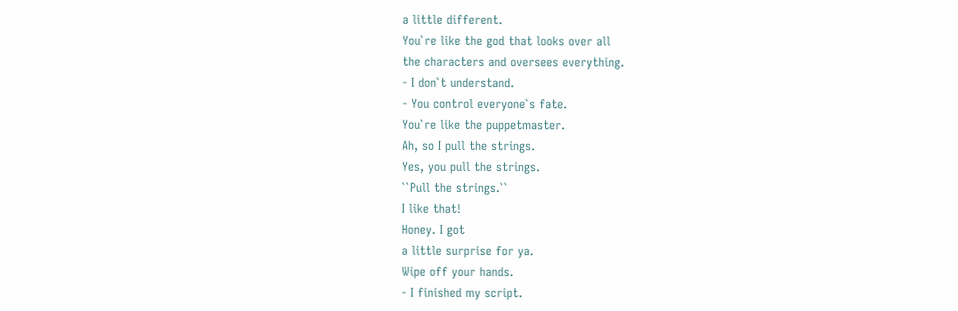a little different.
You`re like the god that looks over all
the characters and oversees everything.
- I don`t understand.
- You control everyone`s fate.
You`re like the puppetmaster.
Ah, so I pull the strings.
Yes, you pull the strings.
``Pull the strings.``
I like that!
Honey. I got
a little surprise for ya.
Wipe off your hands.
- I finished my script.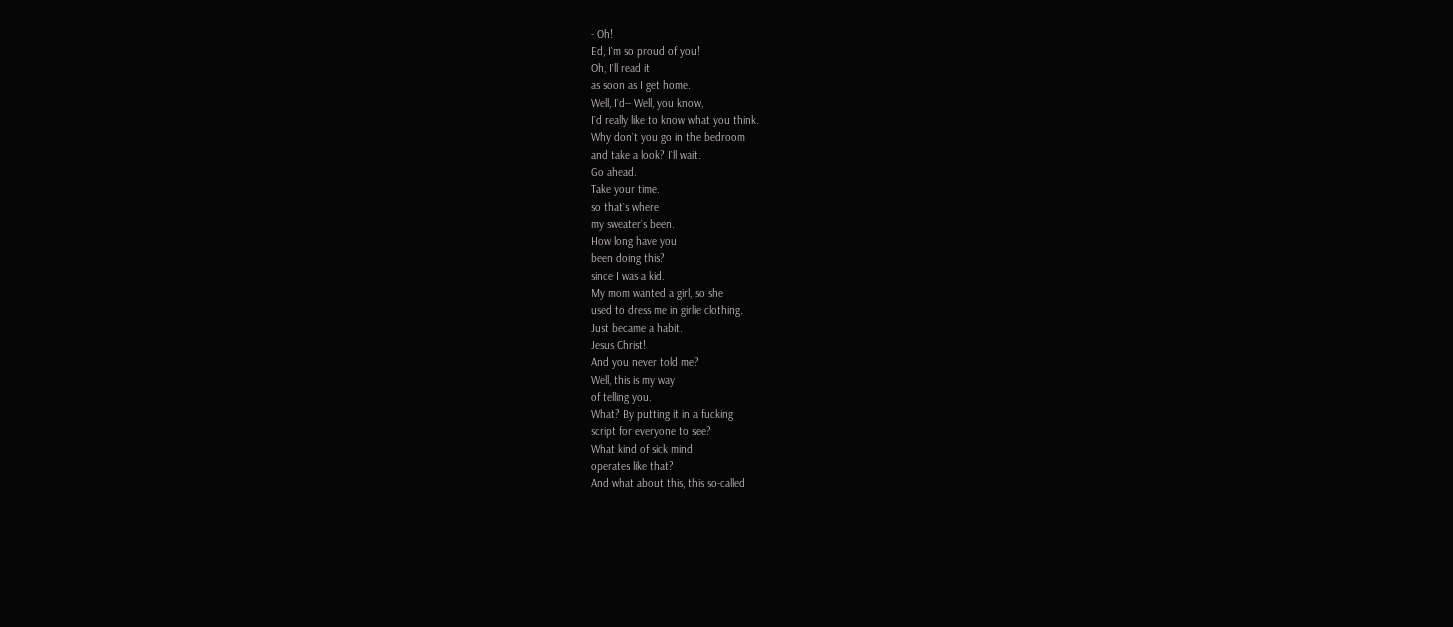- Oh!
Ed, I`m so proud of you!
Oh, I`ll read it
as soon as I get home.
Well, I`d-- Well, you know,
I`d really like to know what you think.
Why don`t you go in the bedroom
and take a look? I`ll wait.
Go ahead.
Take your time.
so that`s where
my sweater`s been.
How long have you
been doing this?
since I was a kid.
My mom wanted a girl, so she
used to dress me in girlie clothing.
Just became a habit.
Jesus Christ!
And you never told me?
Well, this is my way
of telling you.
What? By putting it in a fucking
script for everyone to see?
What kind of sick mind
operates like that?
And what about this, this so-called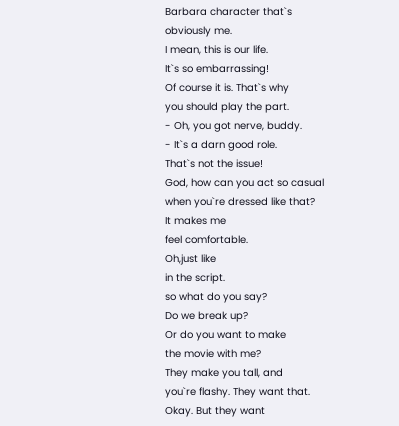Barbara character that`s obviously me.
I mean, this is our life.
It`s so embarrassing!
Of course it is. That`s why
you should play the part.
- Oh, you got nerve, buddy.
- It`s a darn good role.
That`s not the issue!
God, how can you act so casual
when you`re dressed like that?
It makes me
feel comfortable.
Oh,just like
in the script.
so what do you say?
Do we break up?
Or do you want to make
the movie with me?
They make you tall, and
you`re flashy. They want that.
Okay. But they want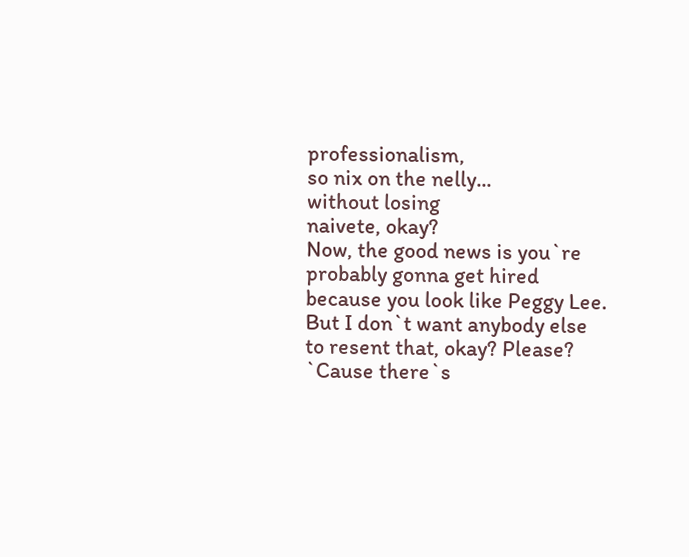professionalism,
so nix on the nelly...
without losing
naivete, okay?
Now, the good news is you`re
probably gonna get hired
because you look like Peggy Lee.
But I don`t want anybody else
to resent that, okay? Please?
`Cause there`s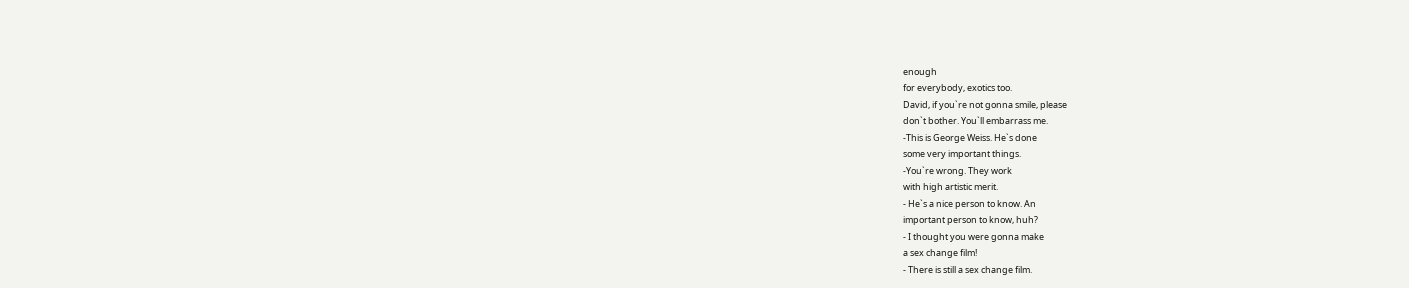enough
for everybody, exotics too.
David, if you`re not gonna smile, please
don`t bother. You`ll embarrass me.
-This is George Weiss. He`s done
some very important things.
-You`re wrong. They work
with high artistic merit.
- He`s a nice person to know. An
important person to know, huh?
- I thought you were gonna make
a sex change film!
- There is still a sex change film.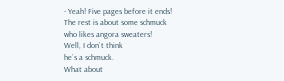- Yeah! Five pages before it ends!
The rest is about some schmuck
who likes angora sweaters!
Well, I don`t think
he`s a schmuck.
What about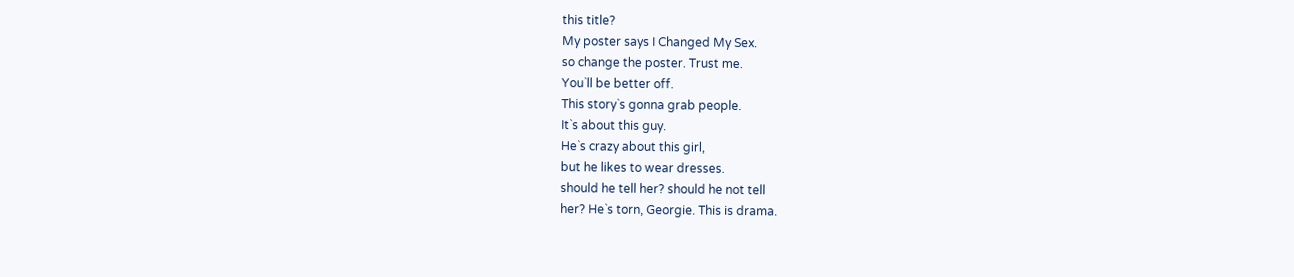this title?
My poster says I Changed My Sex.
so change the poster. Trust me.
You`ll be better off.
This story`s gonna grab people.
It`s about this guy.
He`s crazy about this girl,
but he likes to wear dresses.
should he tell her? should he not tell
her? He`s torn, Georgie. This is drama.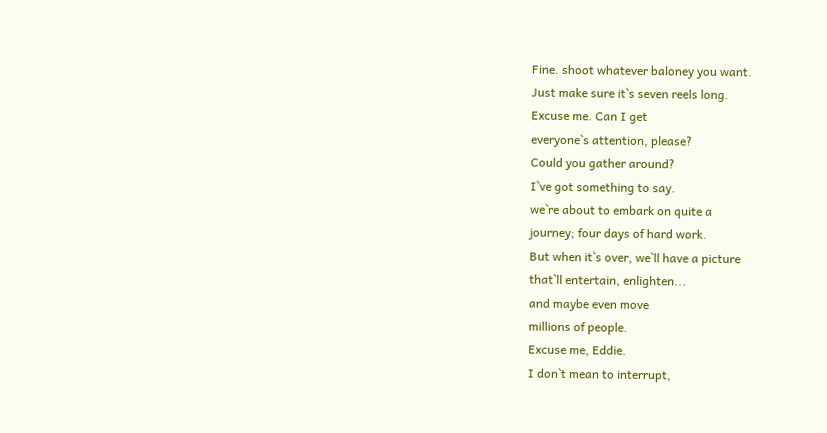Fine. shoot whatever baloney you want.
Just make sure it`s seven reels long.
Excuse me. Can I get
everyone`s attention, please?
Could you gather around?
I`ve got something to say.
we`re about to embark on quite a
journey; four days of hard work.
But when it`s over, we`ll have a picture
that`ll entertain, enlighten...
and maybe even move
millions of people.
Excuse me, Eddie.
I don`t mean to interrupt,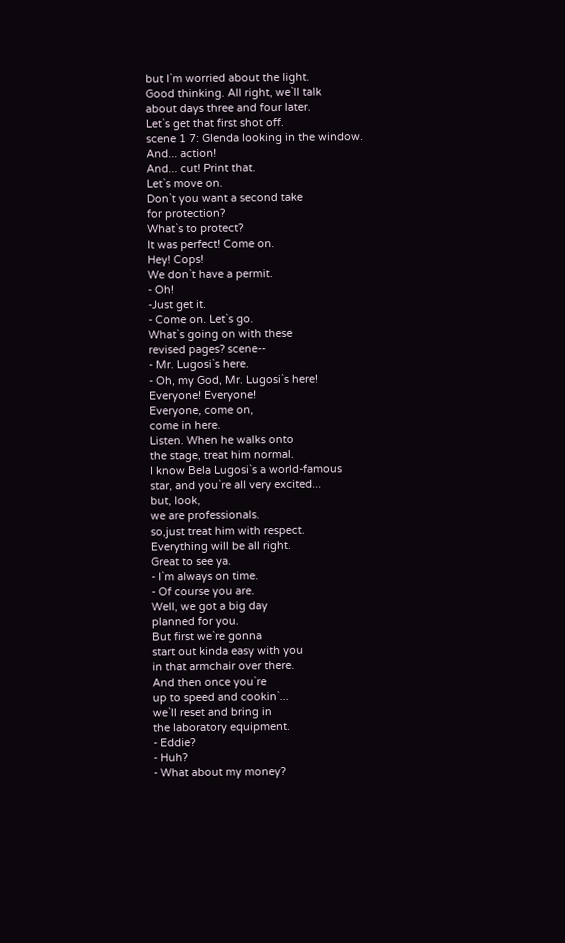but I`m worried about the light.
Good thinking. All right, we`ll talk
about days three and four later.
Let`s get that first shot off.
scene 1 7: Glenda looking in the window.
And... action!
And... cut! Print that.
Let`s move on.
Don`t you want a second take
for protection?
What`s to protect?
It was perfect! Come on.
Hey! Cops!
We don`t have a permit.
- Oh!
-Just get it.
- Come on. Let`s go.
What`s going on with these
revised pages? scene--
- Mr. Lugosi`s here.
- Oh, my God, Mr. Lugosi`s here!
Everyone! Everyone!
Everyone, come on,
come in here.
Listen. When he walks onto
the stage, treat him normal.
I know Bela Lugosi`s a world-famous
star, and you`re all very excited...
but, look,
we are professionals.
so,just treat him with respect.
Everything will be all right.
Great to see ya.
- I`m always on time.
- Of course you are.
Well, we got a big day
planned for you.
But first we`re gonna
start out kinda easy with you
in that armchair over there.
And then once you`re
up to speed and cookin`...
we`ll reset and bring in
the laboratory equipment.
- Eddie?
- Huh?
- What about my money?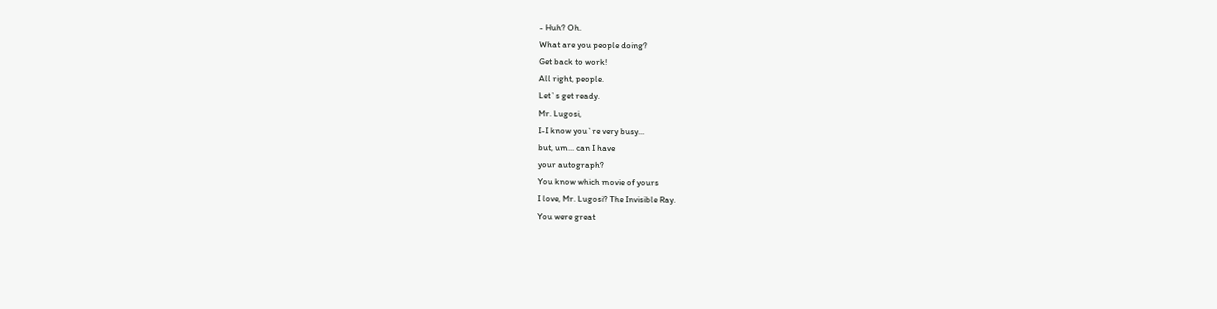- Huh? Oh.
What are you people doing?
Get back to work!
All right, people.
Let`s get ready.
Mr. Lugosi,
I-I know you`re very busy...
but, um... can I have
your autograph?
You know which movie of yours
I love, Mr. Lugosi? The Invisible Ray.
You were great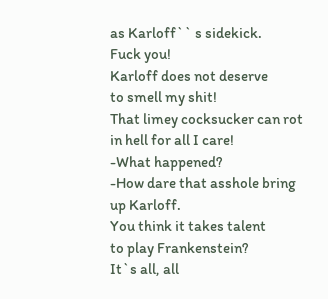as Karloff`` s sidekick.
Fuck you!
Karloff does not deserve
to smell my shit!
That limey cocksucker can rot
in hell for all I care!
-What happened?
-How dare that asshole bring up Karloff.
You think it takes talent
to play Frankenstein?
It`s all, all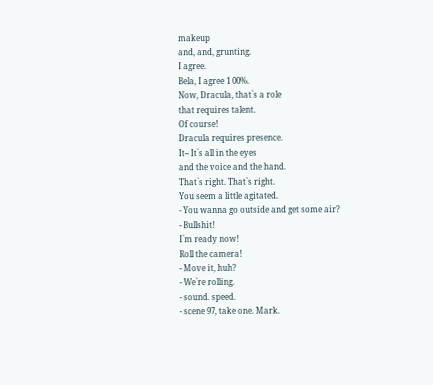makeup
and, and, grunting.
I agree.
Bela, I agree 1 00%.
Now, Dracula, that`s a role
that requires talent.
Of course!
Dracula requires presence.
It-- It`s all in the eyes
and the voice and the hand.
That`s right. That`s right.
You seem a little agitated.
- You wanna go outside and get some air?
- Bullshit!
I`m ready now!
Roll the camera!
- Move it, huh?
- We`re rolling.
- sound. speed.
- scene 97, take one. Mark.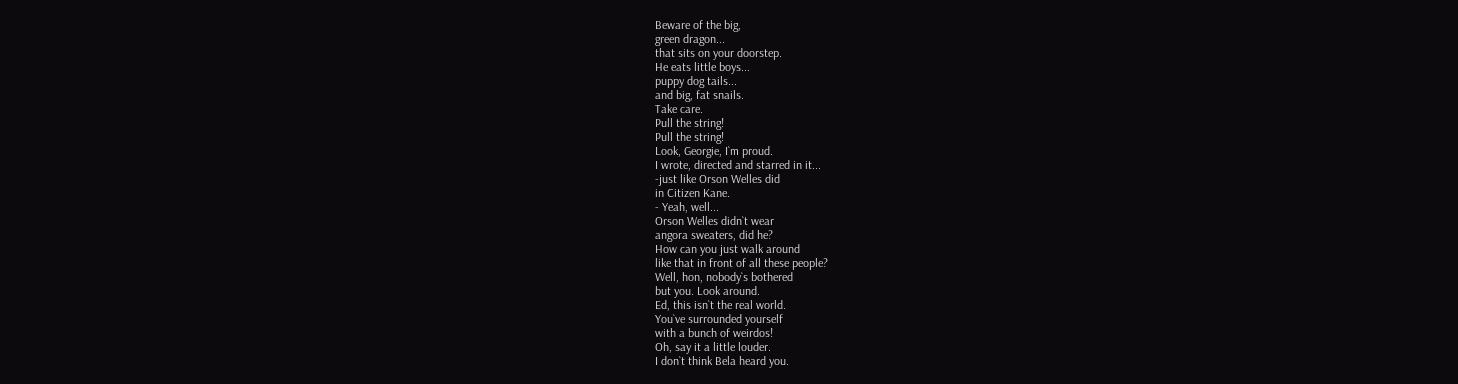Beware of the big,
green dragon...
that sits on your doorstep.
He eats little boys...
puppy dog tails...
and big, fat snails.
Take care.
Pull the string!
Pull the string!
Look, Georgie, I`m proud.
I wrote, directed and starred in it...
-just like Orson Welles did
in Citizen Kane.
- Yeah, well...
Orson Welles didn`t wear
angora sweaters, did he?
How can you just walk around
like that in front of all these people?
Well, hon, nobody`s bothered
but you. Look around.
Ed, this isn`t the real world.
You`ve surrounded yourself
with a bunch of weirdos!
Oh, say it a little louder.
I don`t think Bela heard you.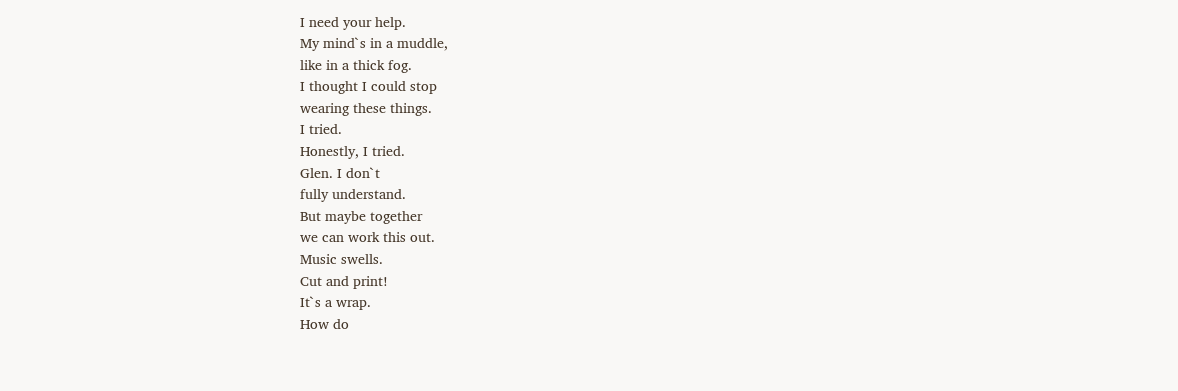I need your help.
My mind`s in a muddle,
like in a thick fog.
I thought I could stop
wearing these things.
I tried.
Honestly, I tried.
Glen. I don`t
fully understand.
But maybe together
we can work this out.
Music swells.
Cut and print!
It`s a wrap.
How do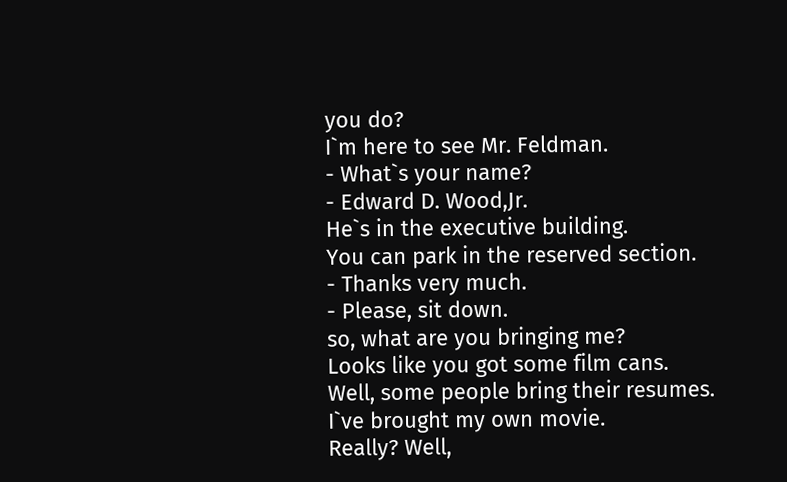you do?
I`m here to see Mr. Feldman.
- What`s your name?
- Edward D. Wood,Jr.
He`s in the executive building.
You can park in the reserved section.
- Thanks very much.
- Please, sit down.
so, what are you bringing me?
Looks like you got some film cans.
Well, some people bring their resumes.
I`ve brought my own movie.
Really? Well,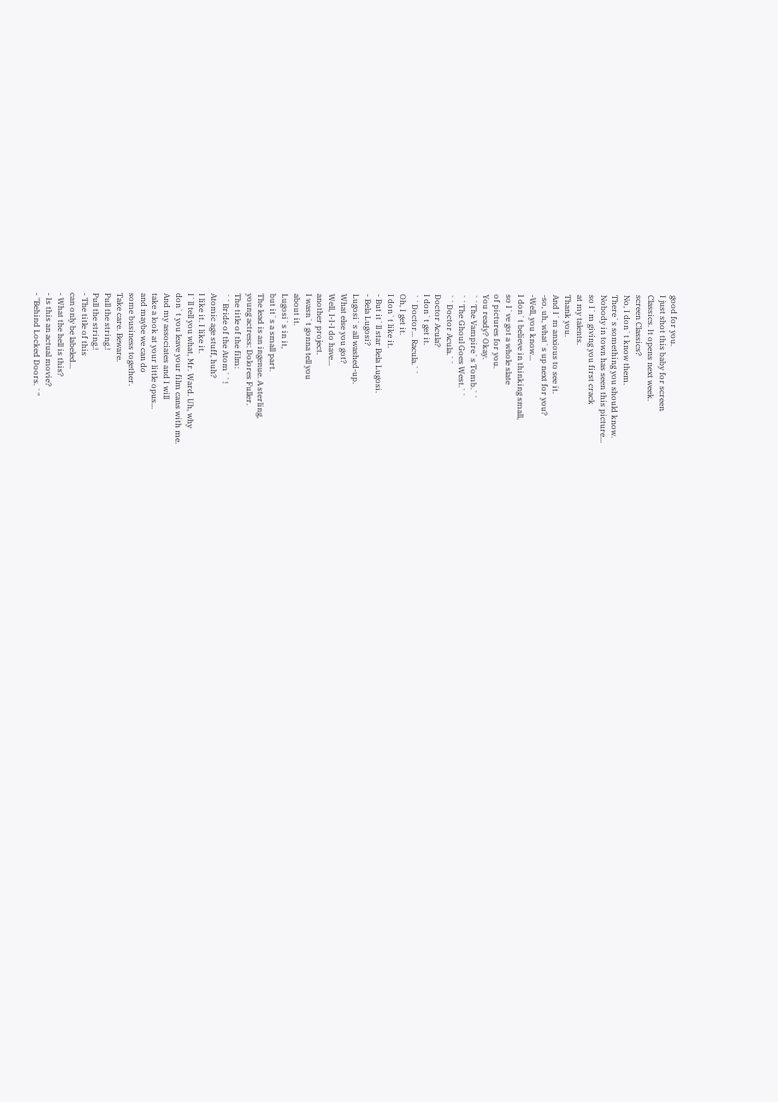good for you.
I just shot this baby for screen
Classics. It opens next week.
screen Classics?
No, I don`t know them.
There`s something you should know.
Nobody in town has seen this picture...
so I`m giving you first crack
at my talents.
Thank you.
And I`m anxious to see it.
-so, uh, what`s up next for you?
-Well, you know...
I don`t believe in thinking small,
so I`ve got a whole slate
of pictures for you.
You ready? Okay.
``The Vampire`s Tomb.``
``The Ghoul Goes West.``
``Doctor Acula.``
Doctor Acula?
I don`t get it.
``Doctor... Racula.``
Oh, I get it.
I don`t like it.
- But it`ll star Bela Lugosi.
- Bela Lugosi?
Lugosi`s all washed-up.
What else you got?
Well, I-I-I do have...
another project.
I wasn`t gonna tell you
about it.
Lugosi`s in it,
but it`s a small part.
The lead is an ingenue. A sterling,
young actress: Dolores Fuller.
The title of the film:
``Bride of the Atom``!
Atomic age stuff, huh?
I like it. I like it.
I`ll tell you what, Mr. Ward. Uh, why
don`t you leave your film cans with me.
And my associates and I will
take a look at your little opus...
and maybe we can do
some business together.
Take care. Beware.
Pull the string.!
Pull the string.!
- The title of this
can only be labeled...
- What the hell is this?
- Is this an actual movie?
- "Behind Locked Doors. `"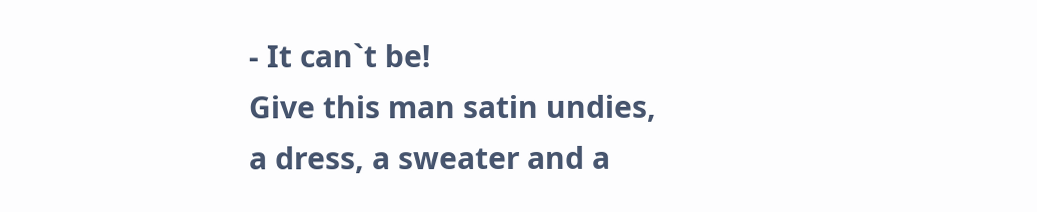- It can`t be!
Give this man satin undies,
a dress, a sweater and a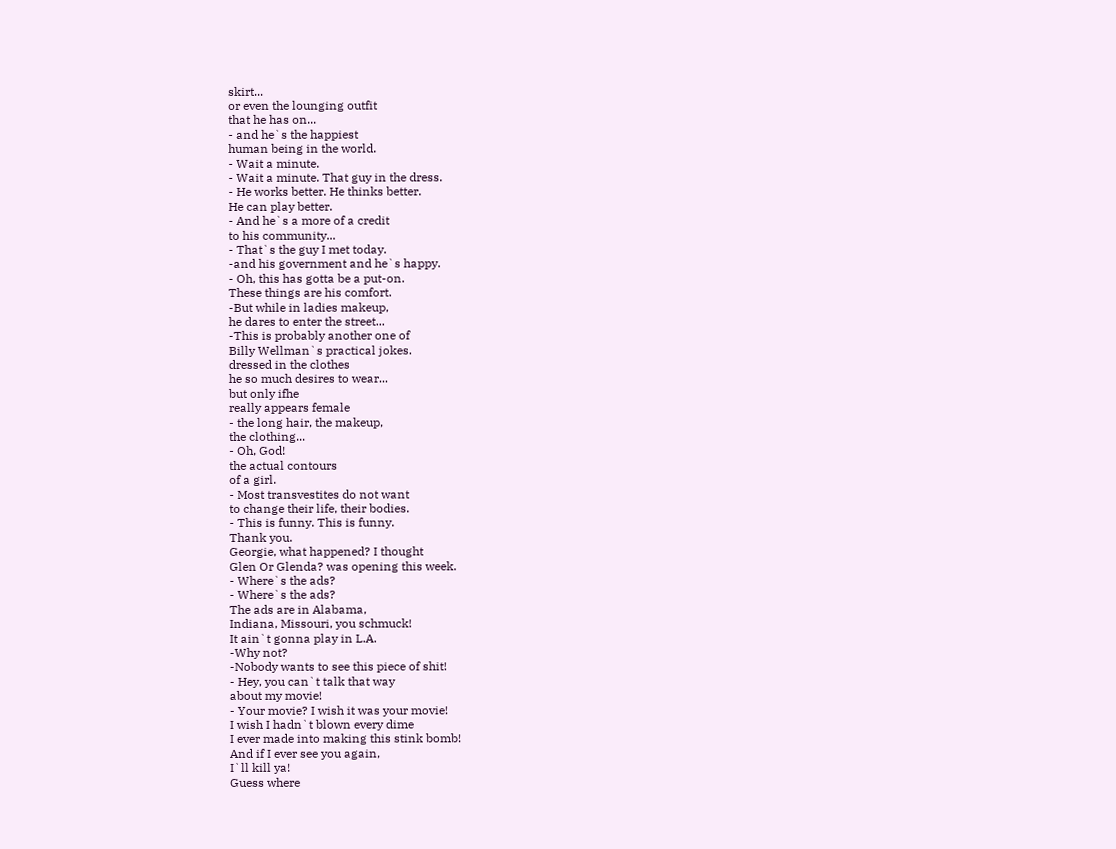skirt...
or even the lounging outfit
that he has on...
- and he`s the happiest
human being in the world.
- Wait a minute.
- Wait a minute. That guy in the dress.
- He works better. He thinks better.
He can play better.
- And he`s a more of a credit
to his community...
- That`s the guy I met today.
-and his government and he`s happy.
- Oh, this has gotta be a put-on.
These things are his comfort.
-But while in ladies makeup,
he dares to enter the street...
-This is probably another one of
Billy Wellman`s practical jokes.
dressed in the clothes
he so much desires to wear...
but only ifhe
really appears female
- the long hair, the makeup,
the clothing...
- Oh, God!
the actual contours
of a girl.
- Most transvestites do not want
to change their life, their bodies.
- This is funny. This is funny.
Thank you.
Georgie, what happened? I thought
Glen Or Glenda? was opening this week.
- Where`s the ads?
- Where`s the ads?
The ads are in Alabama,
Indiana, Missouri, you schmuck!
It ain`t gonna play in L.A.
-Why not?
-Nobody wants to see this piece of shit!
- Hey, you can`t talk that way
about my movie!
- Your movie? I wish it was your movie!
I wish I hadn`t blown every dime
I ever made into making this stink bomb!
And if I ever see you again,
I`ll kill ya!
Guess where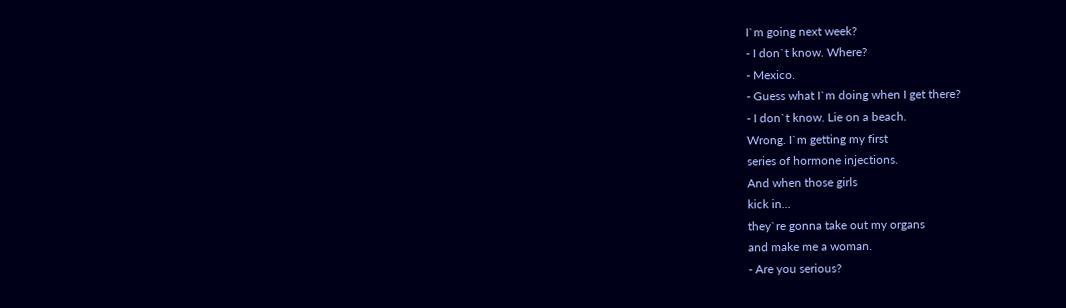I`m going next week?
- I don`t know. Where?
- Mexico.
- Guess what I`m doing when I get there?
- I don`t know. Lie on a beach.
Wrong. I`m getting my first
series of hormone injections.
And when those girls
kick in...
they`re gonna take out my organs
and make me a woman.
- Are you serious?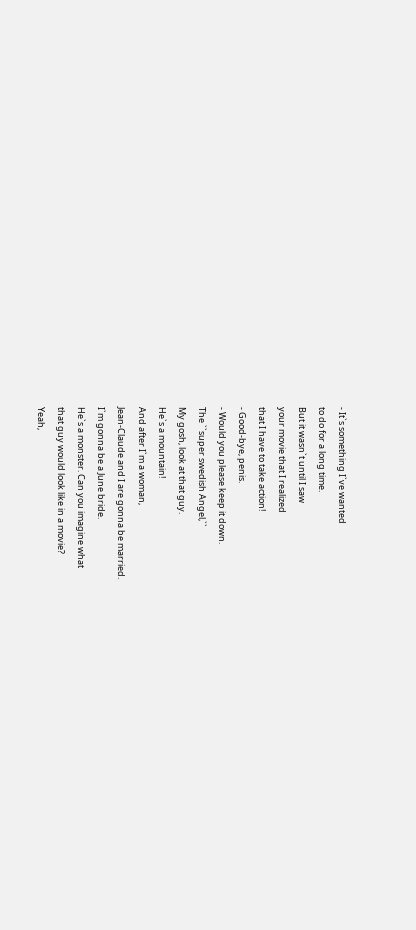- It`s something I`ve wanted
to do for a long time.
But it wasn`t until I saw
your movie that I realized
that I have to take action!
- Good-bye, penis.
- Would you please keep it down.
The ``super swedish Angel,``
My gosh, look at that guy.
He`s a mountain!
And after I`m a woman,
Jean-Claude and I are gonna be married.
I`m gonna be a June bride.
He`s a monster. Can you imagine what
that guy would look like in a movie?
Yeah,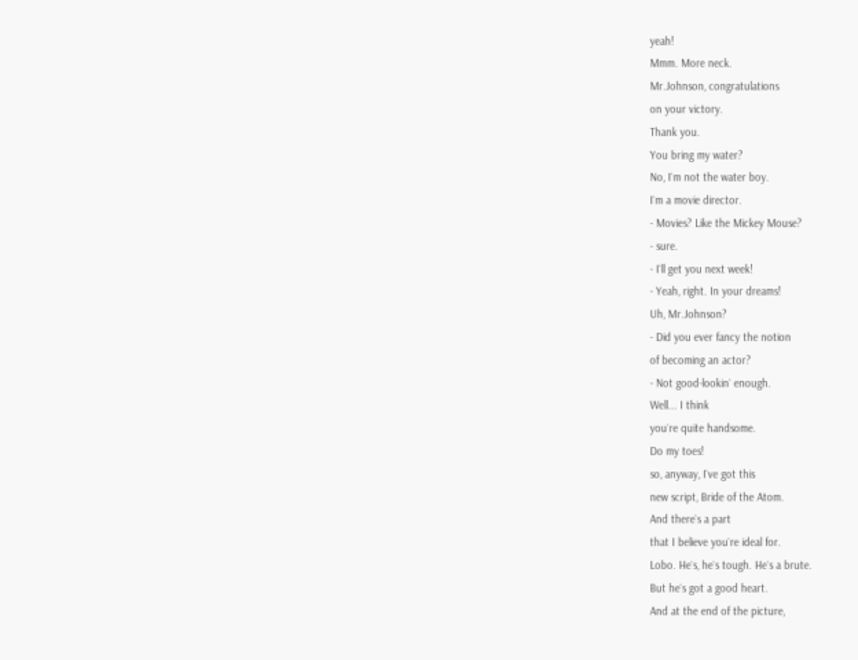yeah!
Mmm. More neck.
Mr.Johnson, congratulations
on your victory.
Thank you.
You bring my water?
No, I`m not the water boy.
I`m a movie director.
- Movies? Like the Mickey Mouse?
- sure.
- I`ll get you next week!
- Yeah, right. In your dreams!
Uh, Mr.Johnson?
- Did you ever fancy the notion
of becoming an actor?
- Not good-lookin` enough.
Well... I think
you`re quite handsome.
Do my toes!
so, anyway, I`ve got this
new script, Bride of the Atom.
And there`s a part
that I believe you`re ideal for.
Lobo. He`s, he`s tough. He`s a brute.
But he`s got a good heart.
And at the end of the picture,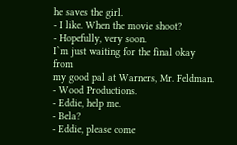he saves the girl.
- I like. When the movie shoot?
- Hopefully, very soon.
I`m just waiting for the final okay from
my good pal at Warners, Mr. Feldman.
- Wood Productions.
- Eddie, help me.
- Bela?
- Eddie, please come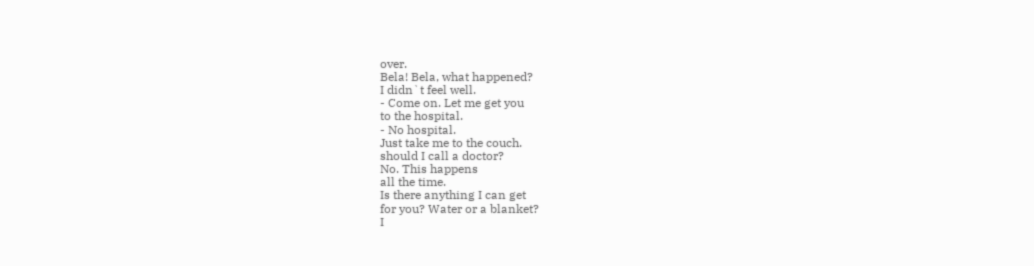over.
Bela! Bela, what happened?
I didn`t feel well.
- Come on. Let me get you
to the hospital.
- No hospital.
Just take me to the couch.
should I call a doctor?
No. This happens
all the time.
Is there anything I can get
for you? Water or a blanket?
I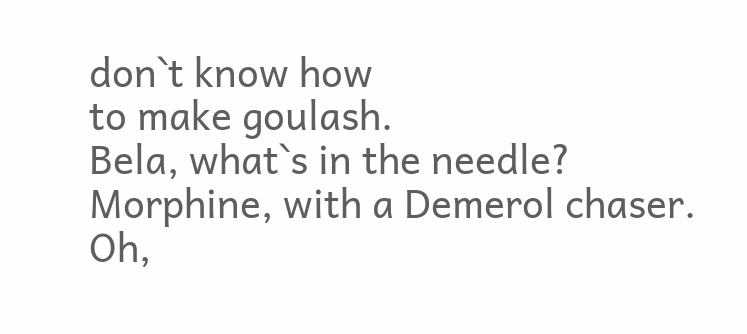don`t know how
to make goulash.
Bela, what`s in the needle?
Morphine, with a Demerol chaser.
Oh,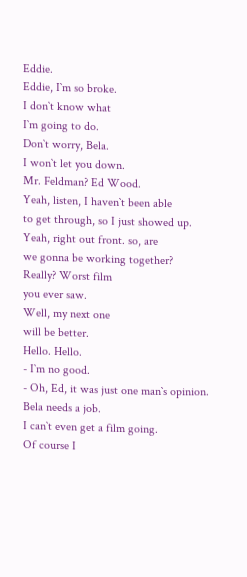Eddie.
Eddie, I`m so broke.
I don`t know what
I`m going to do.
Don`t worry, Bela.
I won`t let you down.
Mr. Feldman? Ed Wood.
Yeah, listen, I haven`t been able
to get through, so I just showed up.
Yeah, right out front. so, are
we gonna be working together?
Really? Worst film
you ever saw.
Well, my next one
will be better.
Hello. Hello.
- I`m no good.
- Oh, Ed, it was just one man`s opinion.
Bela needs a job.
I can`t even get a film going.
Of course I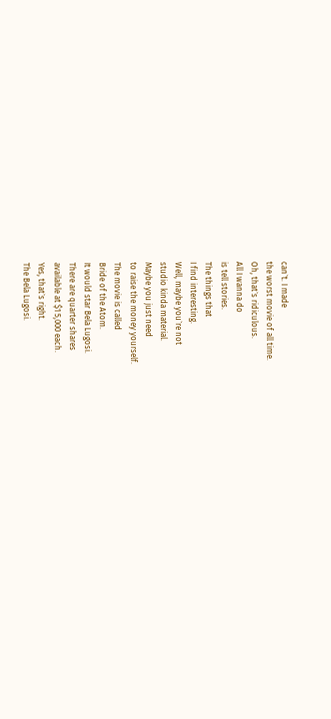can`t. I made
the worst movie of all time.
Oh, that`s ridiculous.
All I wanna do
is tell stories.
The things that
I find interesting.
Well, maybe you`re not
studio kinda material.
Maybe you just need
to raise the money yourself.
The movie is called
Bride of the Atom.
It would star Bela Lugosi.
There are quarter shares
available at $1 5,000 each.
Yes, that`s right.
The Bela Lugosi.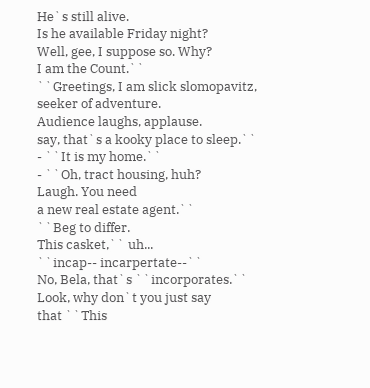He`s still alive.
Is he available Friday night?
Well, gee, I suppose so. Why?
I am the Count.``
``Greetings, I am slick slomopavitz,
seeker of adventure.
Audience laughs, applause.
say, that`s a kooky place to sleep.``
- ``It is my home.``
- ``Oh, tract housing, huh?
Laugh. You need
a new real estate agent.``
``Beg to differ.
This casket,`` uh...
``incap-- incarpertate--``
No, Bela, that`s ``incorporates.``
Look, why don`t you just say
that ``This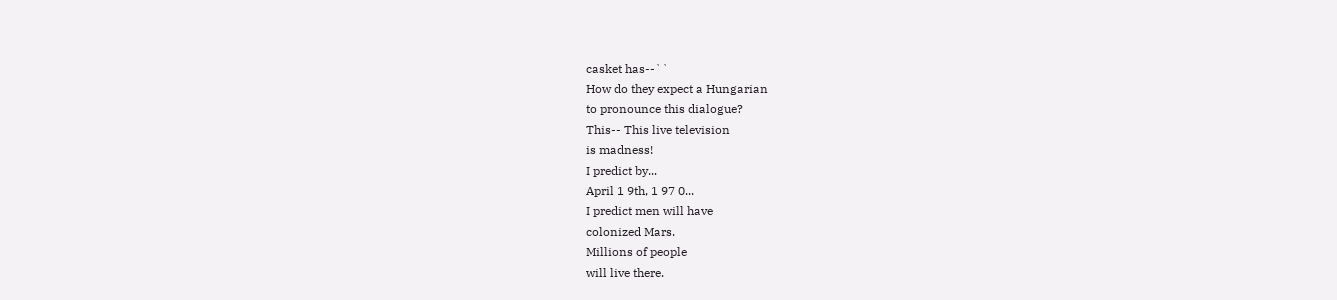casket has--``
How do they expect a Hungarian
to pronounce this dialogue?
This-- This live television
is madness!
I predict by...
April 1 9th, 1 97 0...
I predict men will have
colonized Mars.
Millions of people
will live there.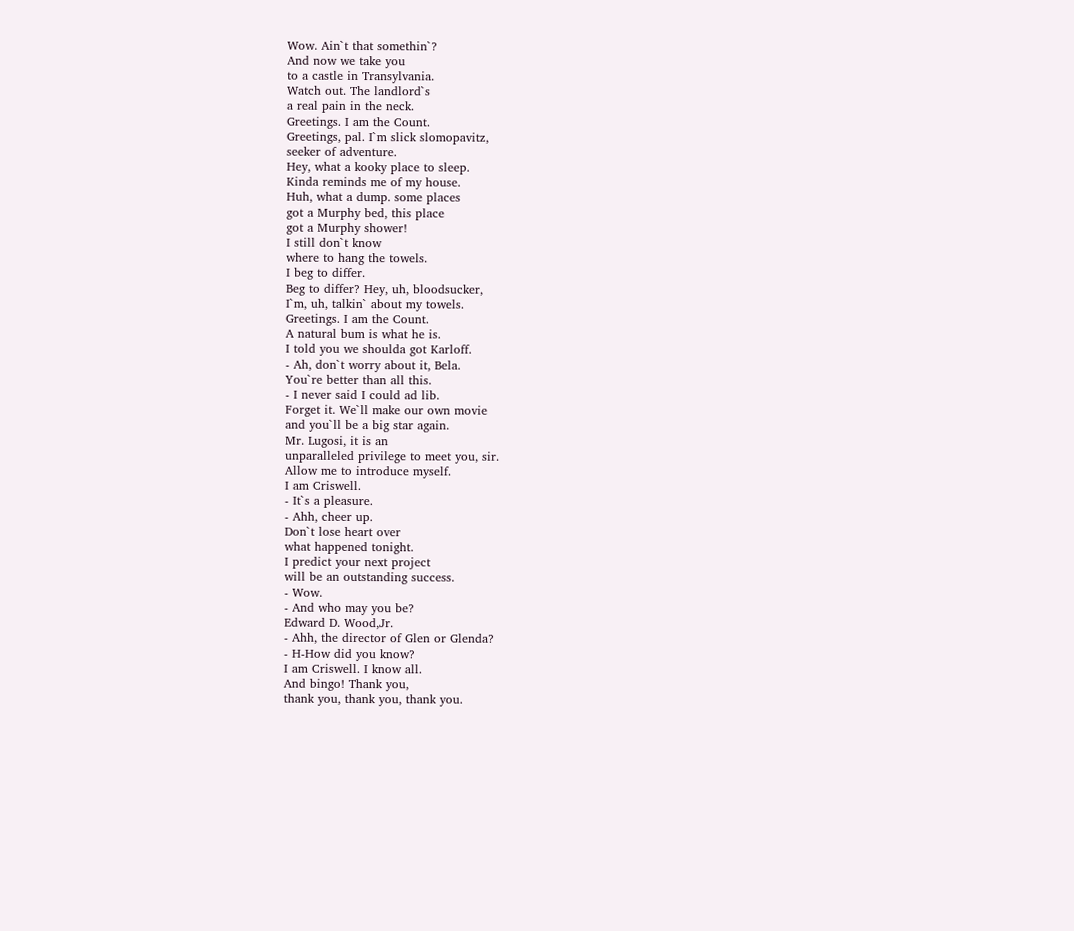Wow. Ain`t that somethin`?
And now we take you
to a castle in Transylvania.
Watch out. The landlord`s
a real pain in the neck.
Greetings. I am the Count.
Greetings, pal. I`m slick slomopavitz,
seeker of adventure.
Hey, what a kooky place to sleep.
Kinda reminds me of my house.
Huh, what a dump. some places
got a Murphy bed, this place
got a Murphy shower!
I still don`t know
where to hang the towels.
I beg to differ.
Beg to differ? Hey, uh, bloodsucker,
I`m, uh, talkin` about my towels.
Greetings. I am the Count.
A natural bum is what he is.
I told you we shoulda got Karloff.
- Ah, don`t worry about it, Bela.
You`re better than all this.
- I never said I could ad lib.
Forget it. We`ll make our own movie
and you`ll be a big star again.
Mr. Lugosi, it is an
unparalleled privilege to meet you, sir.
Allow me to introduce myself.
I am Criswell.
- It`s a pleasure.
- Ahh, cheer up.
Don`t lose heart over
what happened tonight.
I predict your next project
will be an outstanding success.
- Wow.
- And who may you be?
Edward D. Wood,Jr.
- Ahh, the director of Glen or Glenda?
- H-How did you know?
I am Criswell. I know all.
And bingo! Thank you,
thank you, thank you, thank you.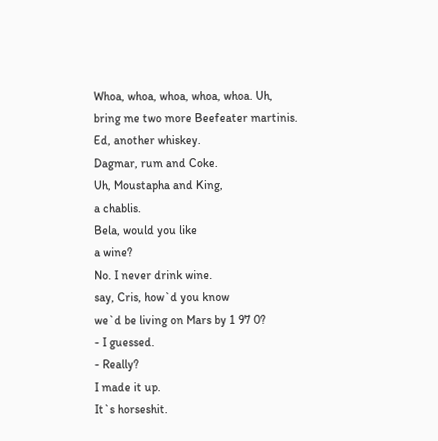Whoa, whoa, whoa, whoa, whoa. Uh,
bring me two more Beefeater martinis.
Ed, another whiskey.
Dagmar, rum and Coke.
Uh, Moustapha and King,
a chablis.
Bela, would you like
a wine?
No. I never drink wine.
say, Cris, how`d you know
we`d be living on Mars by 1 97 0?
- I guessed.
- Really?
I made it up.
It`s horseshit.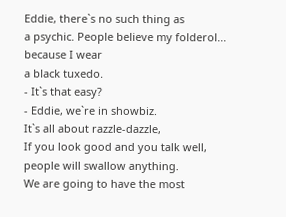Eddie, there`s no such thing as
a psychic. People believe my folderol...
because I wear
a black tuxedo.
- It`s that easy?
- Eddie, we`re in showbiz.
It`s all about razzle-dazzle,
If you look good and you talk well,
people will swallow anything.
We are going to have the most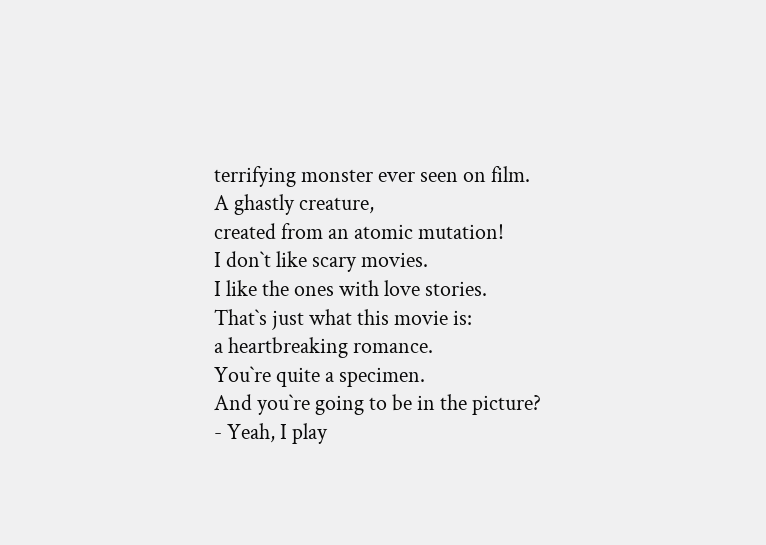terrifying monster ever seen on film.
A ghastly creature,
created from an atomic mutation!
I don`t like scary movies.
I like the ones with love stories.
That`s just what this movie is:
a heartbreaking romance.
You`re quite a specimen.
And you`re going to be in the picture?
- Yeah, I play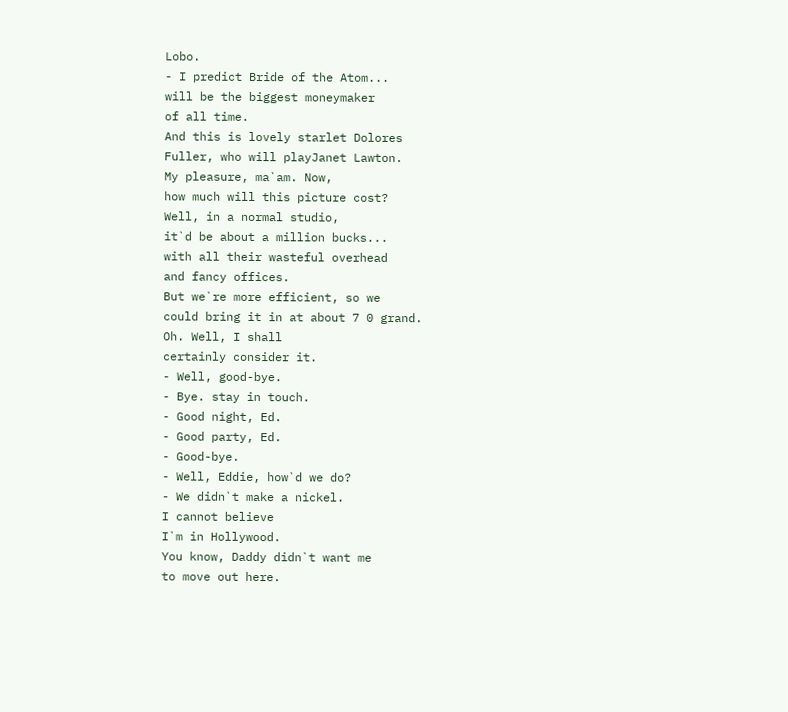Lobo.
- I predict Bride of the Atom...
will be the biggest moneymaker
of all time.
And this is lovely starlet Dolores
Fuller, who will playJanet Lawton.
My pleasure, ma`am. Now,
how much will this picture cost?
Well, in a normal studio,
it`d be about a million bucks...
with all their wasteful overhead
and fancy offices.
But we`re more efficient, so we
could bring it in at about 7 0 grand.
Oh. Well, I shall
certainly consider it.
- Well, good-bye.
- Bye. stay in touch.
- Good night, Ed.
- Good party, Ed.
- Good-bye.
- Well, Eddie, how`d we do?
- We didn`t make a nickel.
I cannot believe
I`m in Hollywood.
You know, Daddy didn`t want me
to move out here.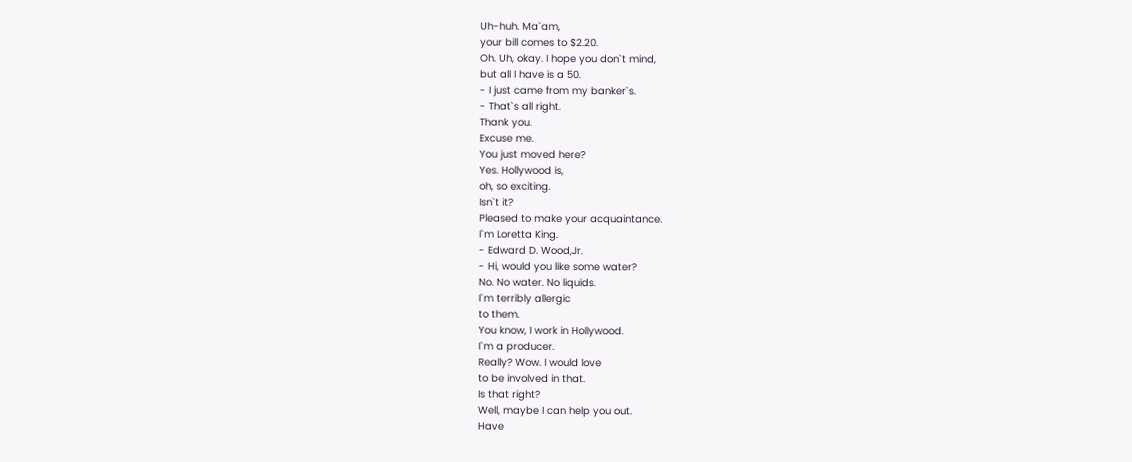Uh-huh. Ma`am,
your bill comes to $2.20.
Oh. Uh, okay. I hope you don`t mind,
but all I have is a 50.
- I just came from my banker`s.
- That`s all right.
Thank you.
Excuse me.
You just moved here?
Yes. Hollywood is,
oh, so exciting.
Isn`t it?
Pleased to make your acquaintance.
I`m Loretta King.
- Edward D. Wood,Jr.
- Hi, would you like some water?
No. No water. No liquids.
I`m terribly allergic
to them.
You know, I work in Hollywood.
I`m a producer.
Really? Wow. I would love
to be involved in that.
Is that right?
Well, maybe I can help you out.
Have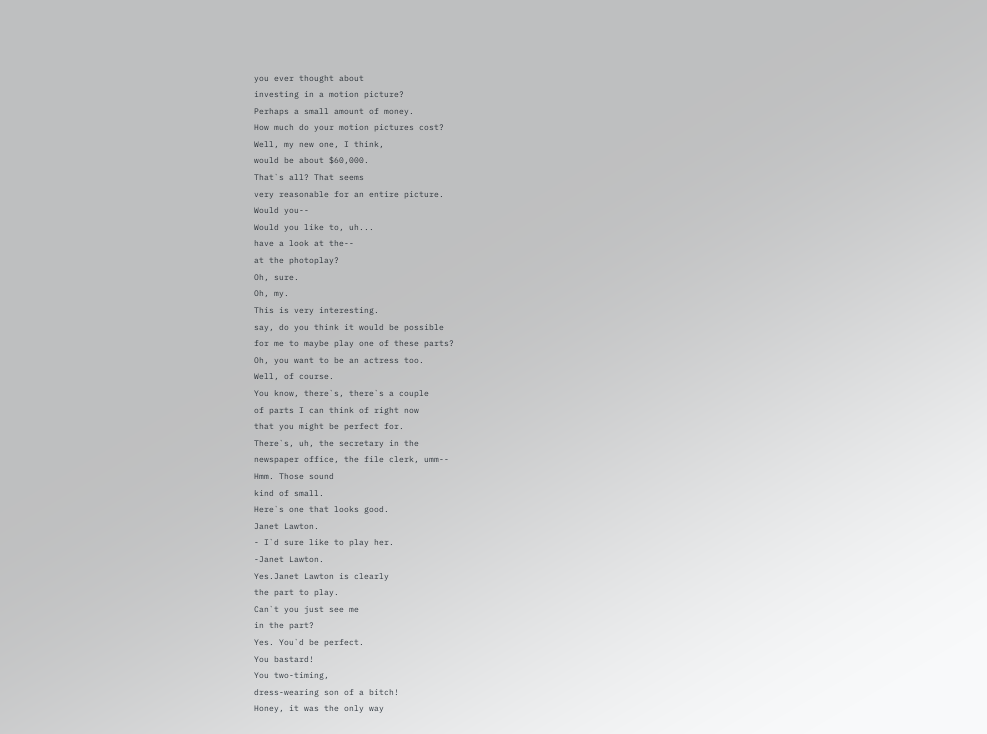you ever thought about
investing in a motion picture?
Perhaps a small amount of money.
How much do your motion pictures cost?
Well, my new one, I think,
would be about $60,000.
That`s all? That seems
very reasonable for an entire picture.
Would you--
Would you like to, uh...
have a look at the--
at the photoplay?
Oh, sure.
Oh, my.
This is very interesting.
say, do you think it would be possible
for me to maybe play one of these parts?
Oh, you want to be an actress too.
Well, of course.
You know, there`s, there`s a couple
of parts I can think of right now
that you might be perfect for.
There`s, uh, the secretary in the
newspaper office, the file clerk, umm--
Hmm. Those sound
kind of small.
Here`s one that looks good.
Janet Lawton.
- I`d sure like to play her.
-Janet Lawton.
Yes.Janet Lawton is clearly
the part to play.
Can`t you just see me
in the part?
Yes. You`d be perfect.
You bastard!
You two-timing,
dress-wearing son of a bitch!
Honey, it was the only way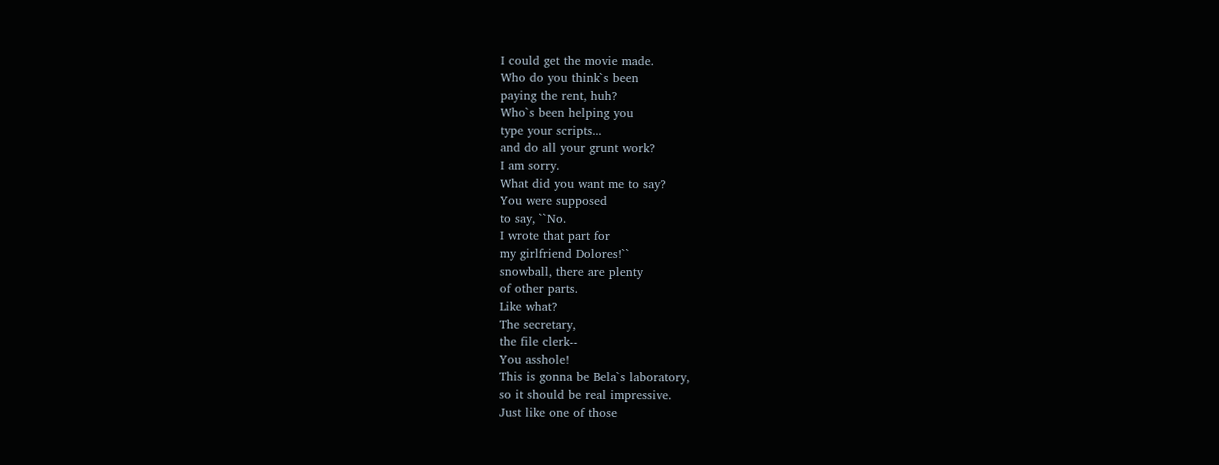I could get the movie made.
Who do you think`s been
paying the rent, huh?
Who`s been helping you
type your scripts...
and do all your grunt work?
I am sorry.
What did you want me to say?
You were supposed
to say, ``No.
I wrote that part for
my girlfriend Dolores!``
snowball, there are plenty
of other parts.
Like what?
The secretary,
the file clerk--
You asshole!
This is gonna be Bela`s laboratory,
so it should be real impressive.
Just like one of those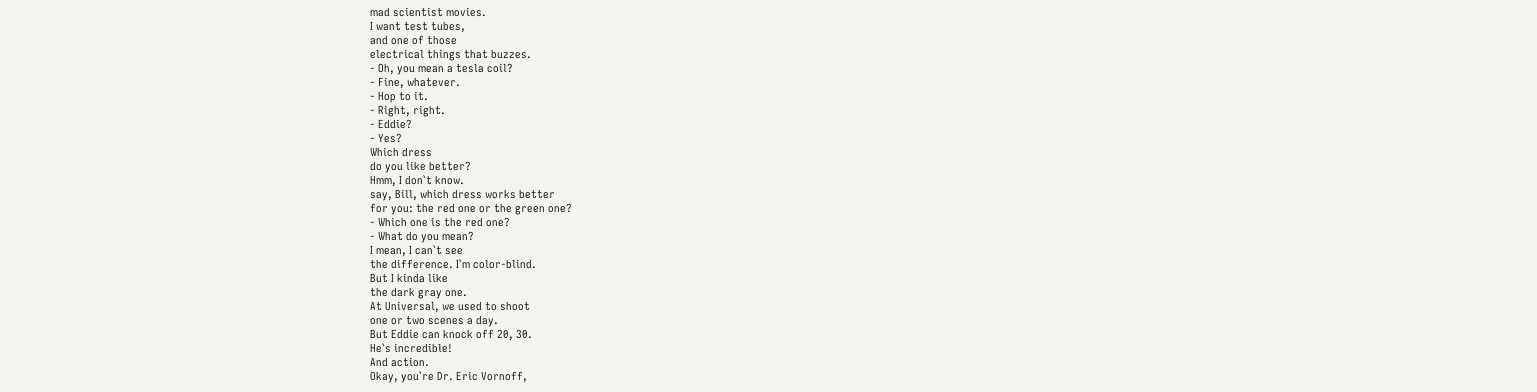mad scientist movies.
I want test tubes,
and one of those
electrical things that buzzes.
- Oh, you mean a tesla coil?
- Fine, whatever.
- Hop to it.
- Right, right.
- Eddie?
- Yes?
Which dress
do you like better?
Hmm, I don`t know.
say, Bill, which dress works better
for you: the red one or the green one?
- Which one is the red one?
- What do you mean?
I mean, I can`t see
the difference. I`m color-blind.
But I kinda like
the dark gray one.
At Universal, we used to shoot
one or two scenes a day.
But Eddie can knock off 20, 30.
He`s incredible!
And action.
Okay, you`re Dr. Eric Vornoff,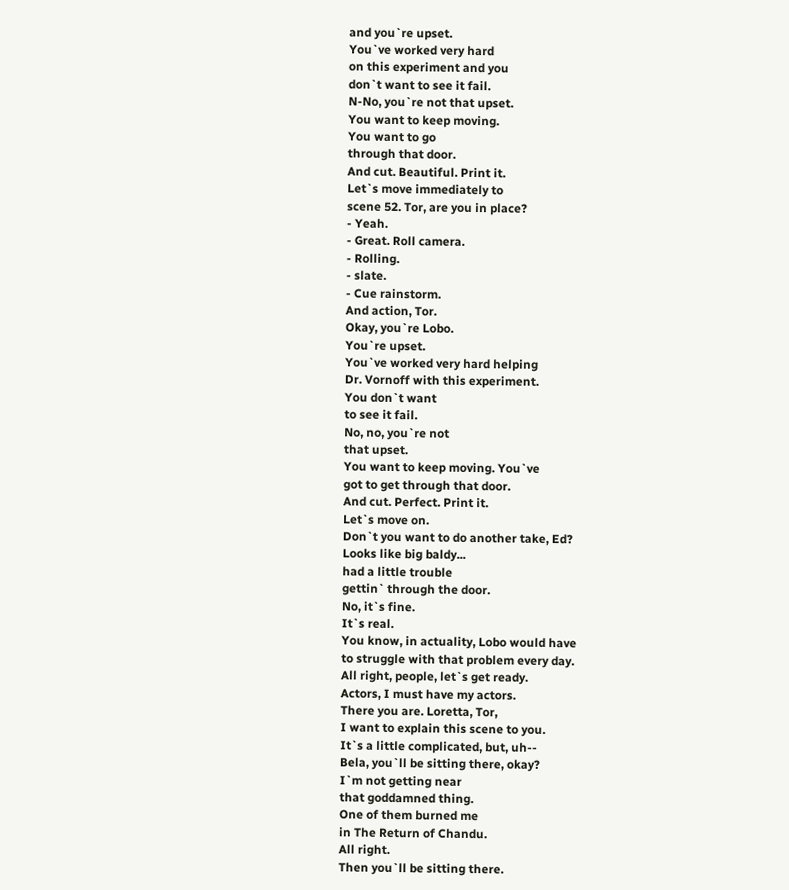and you`re upset.
You`ve worked very hard
on this experiment and you
don`t want to see it fail.
N-No, you`re not that upset.
You want to keep moving.
You want to go
through that door.
And cut. Beautiful. Print it.
Let`s move immediately to
scene 52. Tor, are you in place?
- Yeah.
- Great. Roll camera.
- Rolling.
- slate.
- Cue rainstorm.
And action, Tor.
Okay, you`re Lobo.
You`re upset.
You`ve worked very hard helping
Dr. Vornoff with this experiment.
You don`t want
to see it fail.
No, no, you`re not
that upset.
You want to keep moving. You`ve
got to get through that door.
And cut. Perfect. Print it.
Let`s move on.
Don`t you want to do another take, Ed?
Looks like big baldy...
had a little trouble
gettin` through the door.
No, it`s fine.
It`s real.
You know, in actuality, Lobo would have
to struggle with that problem every day.
All right, people, let`s get ready.
Actors, I must have my actors.
There you are. Loretta, Tor,
I want to explain this scene to you.
It`s a little complicated, but, uh--
Bela, you`ll be sitting there, okay?
I`m not getting near
that goddamned thing.
One of them burned me
in The Return of Chandu.
All right.
Then you`ll be sitting there.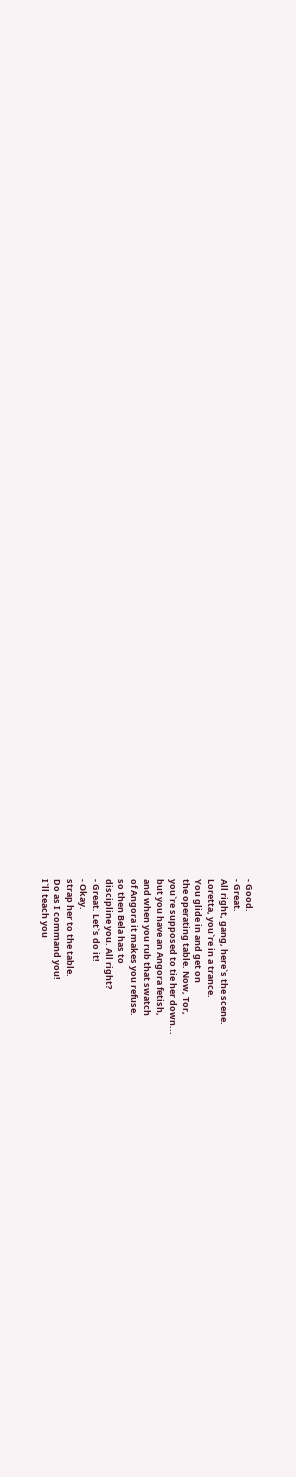- Good.
- Great.
All right, gang, here`s the scene.
Loretta, you`re in a trance.
You glide in and get on
the operating table. Now, Tor,
you`re supposed to tie her down...
but you have an Angora fetish,
and when you rub that swatch
of Angora it makes you refuse.
so then Bela has to
discipline you. All right?
- Great. Let`s do it!
- Okay.
strap her to the table.
Do as I command you!
I`ll teach you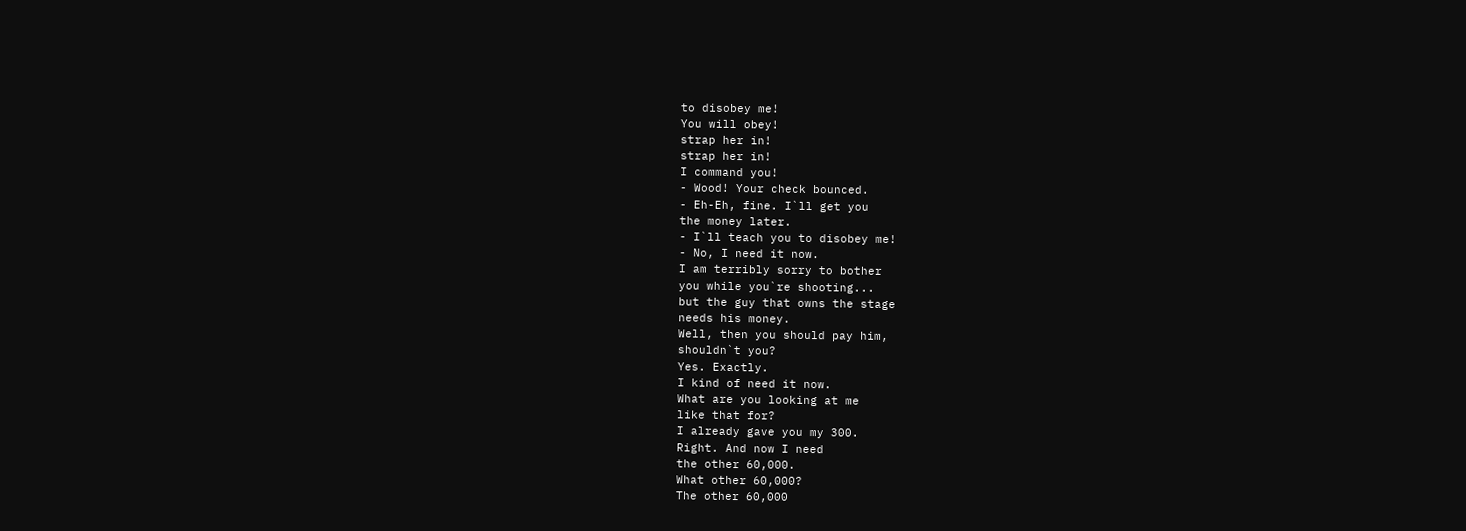to disobey me!
You will obey!
strap her in!
strap her in!
I command you!
- Wood! Your check bounced.
- Eh-Eh, fine. I`ll get you
the money later.
- I`ll teach you to disobey me!
- No, I need it now.
I am terribly sorry to bother
you while you`re shooting...
but the guy that owns the stage
needs his money.
Well, then you should pay him,
shouldn`t you?
Yes. Exactly.
I kind of need it now.
What are you looking at me
like that for?
I already gave you my 300.
Right. And now I need
the other 60,000.
What other 60,000?
The other 60,000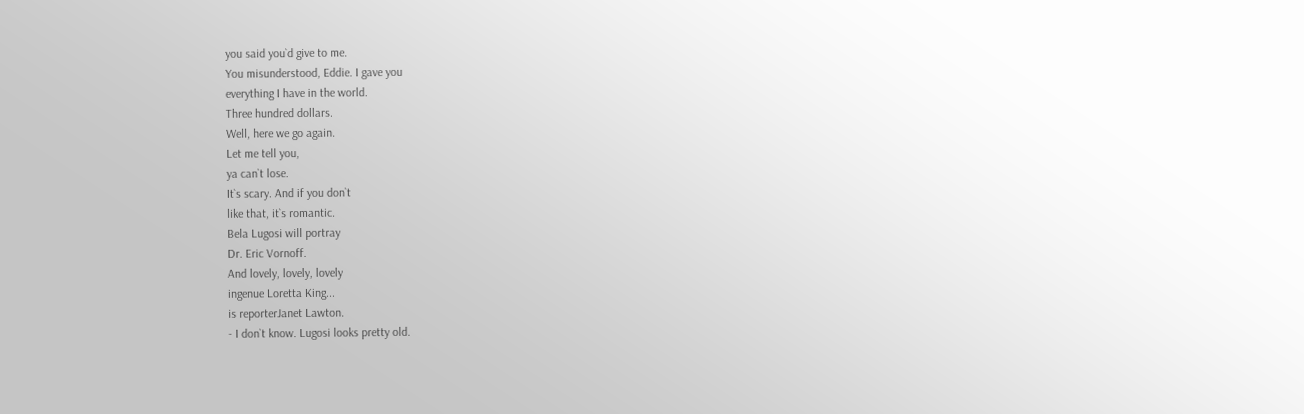you said you`d give to me.
You misunderstood, Eddie. I gave you
everything I have in the world.
Three hundred dollars.
Well, here we go again.
Let me tell you,
ya can`t lose.
It`s scary. And if you don`t
like that, it`s romantic.
Bela Lugosi will portray
Dr. Eric Vornoff.
And lovely, lovely, lovely
ingenue Loretta King...
is reporterJanet Lawton.
- I don`t know. Lugosi looks pretty old.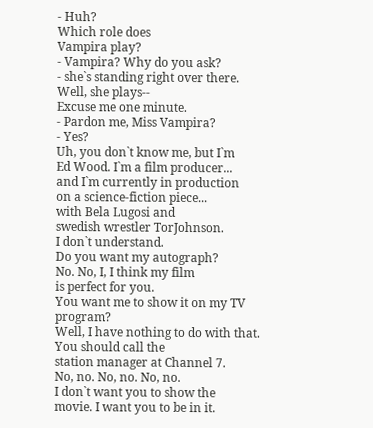- Huh?
Which role does
Vampira play?
- Vampira? Why do you ask?
- she`s standing right over there.
Well, she plays--
Excuse me one minute.
- Pardon me, Miss Vampira?
- Yes?
Uh, you don`t know me, but I`m
Ed Wood. I`m a film producer...
and I`m currently in production
on a science-fiction piece...
with Bela Lugosi and
swedish wrestler TorJohnson.
I don`t understand.
Do you want my autograph?
No. No, I, I think my film
is perfect for you.
You want me to show it on my TV program?
Well, I have nothing to do with that.
You should call the
station manager at Channel 7.
No, no. No, no. No, no.
I don`t want you to show the
movie. I want you to be in it.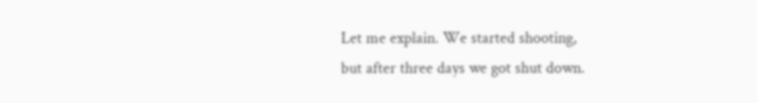Let me explain. We started shooting,
but after three days we got shut down.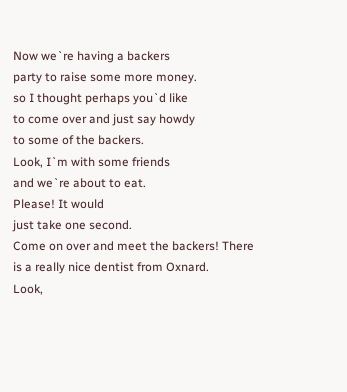Now we`re having a backers
party to raise some more money.
so I thought perhaps you`d like
to come over and just say howdy
to some of the backers.
Look, I`m with some friends
and we`re about to eat.
Please! It would
just take one second.
Come on over and meet the backers! There
is a really nice dentist from Oxnard.
Look,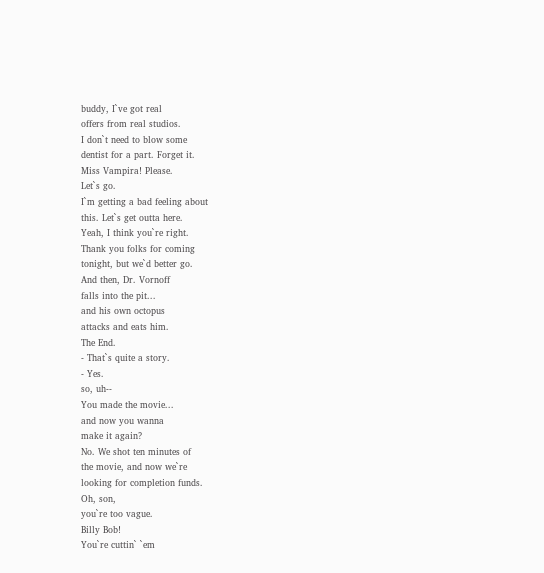buddy, I`ve got real
offers from real studios.
I don`t need to blow some
dentist for a part. Forget it.
Miss Vampira! Please.
Let`s go.
I`m getting a bad feeling about
this. Let`s get outta here.
Yeah, I think you`re right.
Thank you folks for coming
tonight, but we`d better go.
And then, Dr. Vornoff
falls into the pit...
and his own octopus
attacks and eats him.
The End.
- That`s quite a story.
- Yes.
so, uh--
You made the movie...
and now you wanna
make it again?
No. We shot ten minutes of
the movie, and now we`re
looking for completion funds.
Oh, son,
you`re too vague.
Billy Bob!
You`re cuttin` `em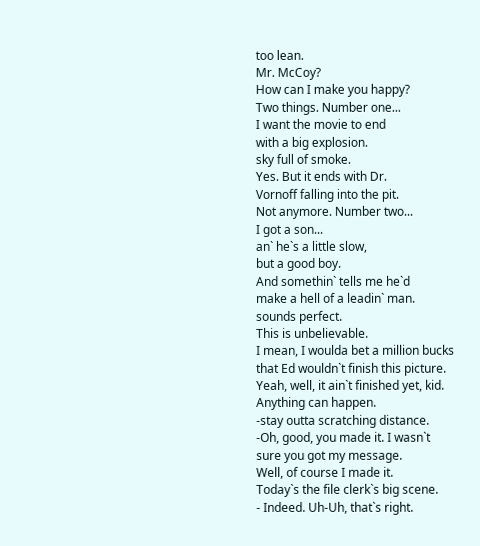too lean.
Mr. McCoy?
How can I make you happy?
Two things. Number one...
I want the movie to end
with a big explosion.
sky full of smoke.
Yes. But it ends with Dr.
Vornoff falling into the pit.
Not anymore. Number two...
I got a son...
an` he`s a little slow,
but a good boy.
And somethin` tells me he`d
make a hell of a leadin` man.
sounds perfect.
This is unbelievable.
I mean, I woulda bet a million bucks
that Ed wouldn`t finish this picture.
Yeah, well, it ain`t finished yet, kid.
Anything can happen.
-stay outta scratching distance.
-Oh, good, you made it. I wasn`t
sure you got my message.
Well, of course I made it.
Today`s the file clerk`s big scene.
- Indeed. Uh-Uh, that`s right.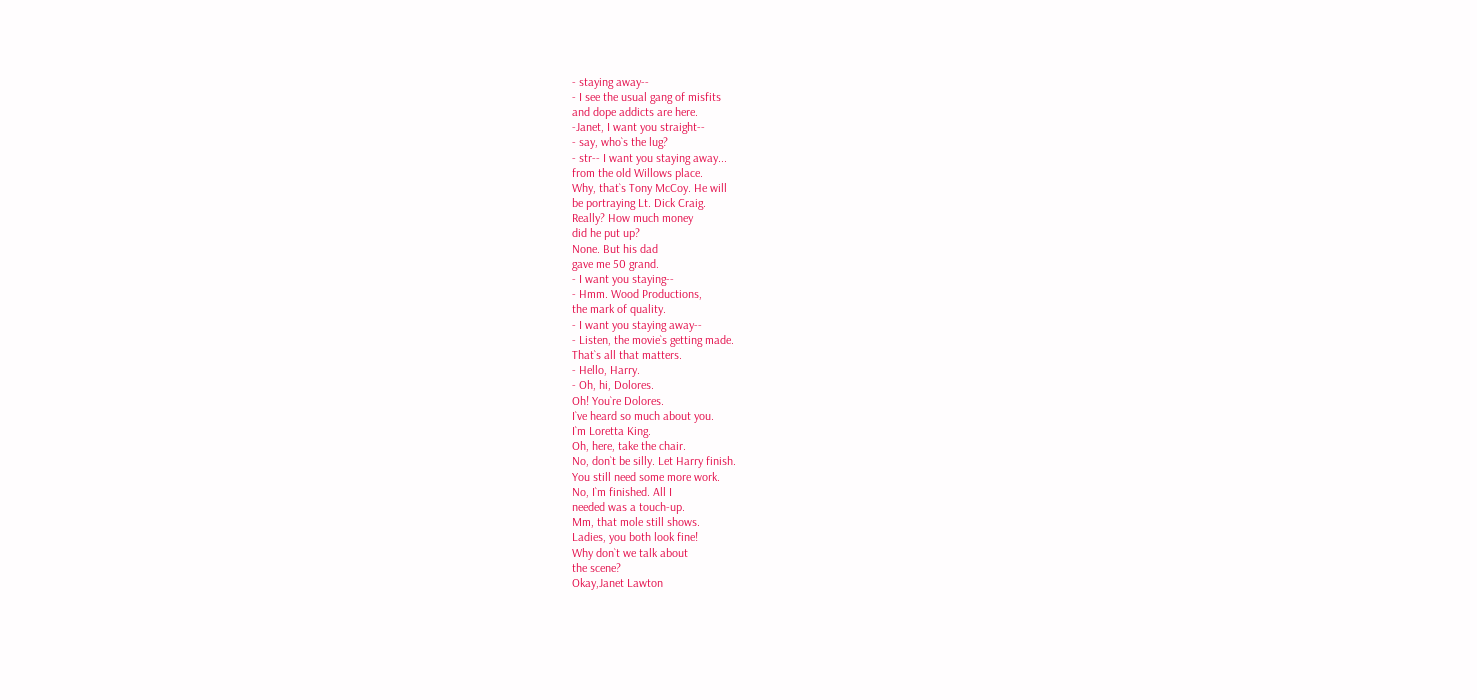- staying away--
- I see the usual gang of misfits
and dope addicts are here.
-Janet, I want you straight--
- say, who`s the lug?
- str-- I want you staying away...
from the old Willows place.
Why, that`s Tony McCoy. He will
be portraying Lt. Dick Craig.
Really? How much money
did he put up?
None. But his dad
gave me 50 grand.
- I want you staying--
- Hmm. Wood Productions,
the mark of quality.
- I want you staying away--
- Listen, the movie`s getting made.
That`s all that matters.
- Hello, Harry.
- Oh, hi, Dolores.
Oh! You`re Dolores.
I`ve heard so much about you.
I`m Loretta King.
Oh, here, take the chair.
No, don`t be silly. Let Harry finish.
You still need some more work.
No, I`m finished. All I
needed was a touch-up.
Mm, that mole still shows.
Ladies, you both look fine!
Why don`t we talk about
the scene?
Okay,Janet Lawton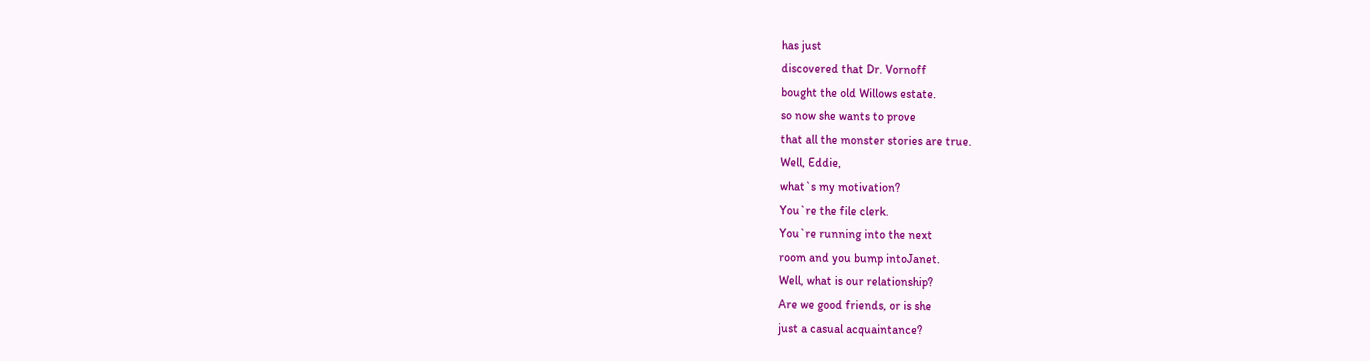has just
discovered that Dr. Vornoff
bought the old Willows estate.
so now she wants to prove
that all the monster stories are true.
Well, Eddie,
what`s my motivation?
You`re the file clerk.
You`re running into the next
room and you bump intoJanet.
Well, what is our relationship?
Are we good friends, or is she
just a casual acquaintance?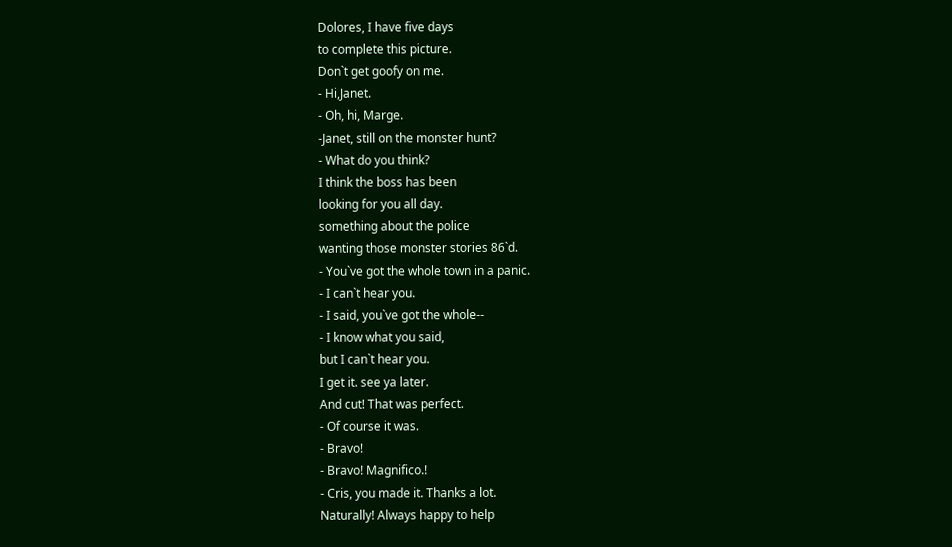Dolores, I have five days
to complete this picture.
Don`t get goofy on me.
- Hi,Janet.
- Oh, hi, Marge.
-Janet, still on the monster hunt?
- What do you think?
I think the boss has been
looking for you all day.
something about the police
wanting those monster stories 86`d.
- You`ve got the whole town in a panic.
- I can`t hear you.
- I said, you`ve got the whole--
- I know what you said,
but I can`t hear you.
I get it. see ya later.
And cut! That was perfect.
- Of course it was.
- Bravo!
- Bravo! Magnifico.!
- Cris, you made it. Thanks a lot.
Naturally! Always happy to help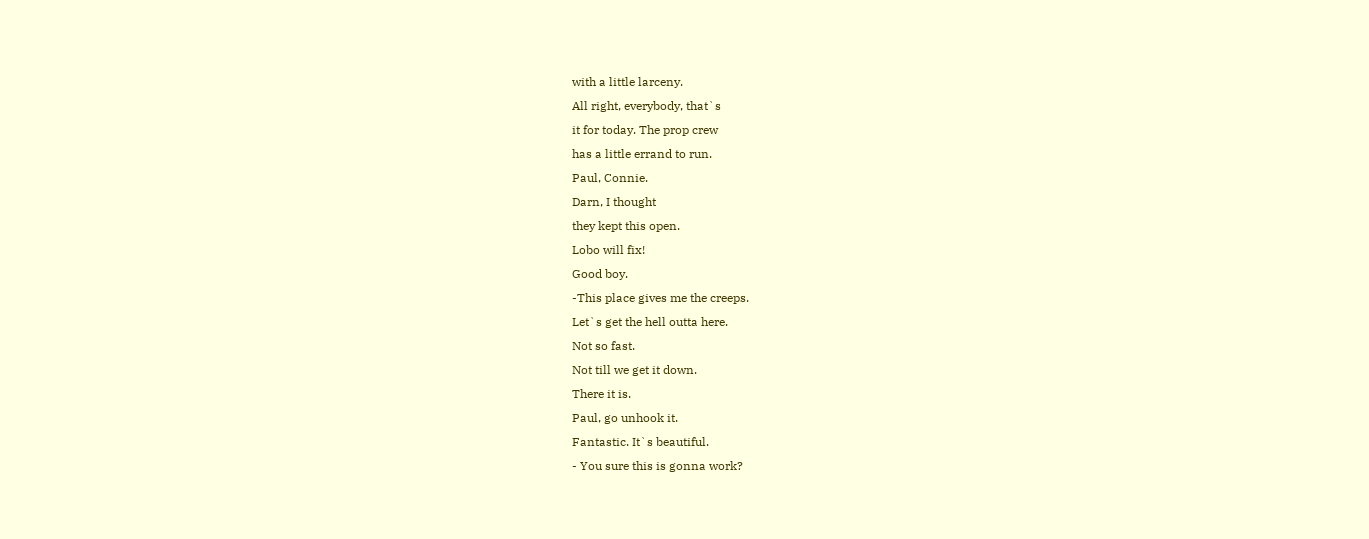with a little larceny.
All right, everybody, that`s
it for today. The prop crew
has a little errand to run.
Paul, Connie.
Darn, I thought
they kept this open.
Lobo will fix!
Good boy.
-This place gives me the creeps.
Let`s get the hell outta here.
Not so fast.
Not till we get it down.
There it is.
Paul, go unhook it.
Fantastic. It`s beautiful.
- You sure this is gonna work?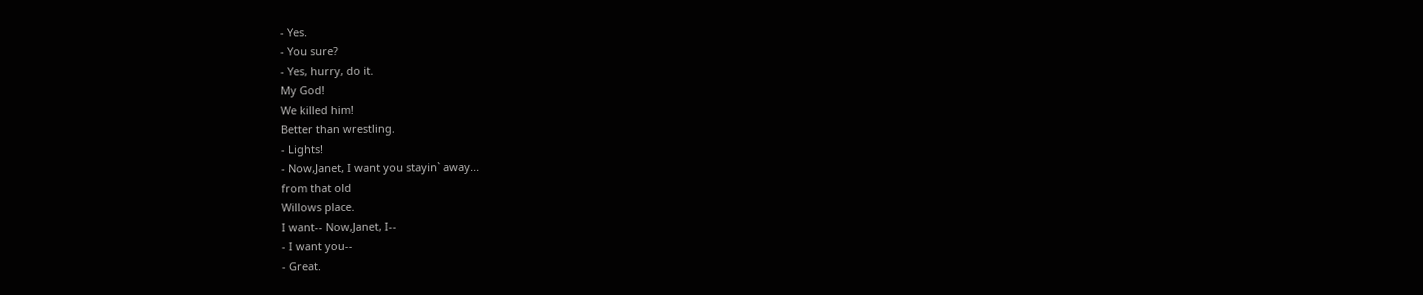- Yes.
- You sure?
- Yes, hurry, do it.
My God!
We killed him!
Better than wrestling.
- Lights!
- Now,Janet, I want you stayin` away...
from that old
Willows place.
I want-- Now,Janet, I--
- I want you--
- Great.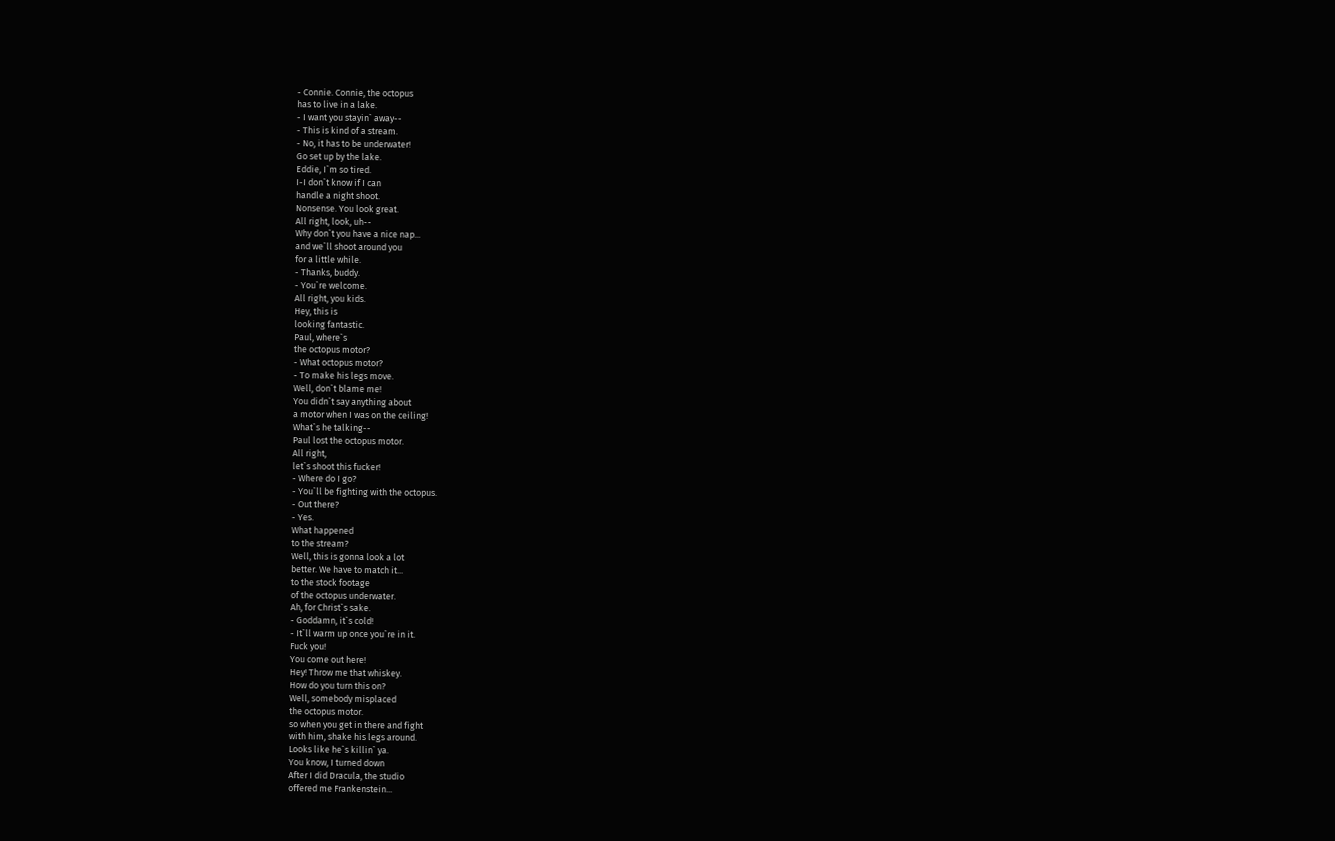- Connie. Connie, the octopus
has to live in a lake.
- I want you stayin` away--
- This is kind of a stream.
- No, it has to be underwater!
Go set up by the lake.
Eddie, I`m so tired.
I-I don`t know if I can
handle a night shoot.
Nonsense. You look great.
All right, look, uh--
Why don`t you have a nice nap...
and we`ll shoot around you
for a little while.
- Thanks, buddy.
- You`re welcome.
All right, you kids.
Hey, this is
looking fantastic.
Paul, where`s
the octopus motor?
- What octopus motor?
- To make his legs move.
Well, don`t blame me!
You didn`t say anything about
a motor when I was on the ceiling!
What`s he talking--
Paul lost the octopus motor.
All right,
let`s shoot this fucker!
- Where do I go?
- You`ll be fighting with the octopus.
- Out there?
- Yes.
What happened
to the stream?
Well, this is gonna look a lot
better. We have to match it...
to the stock footage
of the octopus underwater.
Ah, for Christ`s sake.
- Goddamn, it`s cold!
- It`ll warm up once you`re in it.
Fuck you!
You come out here!
Hey! Throw me that whiskey.
How do you turn this on?
Well, somebody misplaced
the octopus motor.
so when you get in there and fight
with him, shake his legs around.
Looks like he`s killin` ya.
You know, I turned down
After I did Dracula, the studio
offered me Frankenstein...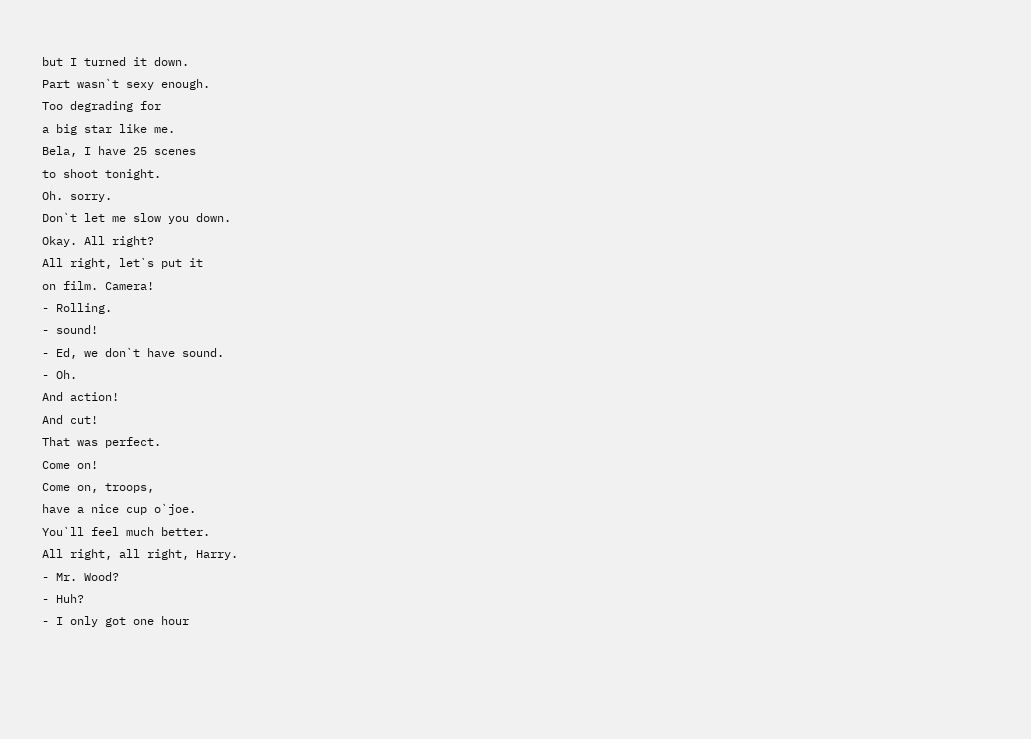but I turned it down.
Part wasn`t sexy enough.
Too degrading for
a big star like me.
Bela, I have 25 scenes
to shoot tonight.
Oh. sorry.
Don`t let me slow you down.
Okay. All right?
All right, let`s put it
on film. Camera!
- Rolling.
- sound!
- Ed, we don`t have sound.
- Oh.
And action!
And cut!
That was perfect.
Come on!
Come on, troops,
have a nice cup o`joe.
You`ll feel much better.
All right, all right, Harry.
- Mr. Wood?
- Huh?
- I only got one hour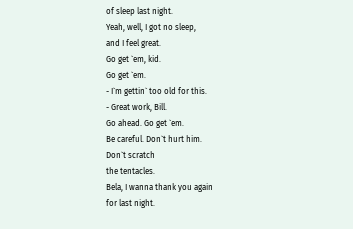of sleep last night.
Yeah, well, I got no sleep,
and I feel great.
Go get `em, kid.
Go get `em.
- I`m gettin` too old for this.
- Great work, Bill.
Go ahead. Go get `em.
Be careful. Don`t hurt him.
Don`t scratch
the tentacles.
Bela, I wanna thank you again
for last night.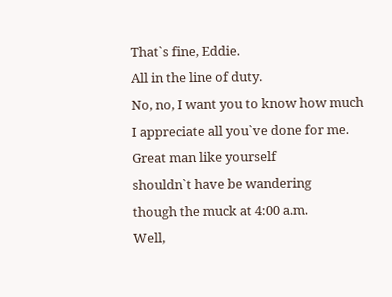That`s fine, Eddie.
All in the line of duty.
No, no, I want you to know how much
I appreciate all you`ve done for me.
Great man like yourself
shouldn`t have be wandering
though the muck at 4:00 a.m.
Well,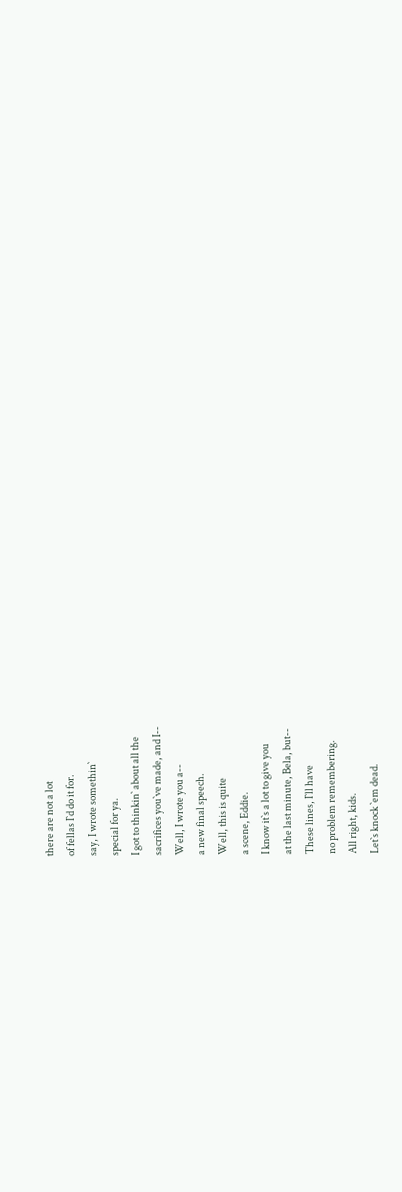there are not a lot
of fellas I`d do it for.
say, I wrote somethin`
special for ya.
I got to thinkin` about all the
sacrifices you`ve made, and I--
Well, I wrote you a--
a new final speech.
Well, this is quite
a scene, Eddie.
I know it`s a lot to give you
at the last minute, Bela, but--
These lines, I`ll have
no problem remembering.
All right, kids.
Let`s knock `em dead.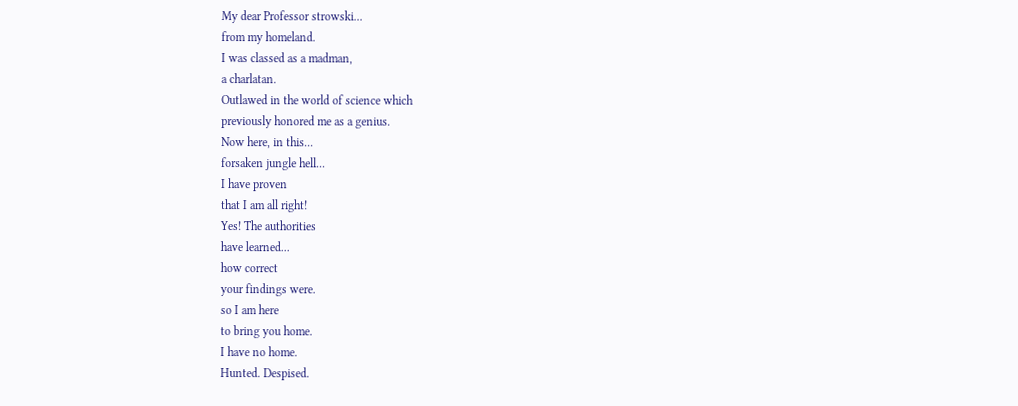My dear Professor strowski...
from my homeland.
I was classed as a madman,
a charlatan.
Outlawed in the world of science which
previously honored me as a genius.
Now here, in this...
forsaken jungle hell...
I have proven
that I am all right!
Yes! The authorities
have learned...
how correct
your findings were.
so I am here
to bring you home.
I have no home.
Hunted. Despised.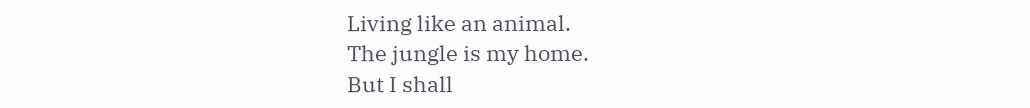Living like an animal.
The jungle is my home.
But I shall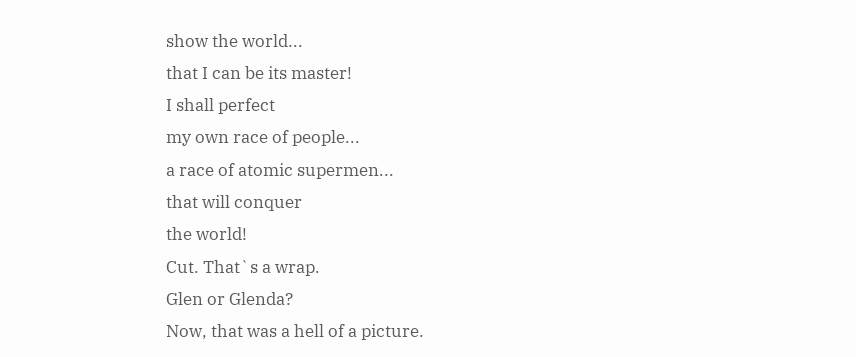show the world...
that I can be its master!
I shall perfect
my own race of people...
a race of atomic supermen...
that will conquer
the world!
Cut. That`s a wrap.
Glen or Glenda?
Now, that was a hell of a picture.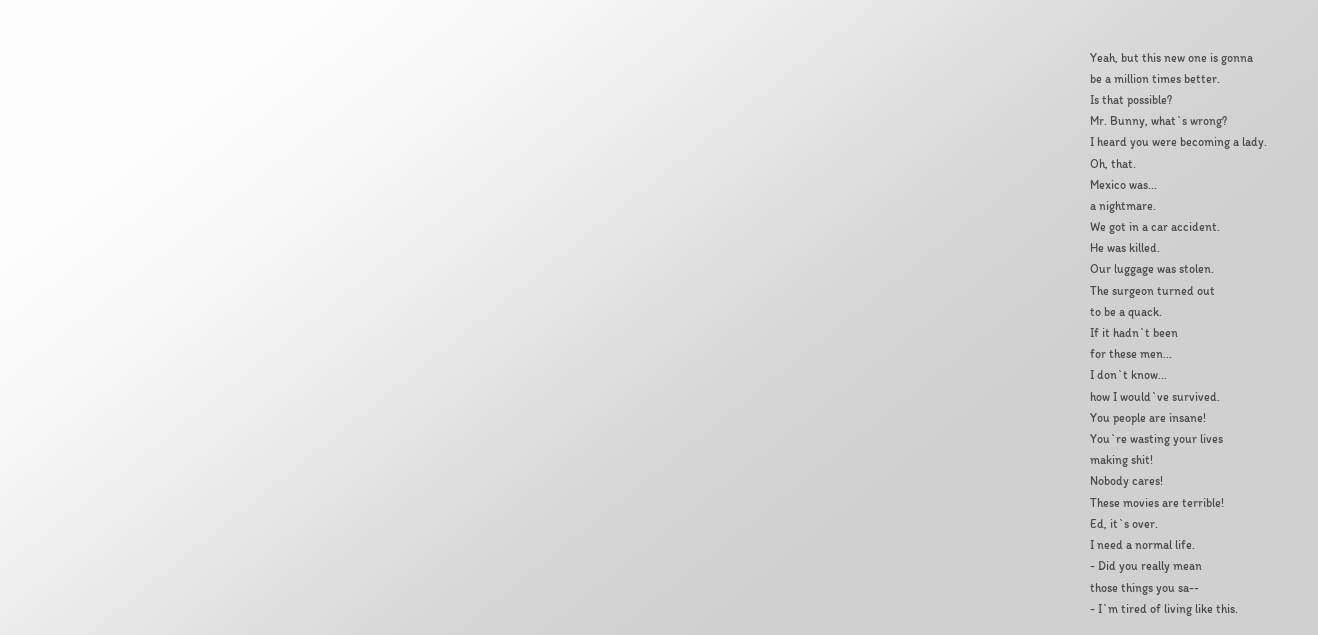Yeah, but this new one is gonna
be a million times better.
Is that possible?
Mr. Bunny, what`s wrong?
I heard you were becoming a lady.
Oh, that.
Mexico was...
a nightmare.
We got in a car accident.
He was killed.
Our luggage was stolen.
The surgeon turned out
to be a quack.
If it hadn`t been
for these men...
I don`t know...
how I would`ve survived.
You people are insane!
You`re wasting your lives
making shit!
Nobody cares!
These movies are terrible!
Ed, it`s over.
I need a normal life.
- Did you really mean
those things you sa--
- I`m tired of living like this.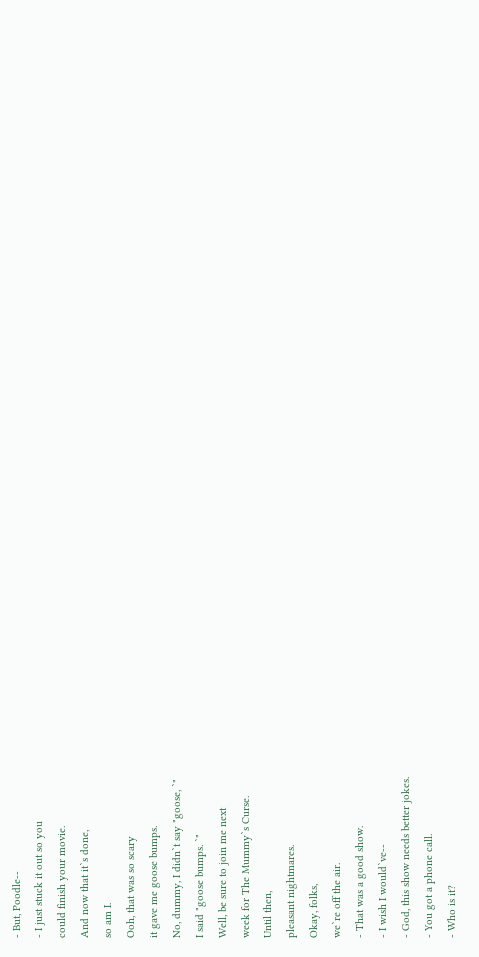- But, Poodle--
- I just stuck it out so you
could finish your movie.
And now that it`s done,
so am I.
Ooh, that was so scary
it gave me goose bumps.
No, dummy, I didn`t say "goose, `"
I said "goose bumps. `"
Well, be sure to join me next
week for The Mummy`s Curse.
Until then,
pleasant nightmares.
Okay, folks,
we`re off the air.
- That was a good show.
- I wish I would`ve--
- God, this show needs better jokes.
- You got a phone call.
- Who is it?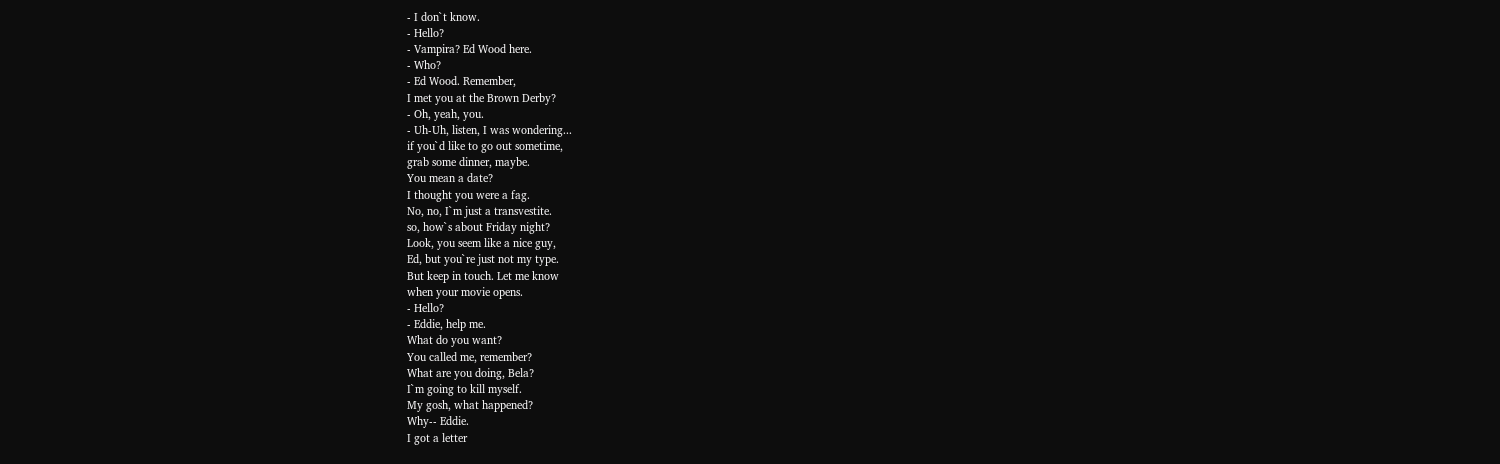- I don`t know.
- Hello?
- Vampira? Ed Wood here.
- Who?
- Ed Wood. Remember,
I met you at the Brown Derby?
- Oh, yeah, you.
- Uh-Uh, listen, I was wondering...
if you`d like to go out sometime,
grab some dinner, maybe.
You mean a date?
I thought you were a fag.
No, no, I`m just a transvestite.
so, how`s about Friday night?
Look, you seem like a nice guy,
Ed, but you`re just not my type.
But keep in touch. Let me know
when your movie opens.
- Hello?
- Eddie, help me.
What do you want?
You called me, remember?
What are you doing, Bela?
I`m going to kill myself.
My gosh, what happened?
Why-- Eddie.
I got a letter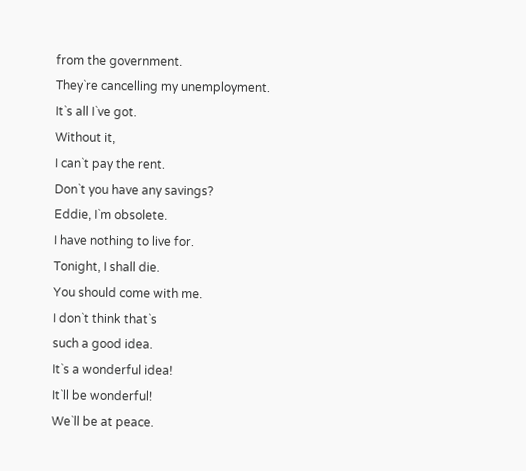from the government.
They`re cancelling my unemployment.
It`s all I`ve got.
Without it,
I can`t pay the rent.
Don`t you have any savings?
Eddie, I`m obsolete.
I have nothing to live for.
Tonight, I shall die.
You should come with me.
I don`t think that`s
such a good idea.
It`s a wonderful idea!
It`ll be wonderful!
We`ll be at peace.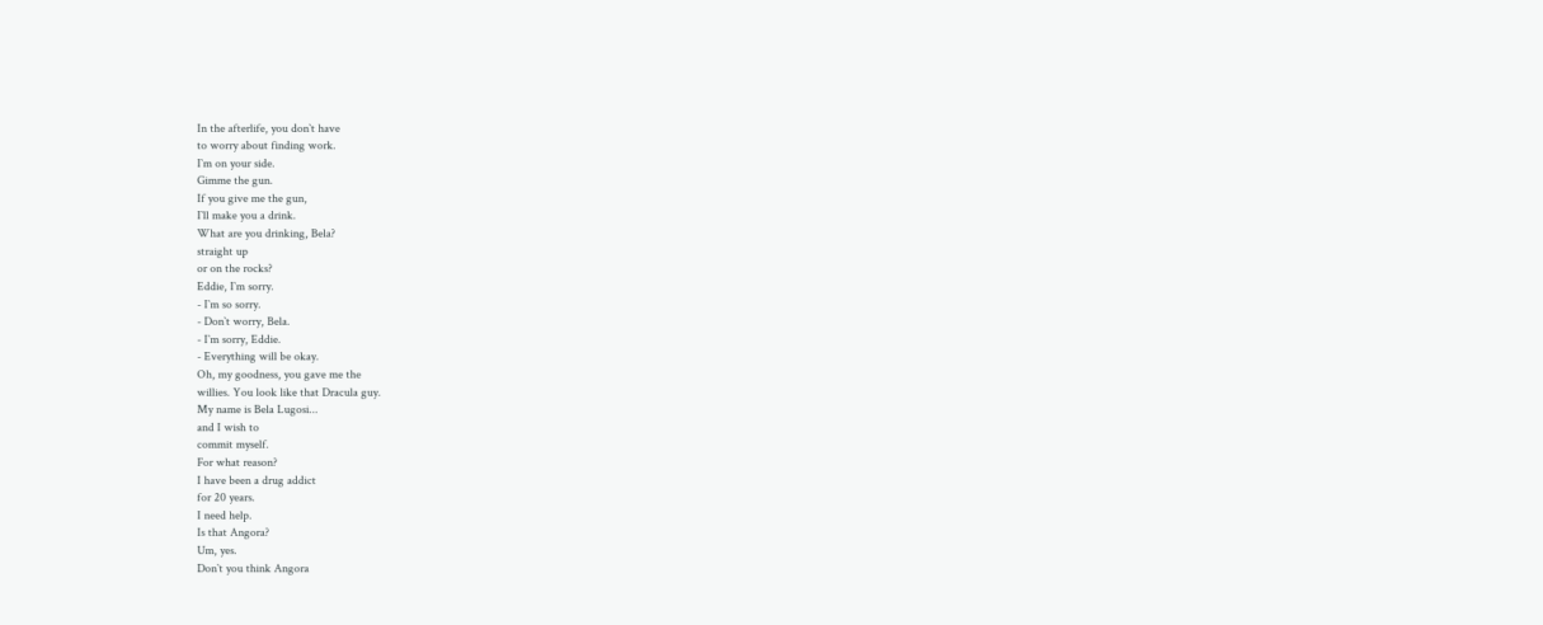In the afterlife, you don`t have
to worry about finding work.
I`m on your side.
Gimme the gun.
If you give me the gun,
I`ll make you a drink.
What are you drinking, Bela?
straight up
or on the rocks?
Eddie, I`m sorry.
- I`m so sorry.
- Don`t worry, Bela.
- I`m sorry, Eddie.
- Everything will be okay.
Oh, my goodness, you gave me the
willies. You look like that Dracula guy.
My name is Bela Lugosi...
and I wish to
commit myself.
For what reason?
I have been a drug addict
for 20 years.
I need help.
Is that Angora?
Um, yes.
Don`t you think Angora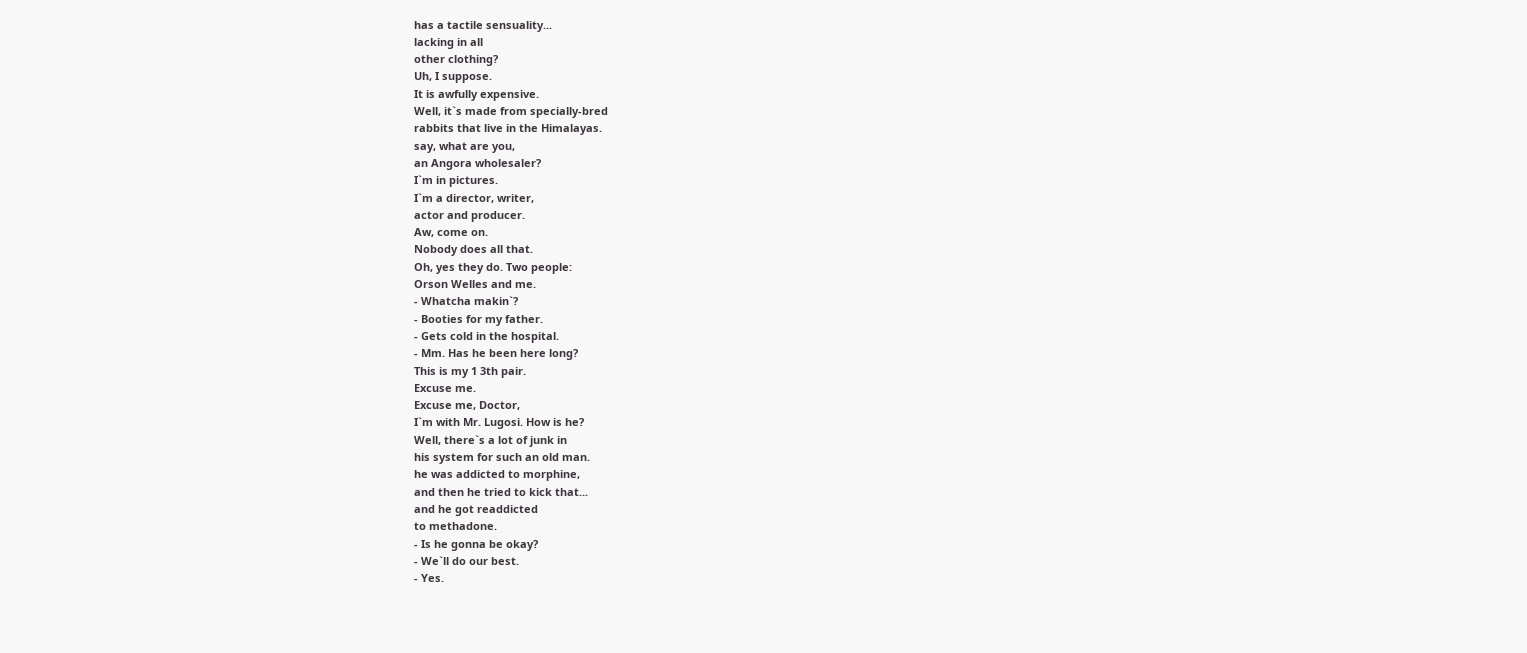has a tactile sensuality...
lacking in all
other clothing?
Uh, I suppose.
It is awfully expensive.
Well, it`s made from specially-bred
rabbits that live in the Himalayas.
say, what are you,
an Angora wholesaler?
I`m in pictures.
I`m a director, writer,
actor and producer.
Aw, come on.
Nobody does all that.
Oh, yes they do. Two people:
Orson Welles and me.
- Whatcha makin`?
- Booties for my father.
- Gets cold in the hospital.
- Mm. Has he been here long?
This is my 1 3th pair.
Excuse me.
Excuse me, Doctor,
I`m with Mr. Lugosi. How is he?
Well, there`s a lot of junk in
his system for such an old man.
he was addicted to morphine,
and then he tried to kick that...
and he got readdicted
to methadone.
- Is he gonna be okay?
- We`ll do our best.
- Yes.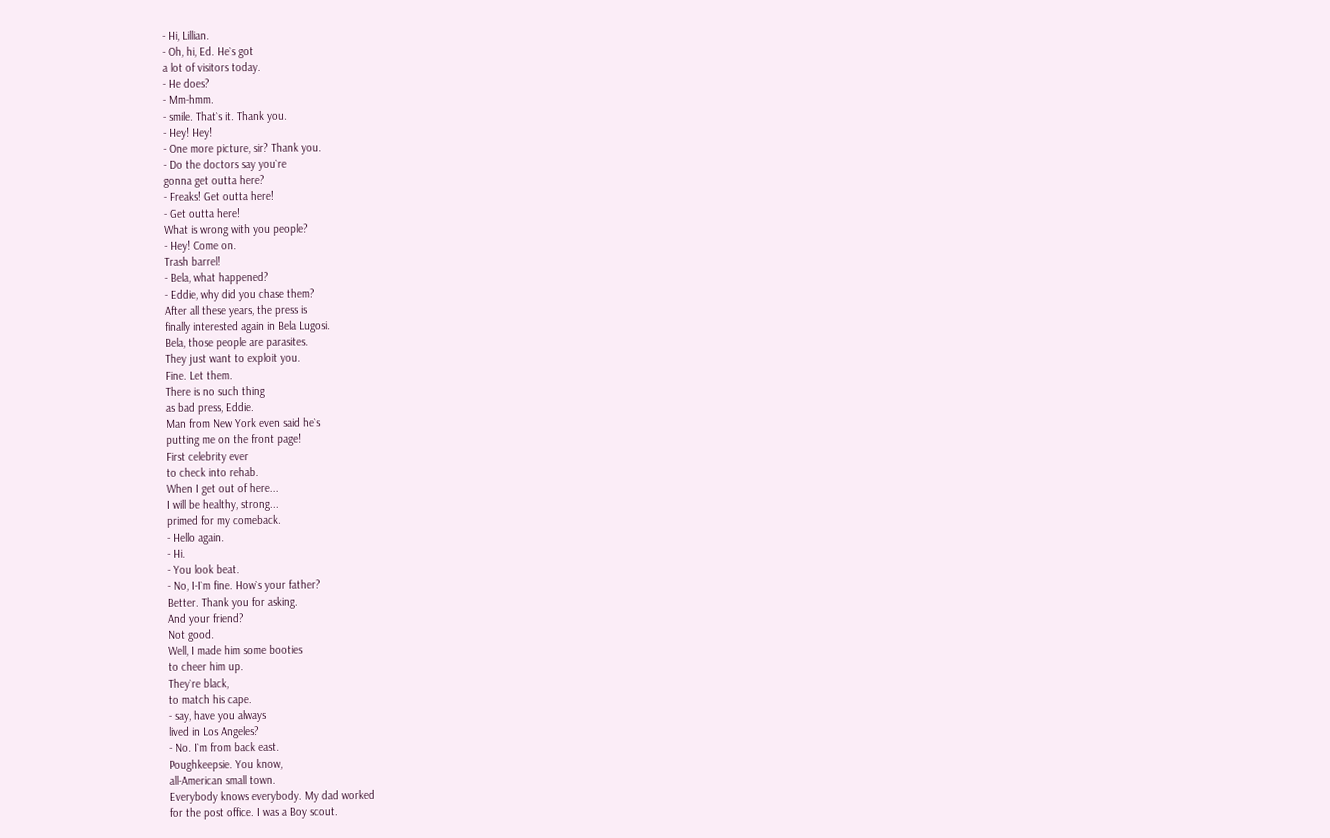- Hi, Lillian.
- Oh, hi, Ed. He`s got
a lot of visitors today.
- He does?
- Mm-hmm.
- smile. That`s it. Thank you.
- Hey! Hey!
- One more picture, sir? Thank you.
- Do the doctors say you`re
gonna get outta here?
- Freaks! Get outta here!
- Get outta here!
What is wrong with you people?
- Hey! Come on.
Trash barrel!
- Bela, what happened?
- Eddie, why did you chase them?
After all these years, the press is
finally interested again in Bela Lugosi.
Bela, those people are parasites.
They just want to exploit you.
Fine. Let them.
There is no such thing
as bad press, Eddie.
Man from New York even said he`s
putting me on the front page!
First celebrity ever
to check into rehab.
When I get out of here...
I will be healthy, strong...
primed for my comeback.
- Hello again.
- Hi.
- You look beat.
- No, I-I`m fine. How`s your father?
Better. Thank you for asking.
And your friend?
Not good.
Well, I made him some booties
to cheer him up.
They`re black,
to match his cape.
- say, have you always
lived in Los Angeles?
- No. I`m from back east.
Poughkeepsie. You know,
all-American small town.
Everybody knows everybody. My dad worked
for the post office. I was a Boy scout.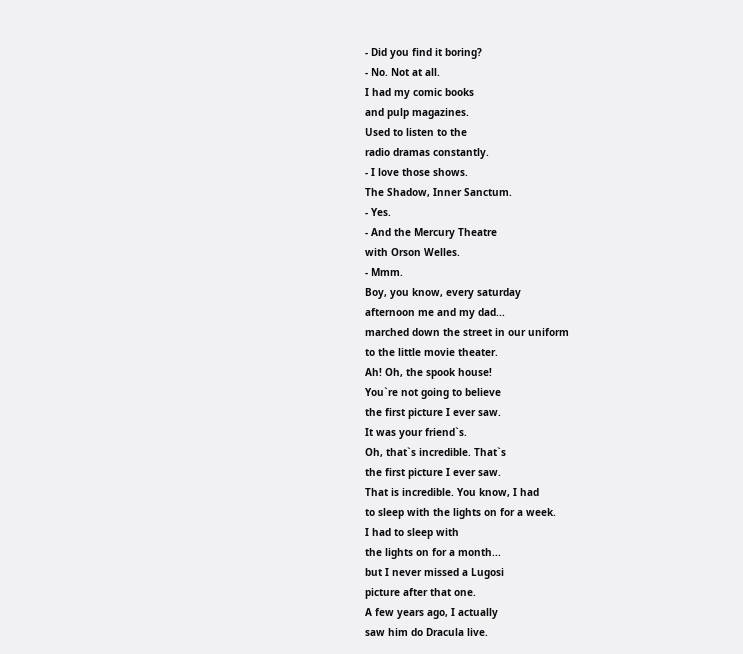- Did you find it boring?
- No. Not at all.
I had my comic books
and pulp magazines.
Used to listen to the
radio dramas constantly.
- I love those shows.
The Shadow, Inner Sanctum.
- Yes.
- And the Mercury Theatre
with Orson Welles.
- Mmm.
Boy, you know, every saturday
afternoon me and my dad...
marched down the street in our uniform
to the little movie theater.
Ah! Oh, the spook house!
You`re not going to believe
the first picture I ever saw.
It was your friend`s.
Oh, that`s incredible. That`s
the first picture I ever saw.
That is incredible. You know, I had
to sleep with the lights on for a week.
I had to sleep with
the lights on for a month...
but I never missed a Lugosi
picture after that one.
A few years ago, I actually
saw him do Dracula live.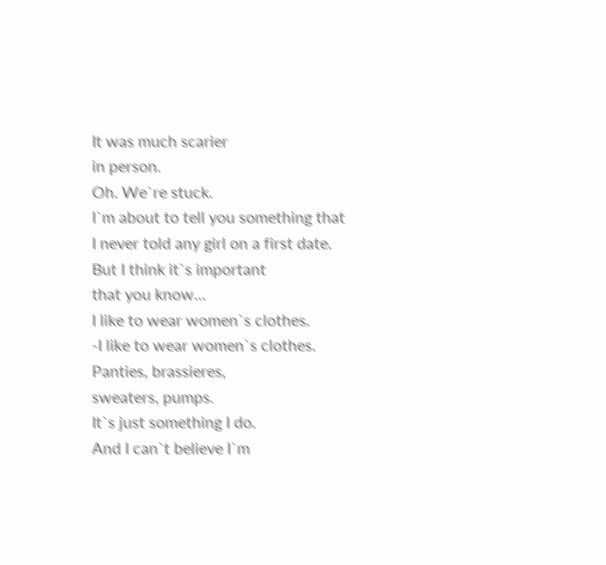It was much scarier
in person.
Oh. We`re stuck.
I`m about to tell you something that
I never told any girl on a first date.
But I think it`s important
that you know...
I like to wear women`s clothes.
-I like to wear women`s clothes.
Panties, brassieres,
sweaters, pumps.
It`s just something I do.
And I can`t believe I`m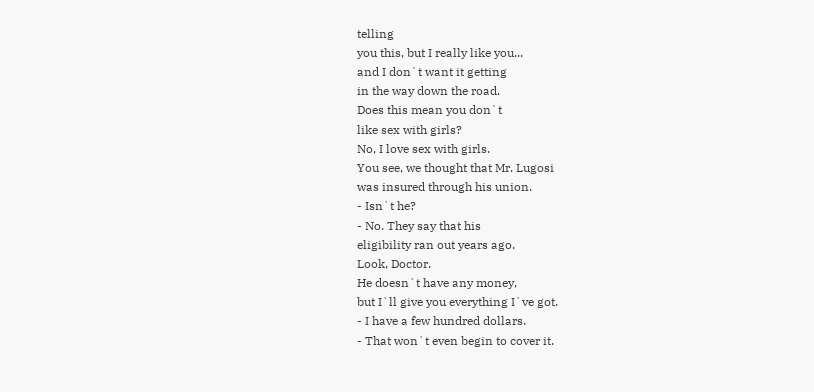telling
you this, but I really like you...
and I don`t want it getting
in the way down the road.
Does this mean you don`t
like sex with girls?
No, I love sex with girls.
You see, we thought that Mr. Lugosi
was insured through his union.
- Isn`t he?
- No. They say that his
eligibility ran out years ago.
Look, Doctor.
He doesn`t have any money,
but I`ll give you everything I`ve got.
- I have a few hundred dollars.
- That won`t even begin to cover it.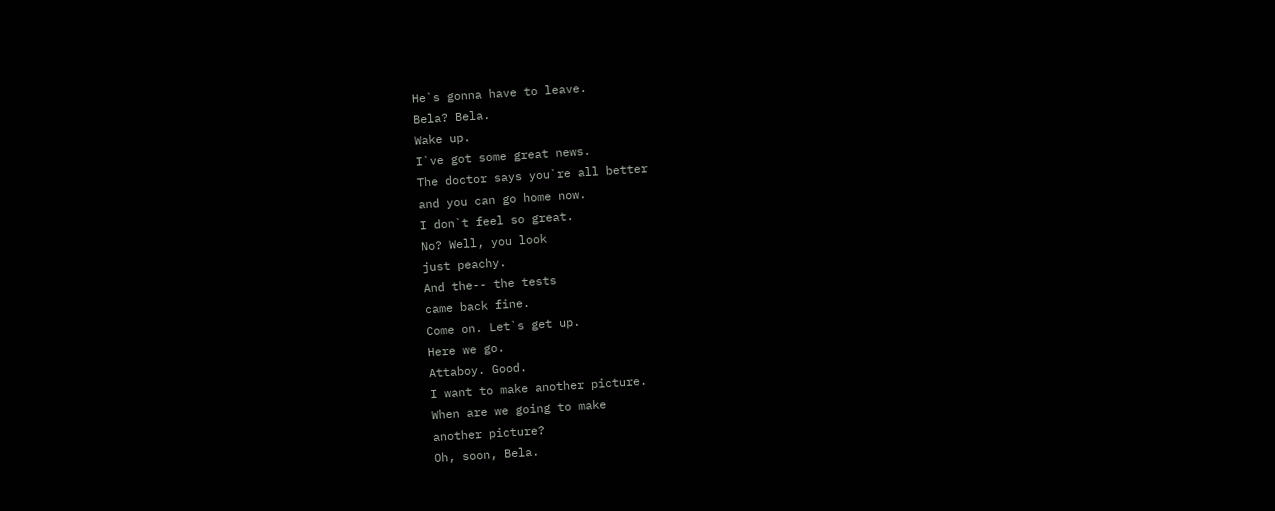He`s gonna have to leave.
Bela? Bela.
Wake up.
I`ve got some great news.
The doctor says you`re all better
and you can go home now.
I don`t feel so great.
No? Well, you look
just peachy.
And the-- the tests
came back fine.
Come on. Let`s get up.
Here we go.
Attaboy. Good.
I want to make another picture.
When are we going to make
another picture?
Oh, soon, Bela.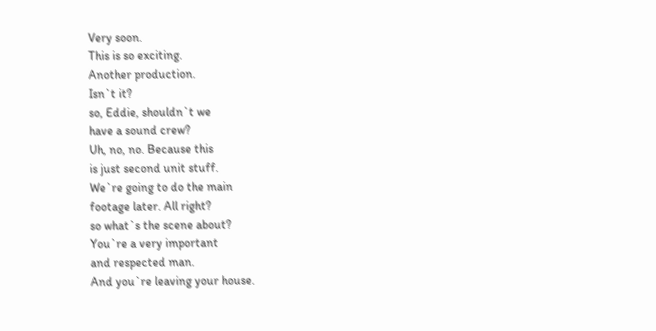Very soon.
This is so exciting.
Another production.
Isn`t it?
so, Eddie, shouldn`t we
have a sound crew?
Uh, no, no. Because this
is just second unit stuff.
We`re going to do the main
footage later. All right?
so what`s the scene about?
You`re a very important
and respected man.
And you`re leaving your house.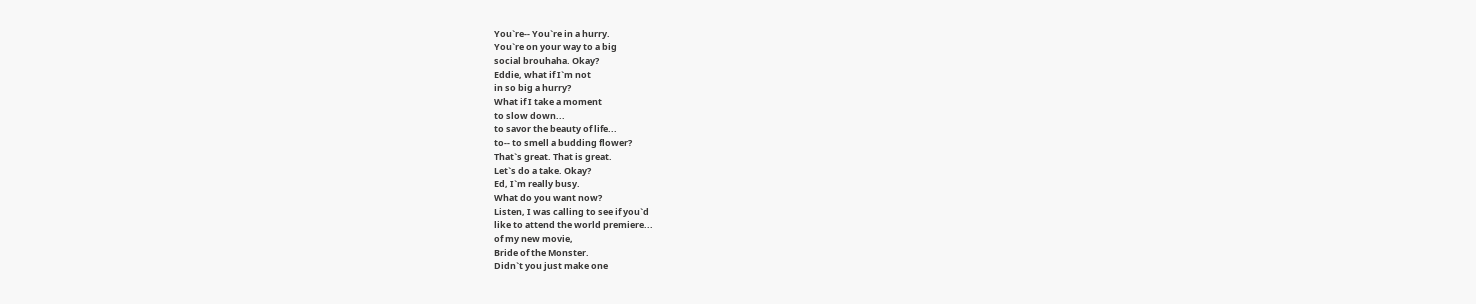You`re-- You`re in a hurry.
You`re on your way to a big
social brouhaha. Okay?
Eddie, what if I`m not
in so big a hurry?
What if I take a moment
to slow down...
to savor the beauty of life...
to-- to smell a budding flower?
That`s great. That is great.
Let`s do a take. Okay?
Ed, I`m really busy.
What do you want now?
Listen, I was calling to see if you`d
like to attend the world premiere...
of my new movie,
Bride of the Monster.
Didn`t you just make one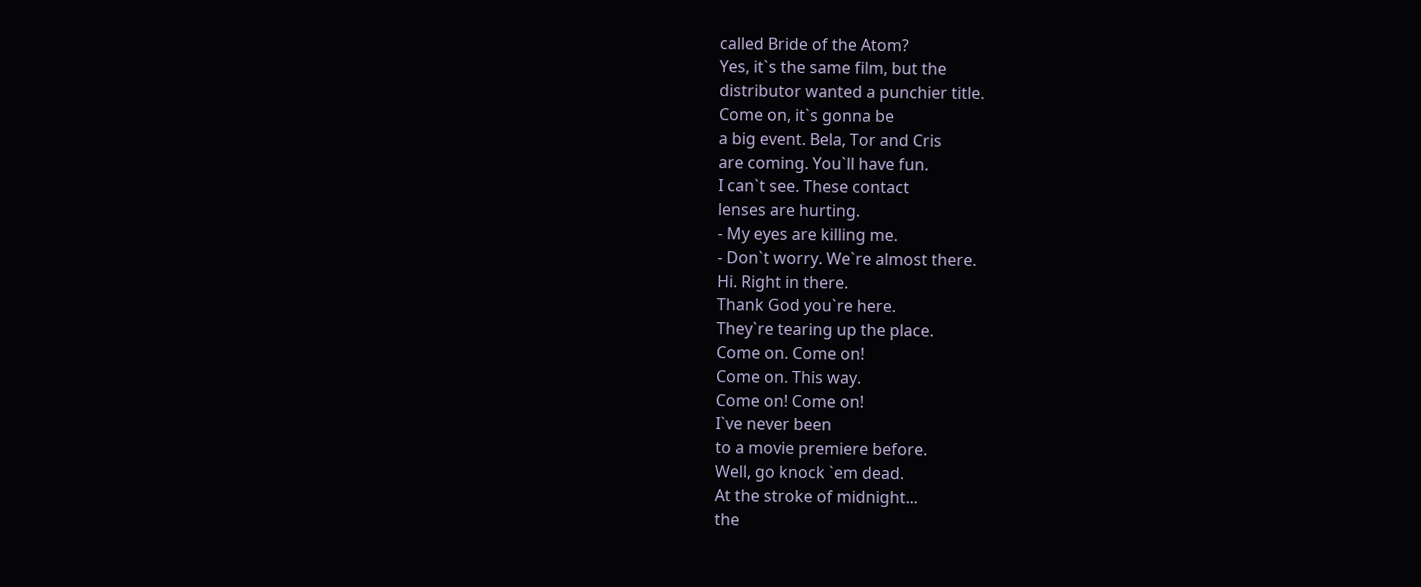called Bride of the Atom?
Yes, it`s the same film, but the
distributor wanted a punchier title.
Come on, it`s gonna be
a big event. Bela, Tor and Cris
are coming. You`ll have fun.
I can`t see. These contact
lenses are hurting.
- My eyes are killing me.
- Don`t worry. We`re almost there.
Hi. Right in there.
Thank God you`re here.
They`re tearing up the place.
Come on. Come on!
Come on. This way.
Come on! Come on!
I`ve never been
to a movie premiere before.
Well, go knock `em dead.
At the stroke of midnight...
the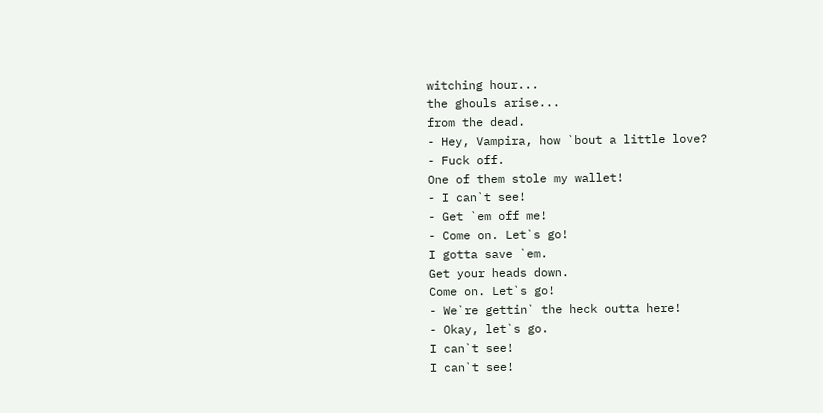witching hour...
the ghouls arise...
from the dead.
- Hey, Vampira, how `bout a little love?
- Fuck off.
One of them stole my wallet!
- I can`t see!
- Get `em off me!
- Come on. Let`s go!
I gotta save `em.
Get your heads down.
Come on. Let`s go!
- We`re gettin` the heck outta here!
- Okay, let`s go.
I can`t see!
I can`t see!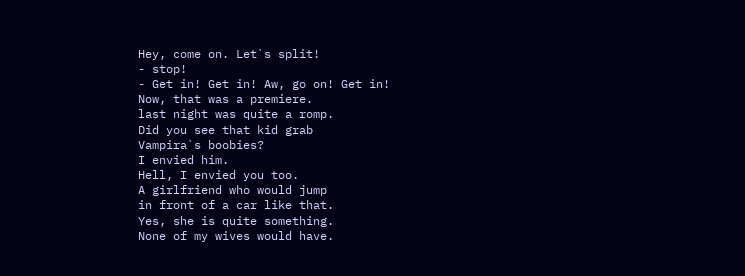Hey, come on. Let`s split!
- stop!
- Get in! Get in! Aw, go on! Get in!
Now, that was a premiere.
last night was quite a romp.
Did you see that kid grab
Vampira`s boobies?
I envied him.
Hell, I envied you too.
A girlfriend who would jump
in front of a car like that.
Yes, she is quite something.
None of my wives would have.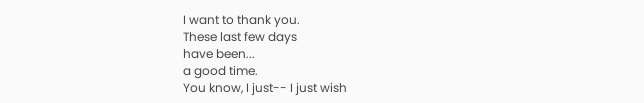I want to thank you.
These last few days
have been...
a good time.
You know, I just-- I just wish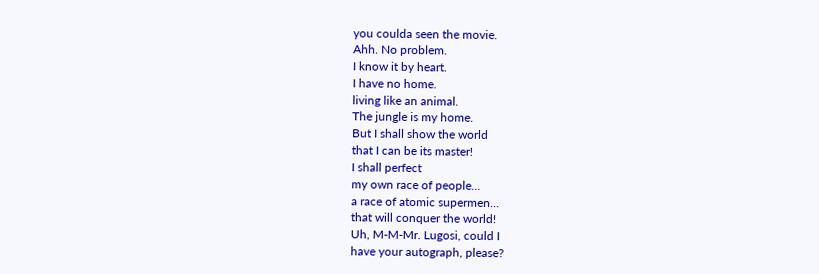you coulda seen the movie.
Ahh. No problem.
I know it by heart.
I have no home.
living like an animal.
The jungle is my home.
But I shall show the world
that I can be its master!
I shall perfect
my own race of people...
a race of atomic supermen...
that will conquer the world!
Uh, M-M-Mr. Lugosi, could I
have your autograph, please?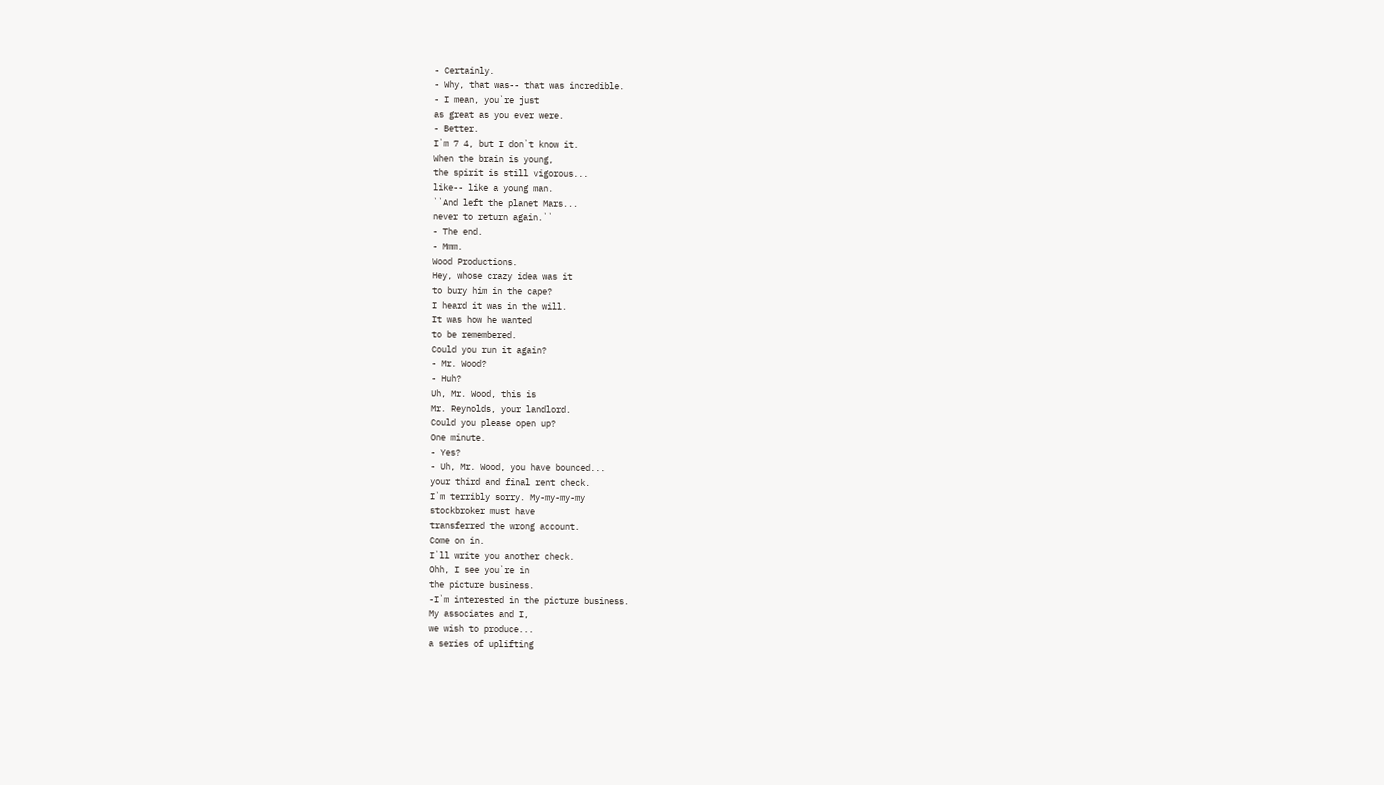- Certainly.
- Why, that was-- that was incredible.
- I mean, you`re just
as great as you ever were.
- Better.
I`m 7 4, but I don`t know it.
When the brain is young,
the spirit is still vigorous...
like-- like a young man.
``And left the planet Mars...
never to return again.``
- The end.
- Mmm.
Wood Productions.
Hey, whose crazy idea was it
to bury him in the cape?
I heard it was in the will.
It was how he wanted
to be remembered.
Could you run it again?
- Mr. Wood?
- Huh?
Uh, Mr. Wood, this is
Mr. Reynolds, your landlord.
Could you please open up?
One minute.
- Yes?
- Uh, Mr. Wood, you have bounced...
your third and final rent check.
I`m terribly sorry. My-my-my-my
stockbroker must have
transferred the wrong account.
Come on in.
I`ll write you another check.
Ohh, I see you`re in
the picture business.
-I`m interested in the picture business.
My associates and I,
we wish to produce...
a series of uplifting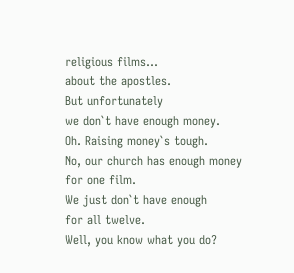religious films...
about the apostles.
But unfortunately
we don`t have enough money.
Oh. Raising money`s tough.
No, our church has enough money
for one film.
We just don`t have enough
for all twelve.
Well, you know what you do?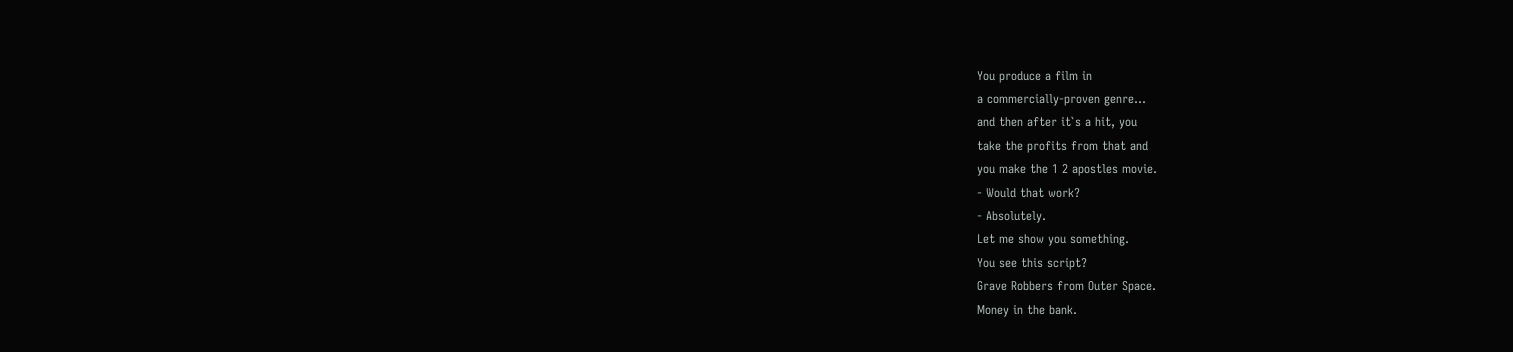You produce a film in
a commercially-proven genre...
and then after it`s a hit, you
take the profits from that and
you make the 1 2 apostles movie.
- Would that work?
- Absolutely.
Let me show you something.
You see this script?
Grave Robbers from Outer Space.
Money in the bank.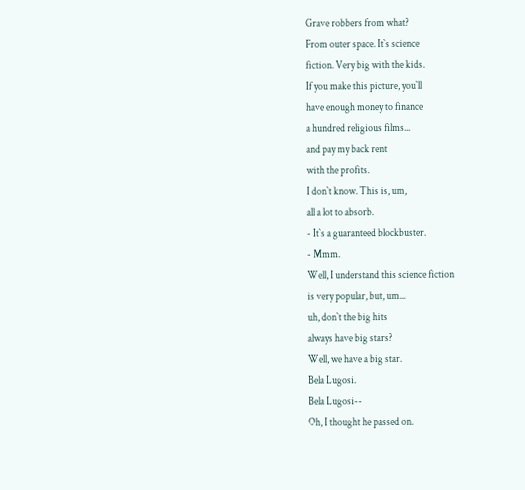Grave robbers from what?
From outer space. It`s science
fiction. Very big with the kids.
If you make this picture, you`ll
have enough money to finance
a hundred religious films...
and pay my back rent
with the profits.
I don`t know. This is, um,
all a lot to absorb.
- It`s a guaranteed blockbuster.
- Mmm.
Well, I understand this science fiction
is very popular, but, um...
uh, don`t the big hits
always have big stars?
Well, we have a big star.
Bela Lugosi.
Bela Lugosi--
Oh, I thought he passed on.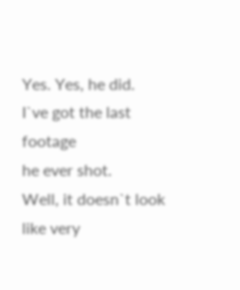Yes. Yes, he did.
I`ve got the last footage
he ever shot.
Well, it doesn`t look
like very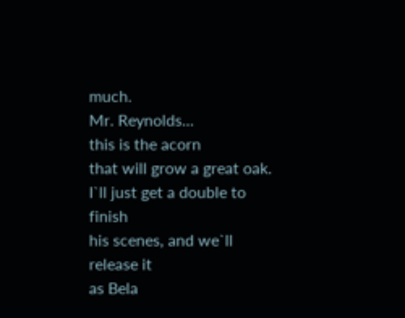much.
Mr. Reynolds...
this is the acorn
that will grow a great oak.
I`ll just get a double to finish
his scenes, and we`ll release it
as Bela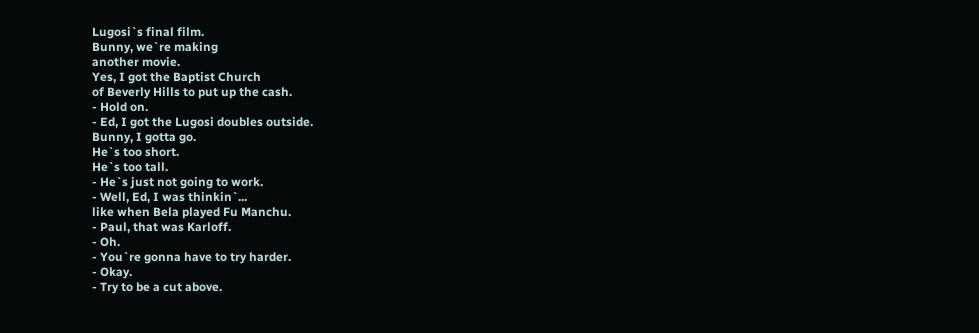Lugosi`s final film.
Bunny, we`re making
another movie.
Yes, I got the Baptist Church
of Beverly Hills to put up the cash.
- Hold on.
- Ed, I got the Lugosi doubles outside.
Bunny, I gotta go.
He`s too short.
He`s too tall.
- He`s just not going to work.
- Well, Ed, I was thinkin`...
like when Bela played Fu Manchu.
- Paul, that was Karloff.
- Oh.
- You`re gonna have to try harder.
- Okay.
- Try to be a cut above.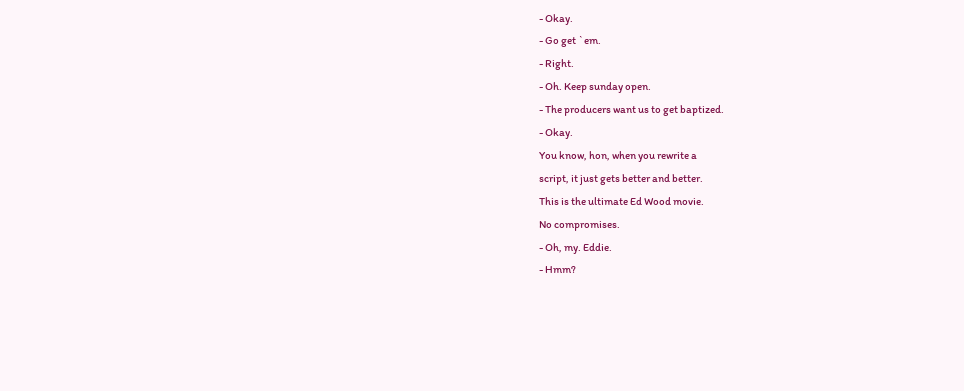- Okay.
- Go get `em.
- Right.
- Oh. Keep sunday open.
- The producers want us to get baptized.
- Okay.
You know, hon, when you rewrite a
script, it just gets better and better.
This is the ultimate Ed Wood movie.
No compromises.
- Oh, my. Eddie.
- Hmm?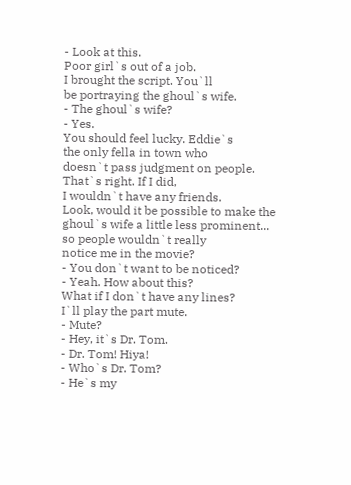- Look at this.
Poor girl`s out of a job.
I brought the script. You`ll
be portraying the ghoul`s wife.
- The ghoul`s wife?
- Yes.
You should feel lucky. Eddie`s
the only fella in town who
doesn`t pass judgment on people.
That`s right. If I did,
I wouldn`t have any friends.
Look, would it be possible to make the
ghoul`s wife a little less prominent...
so people wouldn`t really
notice me in the movie?
- You don`t want to be noticed?
- Yeah. How about this?
What if I don`t have any lines?
I`ll play the part mute.
- Mute?
- Hey, it`s Dr. Tom.
- Dr. Tom! Hiya!
- Who`s Dr. Tom?
- He`s my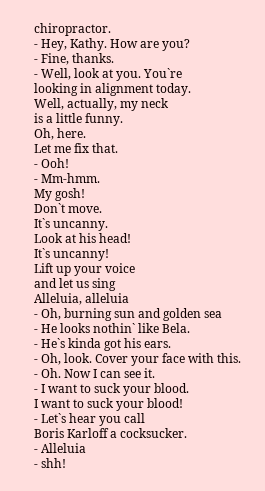chiropractor.
- Hey, Kathy. How are you?
- Fine, thanks.
- Well, look at you. You`re
looking in alignment today.
Well, actually, my neck
is a little funny.
Oh, here.
Let me fix that.
- Ooh!
- Mm-hmm.
My gosh!
Don`t move.
It`s uncanny.
Look at his head!
It`s uncanny!
Lift up your voice
and let us sing
Alleluia, alleluia
- Oh, burning sun and golden sea
- He looks nothin` like Bela.
- He`s kinda got his ears.
- Oh, look. Cover your face with this.
- Oh. Now I can see it.
- I want to suck your blood.
I want to suck your blood!
- Let`s hear you call
Boris Karloff a cocksucker.
- Alleluia
- shh!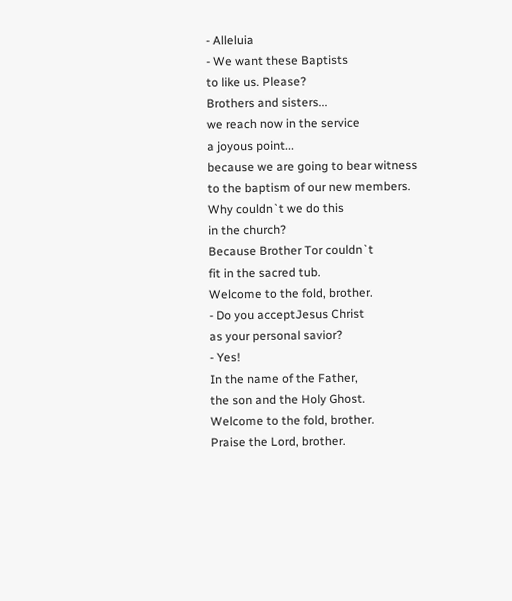- Alleluia
- We want these Baptists
to like us. Please?
Brothers and sisters...
we reach now in the service
a joyous point...
because we are going to bear witness
to the baptism of our new members.
Why couldn`t we do this
in the church?
Because Brother Tor couldn`t
fit in the sacred tub.
Welcome to the fold, brother.
- Do you acceptJesus Christ
as your personal savior?
- Yes!
In the name of the Father,
the son and the Holy Ghost.
Welcome to the fold, brother.
Praise the Lord, brother.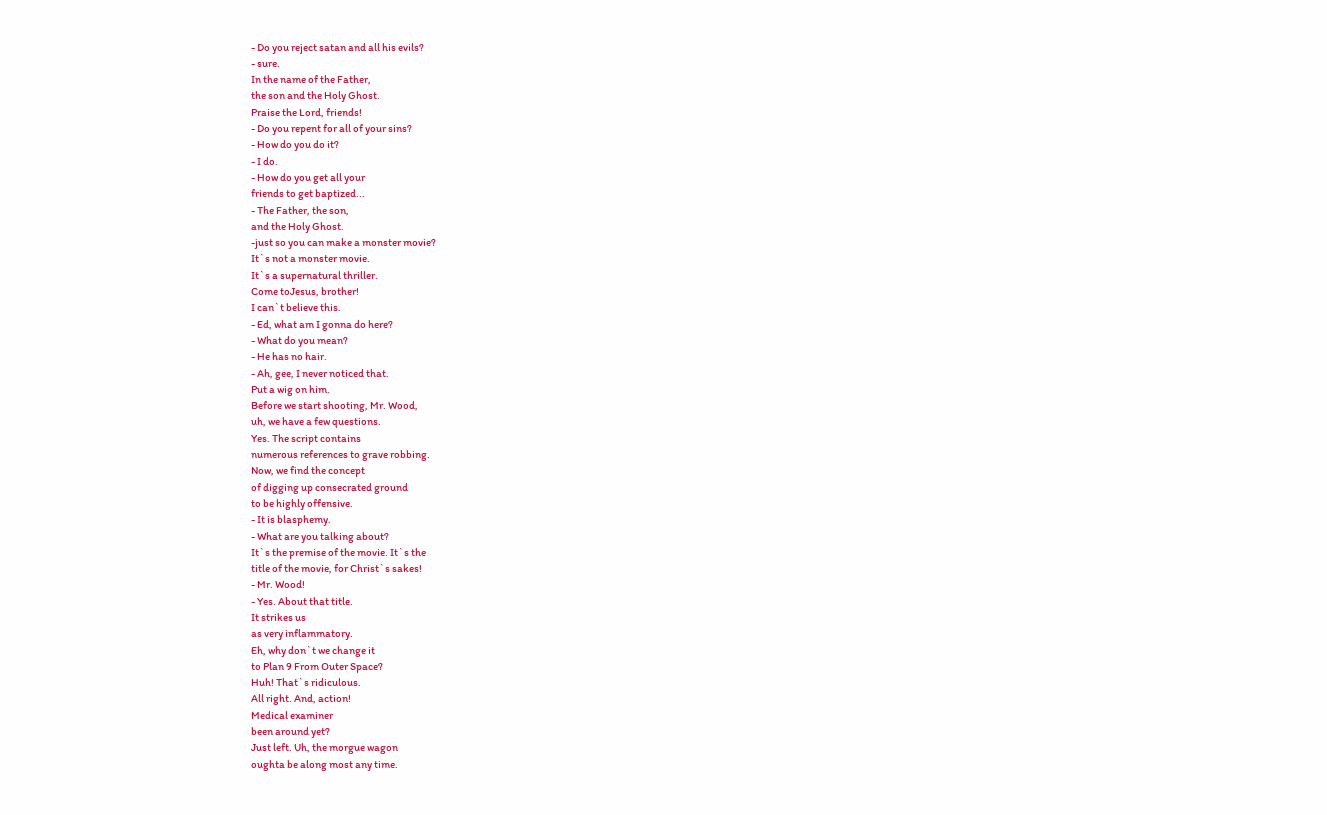- Do you reject satan and all his evils?
- sure.
In the name of the Father,
the son and the Holy Ghost.
Praise the Lord, friends!
- Do you repent for all of your sins?
- How do you do it?
- I do.
- How do you get all your
friends to get baptized...
- The Father, the son,
and the Holy Ghost.
-just so you can make a monster movie?
It`s not a monster movie.
It`s a supernatural thriller.
Come toJesus, brother!
I can`t believe this.
- Ed, what am I gonna do here?
- What do you mean?
- He has no hair.
- Ah, gee, I never noticed that.
Put a wig on him.
Before we start shooting, Mr. Wood,
uh, we have a few questions.
Yes. The script contains
numerous references to grave robbing.
Now, we find the concept
of digging up consecrated ground
to be highly offensive.
- It is blasphemy.
- What are you talking about?
It`s the premise of the movie. It`s the
title of the movie, for Christ`s sakes!
- Mr. Wood!
- Yes. About that title.
It strikes us
as very inflammatory.
Eh, why don`t we change it
to Plan 9 From Outer Space?
Huh! That`s ridiculous.
All right. And, action!
Medical examiner
been around yet?
Just left. Uh, the morgue wagon
oughta be along most any time.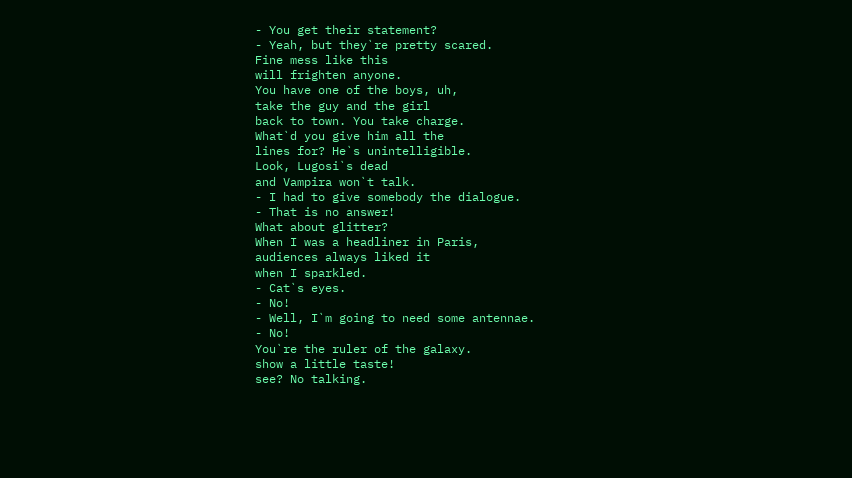- You get their statement?
- Yeah, but they`re pretty scared.
Fine mess like this
will frighten anyone.
You have one of the boys, uh,
take the guy and the girl
back to town. You take charge.
What`d you give him all the
lines for? He`s unintelligible.
Look, Lugosi`s dead
and Vampira won`t talk.
- I had to give somebody the dialogue.
- That is no answer!
What about glitter?
When I was a headliner in Paris,
audiences always liked it
when I sparkled.
- Cat`s eyes.
- No!
- Well, I`m going to need some antennae.
- No!
You`re the ruler of the galaxy.
show a little taste!
see? No talking.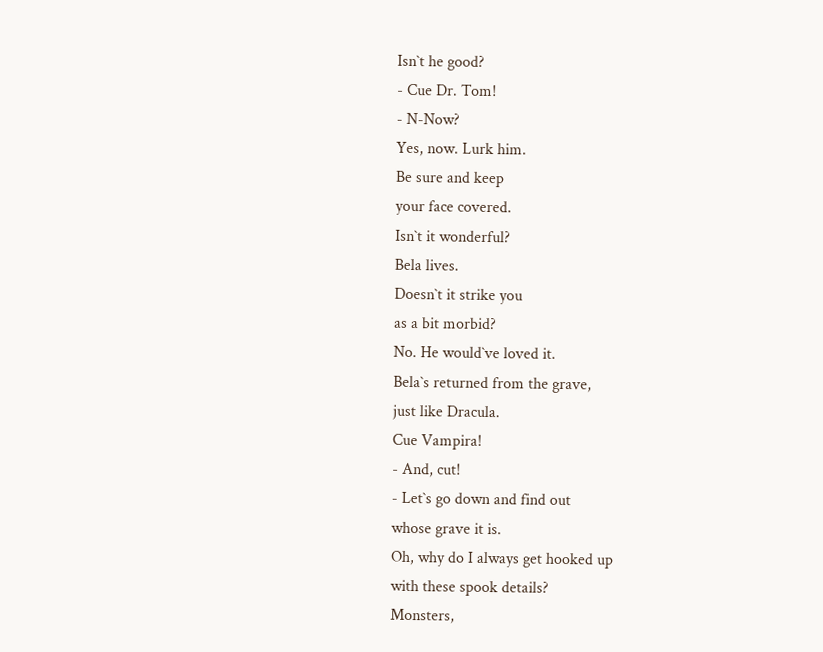Isn`t he good?
- Cue Dr. Tom!
- N-Now?
Yes, now. Lurk him.
Be sure and keep
your face covered.
Isn`t it wonderful?
Bela lives.
Doesn`t it strike you
as a bit morbid?
No. He would`ve loved it.
Bela`s returned from the grave,
just like Dracula.
Cue Vampira!
- And, cut!
- Let`s go down and find out
whose grave it is.
Oh, why do I always get hooked up
with these spook details?
Monsters,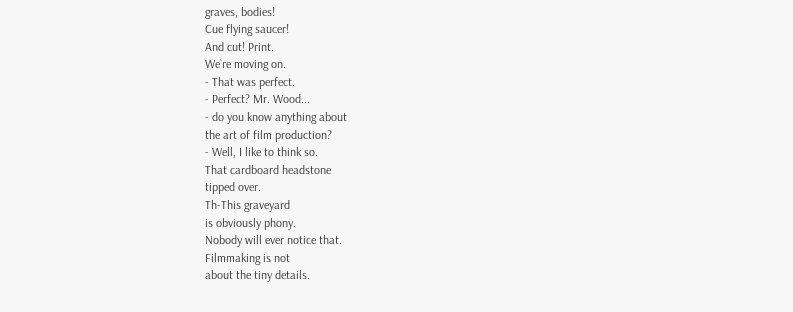graves, bodies!
Cue flying saucer!
And cut! Print.
We`re moving on.
- That was perfect.
- Perfect? Mr. Wood...
- do you know anything about
the art of film production?
- Well, I like to think so.
That cardboard headstone
tipped over.
Th-This graveyard
is obviously phony.
Nobody will ever notice that.
Filmmaking is not
about the tiny details.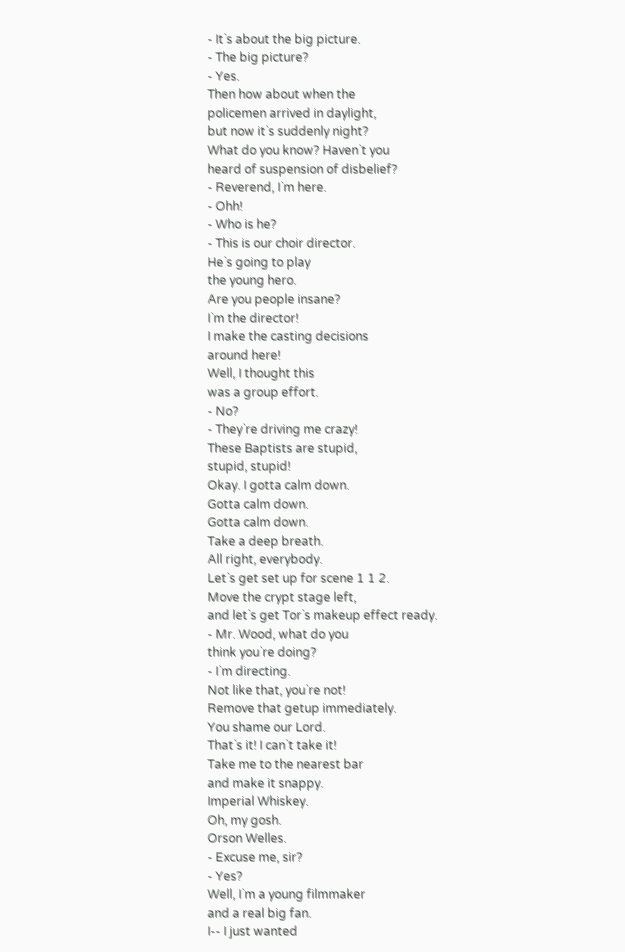- It`s about the big picture.
- The big picture?
- Yes.
Then how about when the
policemen arrived in daylight,
but now it`s suddenly night?
What do you know? Haven`t you
heard of suspension of disbelief?
- Reverend, I`m here.
- Ohh!
- Who is he?
- This is our choir director.
He`s going to play
the young hero.
Are you people insane?
I`m the director!
I make the casting decisions
around here!
Well, I thought this
was a group effort.
- No?
- They`re driving me crazy!
These Baptists are stupid,
stupid, stupid!
Okay. I gotta calm down.
Gotta calm down.
Gotta calm down.
Take a deep breath.
All right, everybody.
Let`s get set up for scene 1 1 2.
Move the crypt stage left,
and let`s get Tor`s makeup effect ready.
- Mr. Wood, what do you
think you`re doing?
- I`m directing.
Not like that, you`re not!
Remove that getup immediately.
You shame our Lord.
That`s it! I can`t take it!
Take me to the nearest bar
and make it snappy.
Imperial Whiskey.
Oh, my gosh.
Orson Welles.
- Excuse me, sir?
- Yes?
Well, I`m a young filmmaker
and a real big fan.
I-- I just wanted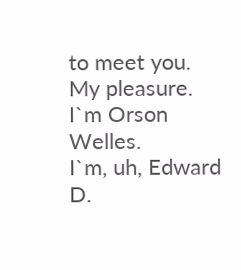to meet you.
My pleasure.
I`m Orson Welles.
I`m, uh, Edward D.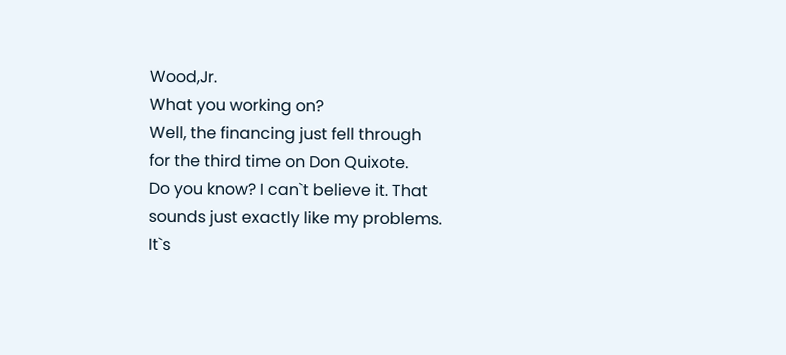Wood,Jr.
What you working on?
Well, the financing just fell through
for the third time on Don Quixote.
Do you know? I can`t believe it. That
sounds just exactly like my problems.
It`s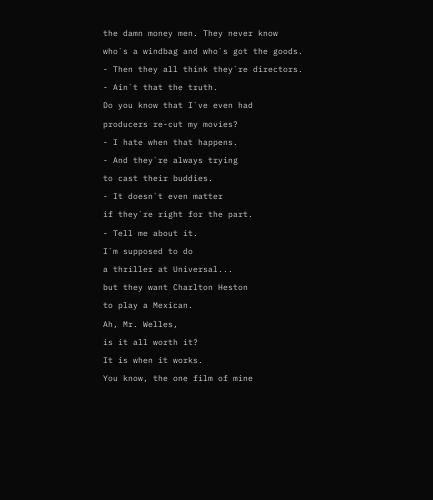the damn money men. They never know
who`s a windbag and who`s got the goods.
- Then they all think they`re directors.
- Ain`t that the truth.
Do you know that I`ve even had
producers re-cut my movies?
- I hate when that happens.
- And they`re always trying
to cast their buddies.
- It doesn`t even matter
if they`re right for the part.
- Tell me about it.
I`m supposed to do
a thriller at Universal...
but they want Charlton Heston
to play a Mexican.
Ah, Mr. Welles,
is it all worth it?
It is when it works.
You know, the one film of mine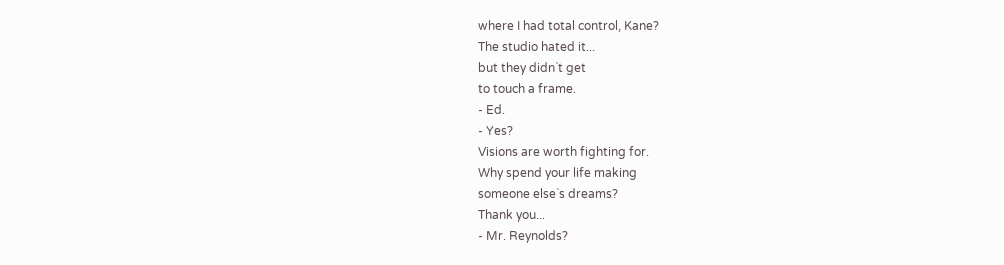where I had total control, Kane?
The studio hated it...
but they didn`t get
to touch a frame.
- Ed.
- Yes?
Visions are worth fighting for.
Why spend your life making
someone else`s dreams?
Thank you...
- Mr. Reynolds?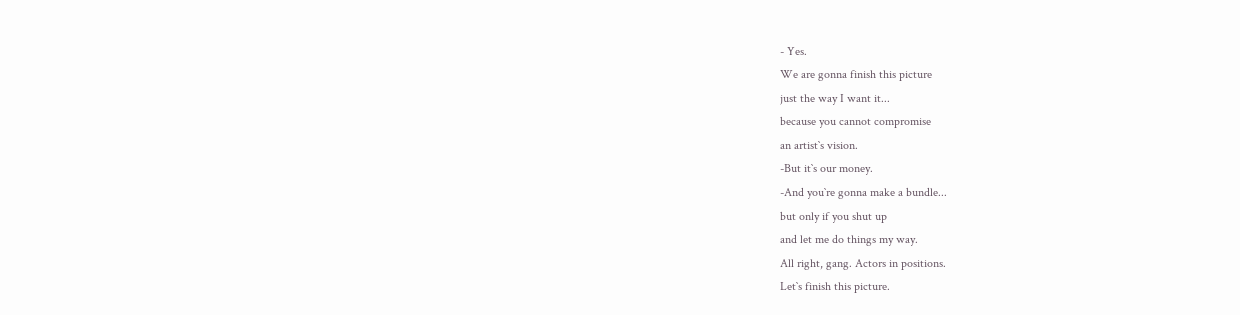- Yes.
We are gonna finish this picture
just the way I want it...
because you cannot compromise
an artist`s vision.
-But it`s our money.
-And you`re gonna make a bundle...
but only if you shut up
and let me do things my way.
All right, gang. Actors in positions.
Let`s finish this picture.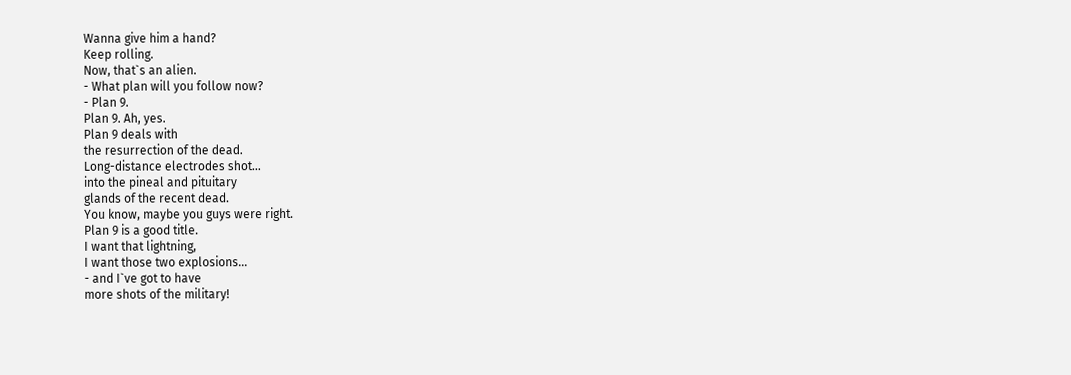Wanna give him a hand?
Keep rolling.
Now, that`s an alien.
- What plan will you follow now?
- Plan 9.
Plan 9. Ah, yes.
Plan 9 deals with
the resurrection of the dead.
Long-distance electrodes shot...
into the pineal and pituitary
glands of the recent dead.
You know, maybe you guys were right.
Plan 9 is a good title.
I want that lightning,
I want those two explosions...
- and I`ve got to have
more shots of the military!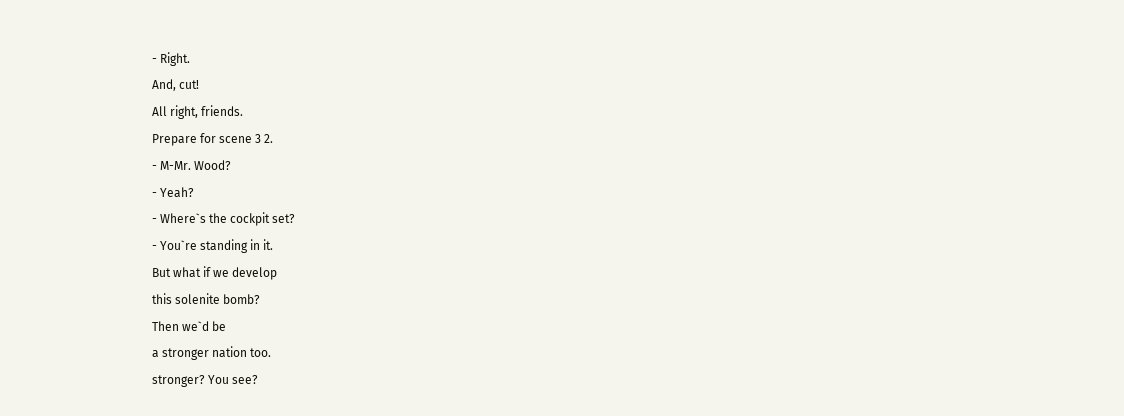- Right.
And, cut!
All right, friends.
Prepare for scene 3 2.
- M-Mr. Wood?
- Yeah?
- Where`s the cockpit set?
- You`re standing in it.
But what if we develop
this solenite bomb?
Then we`d be
a stronger nation too.
stronger? You see?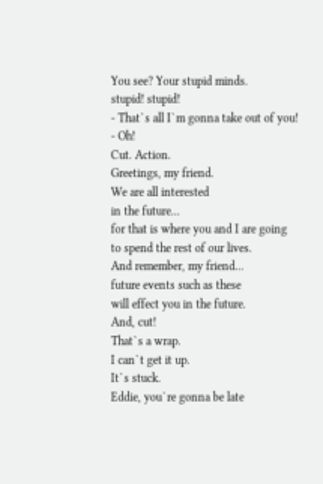You see? Your stupid minds.
stupid! stupid!
- That`s all I`m gonna take out of you!
- Oh!
Cut. Action.
Greetings, my friend.
We are all interested
in the future...
for that is where you and I are going
to spend the rest of our lives.
And remember, my friend...
future events such as these
will effect you in the future.
And, cut!
That`s a wrap.
I can`t get it up.
It`s stuck.
Eddie, you`re gonna be late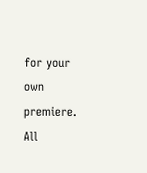for your own premiere.
All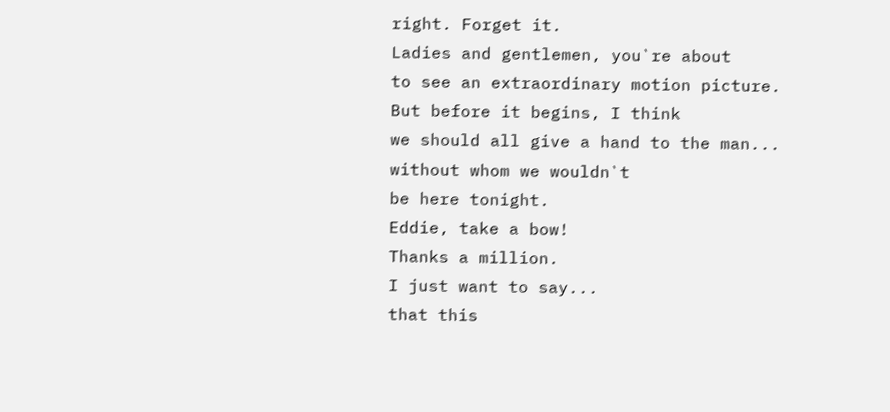right. Forget it.
Ladies and gentlemen, you`re about
to see an extraordinary motion picture.
But before it begins, I think
we should all give a hand to the man...
without whom we wouldn`t
be here tonight.
Eddie, take a bow!
Thanks a million.
I just want to say...
that this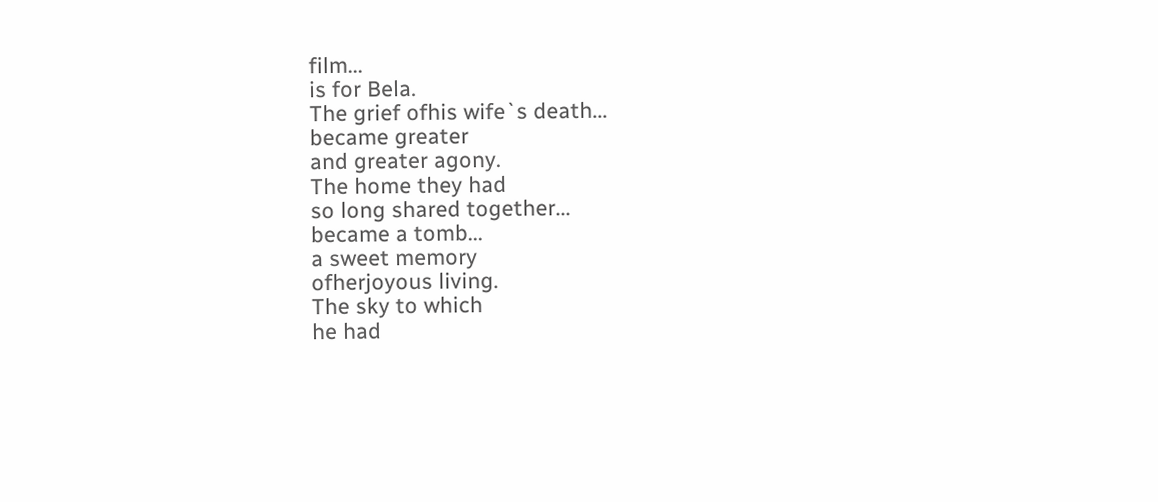film...
is for Bela.
The grief ofhis wife`s death...
became greater
and greater agony.
The home they had
so long shared together...
became a tomb...
a sweet memory
ofherjoyous living.
The sky to which
he had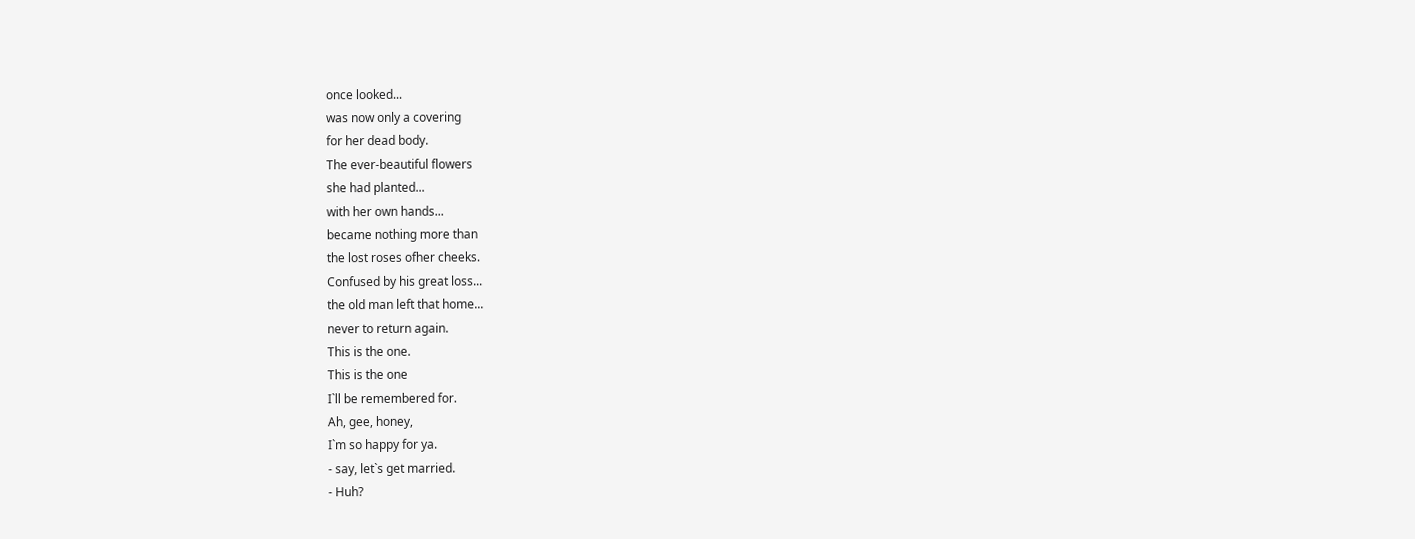once looked...
was now only a covering
for her dead body.
The ever-beautiful flowers
she had planted...
with her own hands...
became nothing more than
the lost roses ofher cheeks.
Confused by his great loss...
the old man left that home...
never to return again.
This is the one.
This is the one
I`ll be remembered for.
Ah, gee, honey,
I`m so happy for ya.
- say, let`s get married.
- Huh?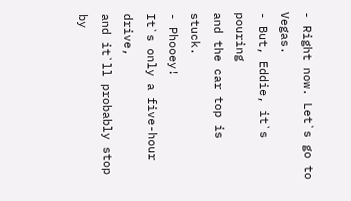- Right now. Let`s go to Vegas.
- But, Eddie, it`s pouring
and the car top is stuck.
- Phooey!
It`s only a five-hour drive,
and it`ll probably stop by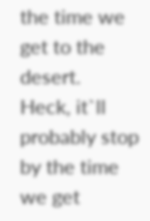the time we get to the desert.
Heck, it`ll probably stop
by the time we get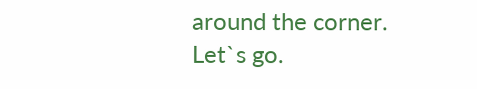around the corner.
Let`s go.